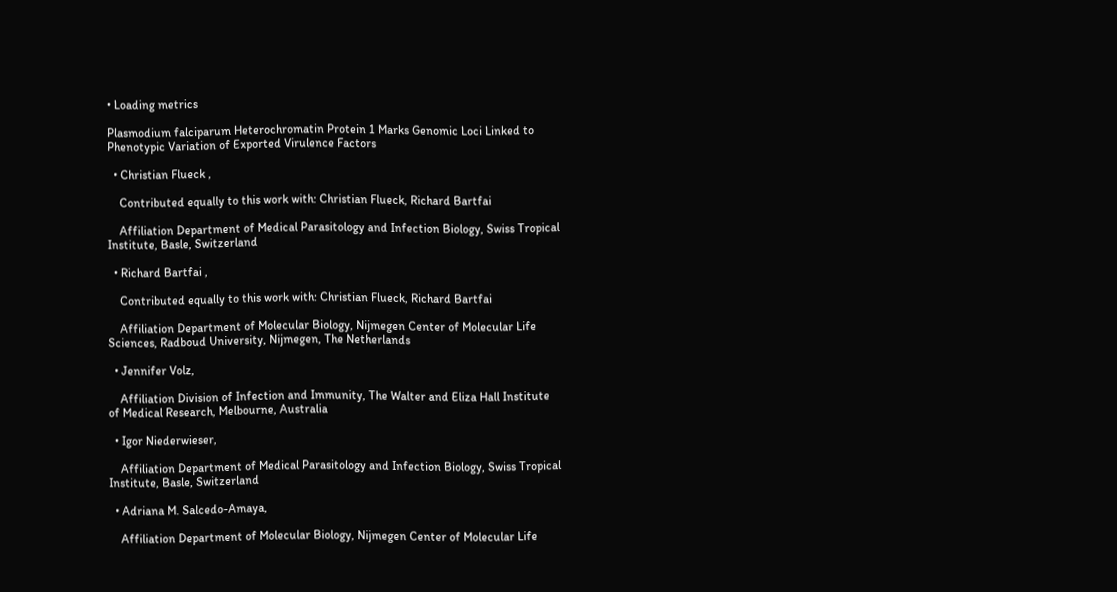• Loading metrics

Plasmodium falciparum Heterochromatin Protein 1 Marks Genomic Loci Linked to Phenotypic Variation of Exported Virulence Factors

  • Christian Flueck ,

    Contributed equally to this work with: Christian Flueck, Richard Bartfai

    Affiliation Department of Medical Parasitology and Infection Biology, Swiss Tropical Institute, Basle, Switzerland

  • Richard Bartfai ,

    Contributed equally to this work with: Christian Flueck, Richard Bartfai

    Affiliation Department of Molecular Biology, Nijmegen Center of Molecular Life Sciences, Radboud University, Nijmegen, The Netherlands

  • Jennifer Volz,

    Affiliation Division of Infection and Immunity, The Walter and Eliza Hall Institute of Medical Research, Melbourne, Australia

  • Igor Niederwieser,

    Affiliation Department of Medical Parasitology and Infection Biology, Swiss Tropical Institute, Basle, Switzerland

  • Adriana M. Salcedo-Amaya,

    Affiliation Department of Molecular Biology, Nijmegen Center of Molecular Life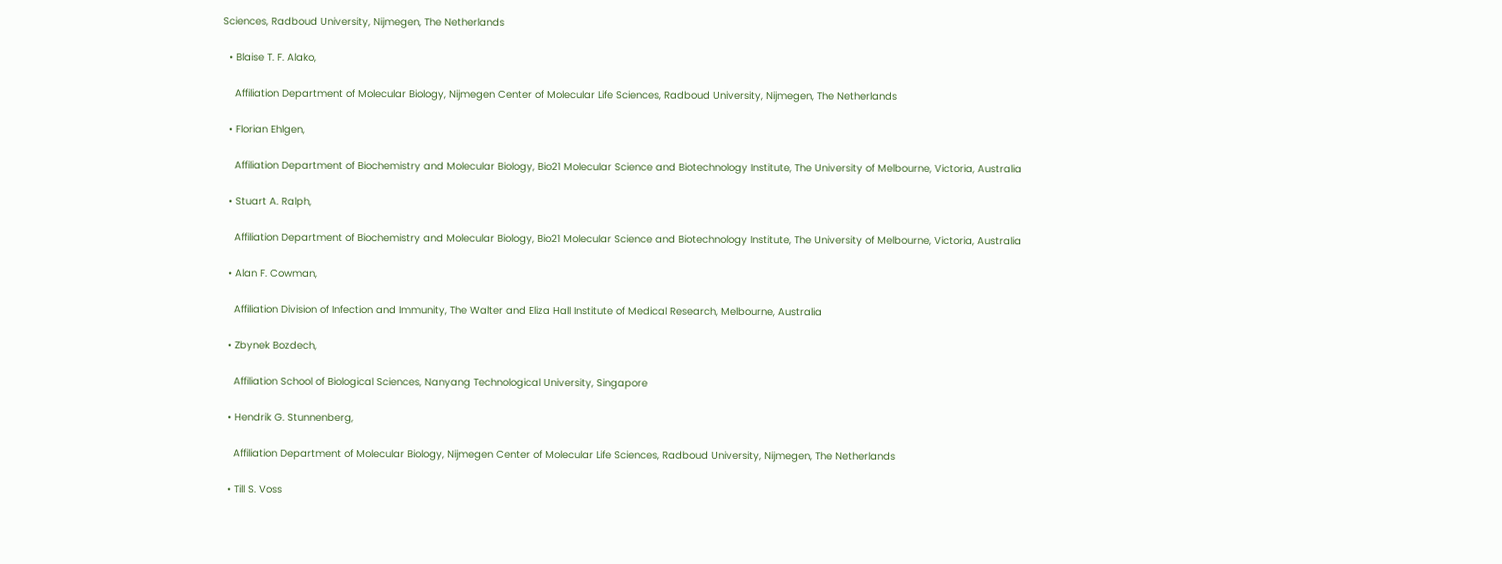Sciences, Radboud University, Nijmegen, The Netherlands

  • Blaise T. F. Alako,

    Affiliation Department of Molecular Biology, Nijmegen Center of Molecular Life Sciences, Radboud University, Nijmegen, The Netherlands

  • Florian Ehlgen,

    Affiliation Department of Biochemistry and Molecular Biology, Bio21 Molecular Science and Biotechnology Institute, The University of Melbourne, Victoria, Australia

  • Stuart A. Ralph,

    Affiliation Department of Biochemistry and Molecular Biology, Bio21 Molecular Science and Biotechnology Institute, The University of Melbourne, Victoria, Australia

  • Alan F. Cowman,

    Affiliation Division of Infection and Immunity, The Walter and Eliza Hall Institute of Medical Research, Melbourne, Australia

  • Zbynek Bozdech,

    Affiliation School of Biological Sciences, Nanyang Technological University, Singapore

  • Hendrik G. Stunnenberg,

    Affiliation Department of Molecular Biology, Nijmegen Center of Molecular Life Sciences, Radboud University, Nijmegen, The Netherlands

  • Till S. Voss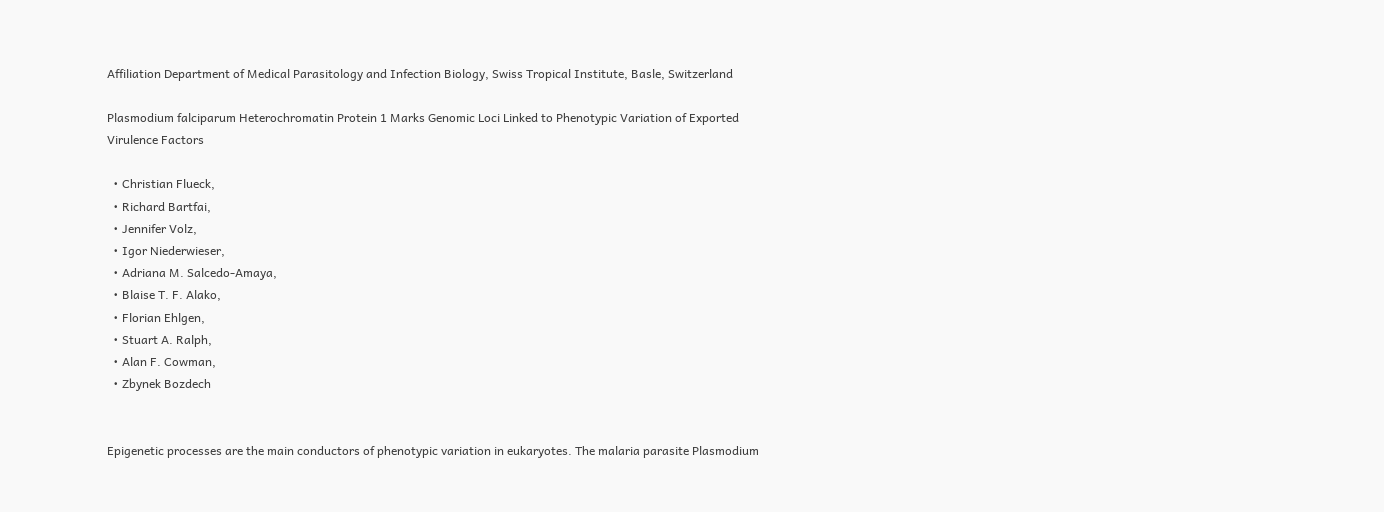Affiliation Department of Medical Parasitology and Infection Biology, Swiss Tropical Institute, Basle, Switzerland

Plasmodium falciparum Heterochromatin Protein 1 Marks Genomic Loci Linked to Phenotypic Variation of Exported Virulence Factors

  • Christian Flueck,
  • Richard Bartfai,
  • Jennifer Volz,
  • Igor Niederwieser,
  • Adriana M. Salcedo-Amaya,
  • Blaise T. F. Alako,
  • Florian Ehlgen,
  • Stuart A. Ralph,
  • Alan F. Cowman,
  • Zbynek Bozdech


Epigenetic processes are the main conductors of phenotypic variation in eukaryotes. The malaria parasite Plasmodium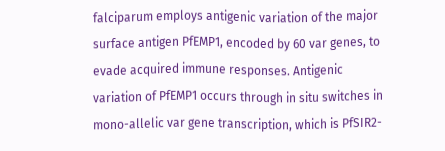falciparum employs antigenic variation of the major surface antigen PfEMP1, encoded by 60 var genes, to evade acquired immune responses. Antigenic variation of PfEMP1 occurs through in situ switches in mono-allelic var gene transcription, which is PfSIR2-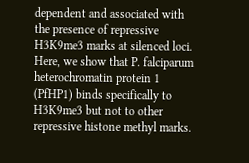dependent and associated with the presence of repressive H3K9me3 marks at silenced loci. Here, we show that P. falciparum heterochromatin protein 1 (PfHP1) binds specifically to H3K9me3 but not to other repressive histone methyl marks.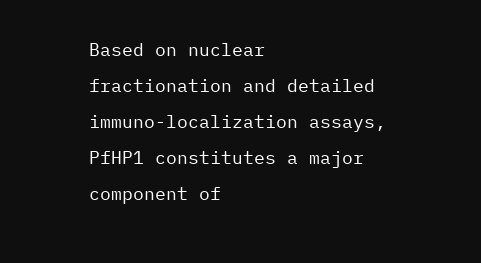Based on nuclear fractionation and detailed immuno-localization assays, PfHP1 constitutes a major component of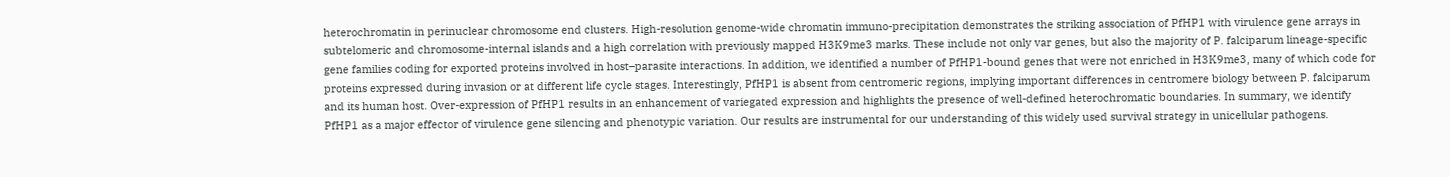heterochromatin in perinuclear chromosome end clusters. High-resolution genome-wide chromatin immuno-precipitation demonstrates the striking association of PfHP1 with virulence gene arrays in subtelomeric and chromosome-internal islands and a high correlation with previously mapped H3K9me3 marks. These include not only var genes, but also the majority of P. falciparum lineage-specific gene families coding for exported proteins involved in host–parasite interactions. In addition, we identified a number of PfHP1-bound genes that were not enriched in H3K9me3, many of which code for proteins expressed during invasion or at different life cycle stages. Interestingly, PfHP1 is absent from centromeric regions, implying important differences in centromere biology between P. falciparum and its human host. Over-expression of PfHP1 results in an enhancement of variegated expression and highlights the presence of well-defined heterochromatic boundaries. In summary, we identify PfHP1 as a major effector of virulence gene silencing and phenotypic variation. Our results are instrumental for our understanding of this widely used survival strategy in unicellular pathogens.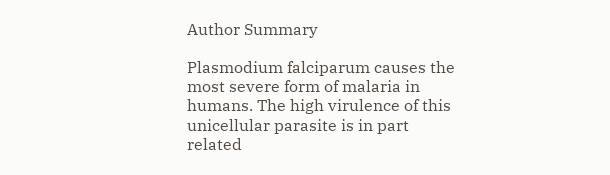Author Summary

Plasmodium falciparum causes the most severe form of malaria in humans. The high virulence of this unicellular parasite is in part related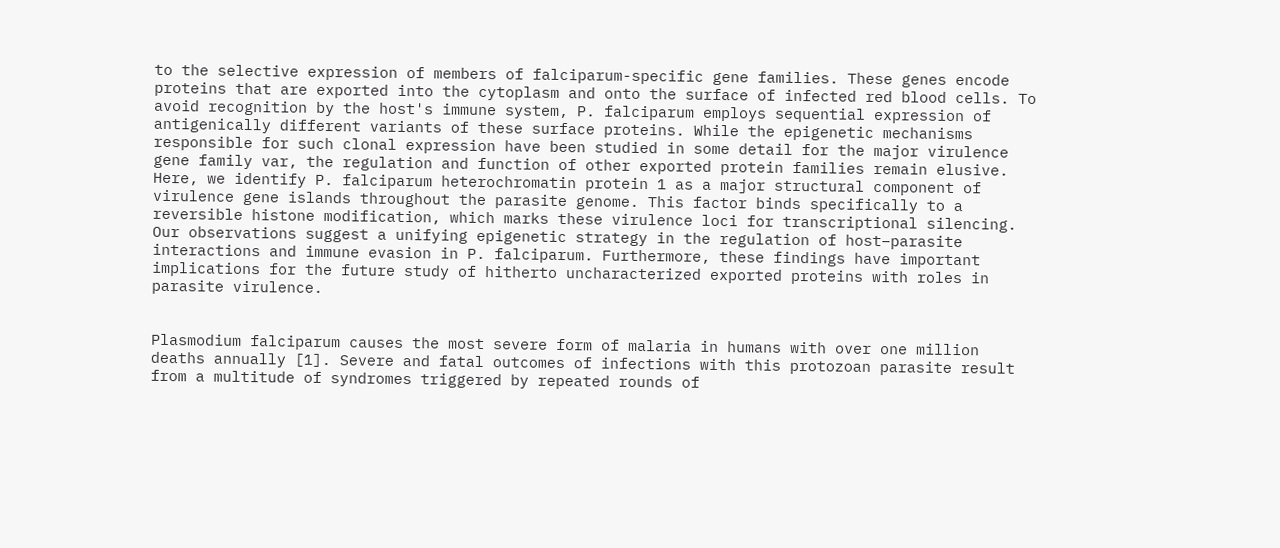to the selective expression of members of falciparum-specific gene families. These genes encode proteins that are exported into the cytoplasm and onto the surface of infected red blood cells. To avoid recognition by the host's immune system, P. falciparum employs sequential expression of antigenically different variants of these surface proteins. While the epigenetic mechanisms responsible for such clonal expression have been studied in some detail for the major virulence gene family var, the regulation and function of other exported protein families remain elusive. Here, we identify P. falciparum heterochromatin protein 1 as a major structural component of virulence gene islands throughout the parasite genome. This factor binds specifically to a reversible histone modification, which marks these virulence loci for transcriptional silencing. Our observations suggest a unifying epigenetic strategy in the regulation of host–parasite interactions and immune evasion in P. falciparum. Furthermore, these findings have important implications for the future study of hitherto uncharacterized exported proteins with roles in parasite virulence.


Plasmodium falciparum causes the most severe form of malaria in humans with over one million deaths annually [1]. Severe and fatal outcomes of infections with this protozoan parasite result from a multitude of syndromes triggered by repeated rounds of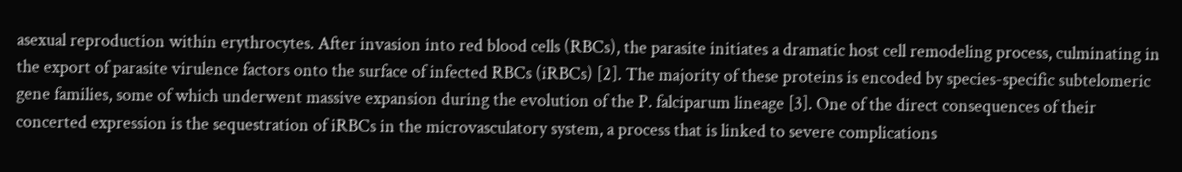asexual reproduction within erythrocytes. After invasion into red blood cells (RBCs), the parasite initiates a dramatic host cell remodeling process, culminating in the export of parasite virulence factors onto the surface of infected RBCs (iRBCs) [2]. The majority of these proteins is encoded by species-specific subtelomeric gene families, some of which underwent massive expansion during the evolution of the P. falciparum lineage [3]. One of the direct consequences of their concerted expression is the sequestration of iRBCs in the microvasculatory system, a process that is linked to severe complications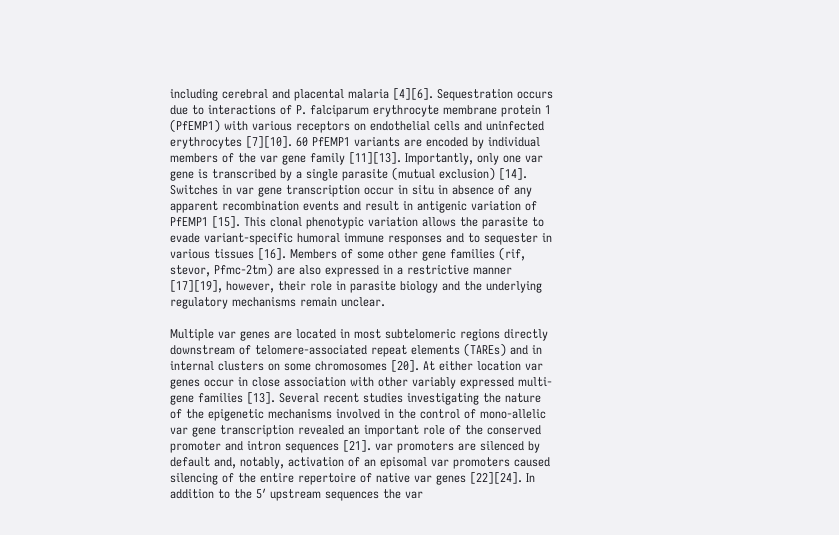including cerebral and placental malaria [4][6]. Sequestration occurs due to interactions of P. falciparum erythrocyte membrane protein 1 (PfEMP1) with various receptors on endothelial cells and uninfected erythrocytes [7][10]. 60 PfEMP1 variants are encoded by individual members of the var gene family [11][13]. Importantly, only one var gene is transcribed by a single parasite (mutual exclusion) [14]. Switches in var gene transcription occur in situ in absence of any apparent recombination events and result in antigenic variation of PfEMP1 [15]. This clonal phenotypic variation allows the parasite to evade variant-specific humoral immune responses and to sequester in various tissues [16]. Members of some other gene families (rif, stevor, Pfmc-2tm) are also expressed in a restrictive manner [17][19], however, their role in parasite biology and the underlying regulatory mechanisms remain unclear.

Multiple var genes are located in most subtelomeric regions directly downstream of telomere-associated repeat elements (TAREs) and in internal clusters on some chromosomes [20]. At either location var genes occur in close association with other variably expressed multi-gene families [13]. Several recent studies investigating the nature of the epigenetic mechanisms involved in the control of mono-allelic var gene transcription revealed an important role of the conserved promoter and intron sequences [21]. var promoters are silenced by default and, notably, activation of an episomal var promoters caused silencing of the entire repertoire of native var genes [22][24]. In addition to the 5′ upstream sequences the var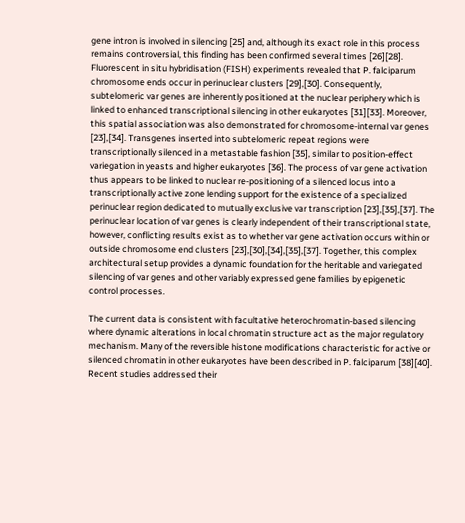gene intron is involved in silencing [25] and, although its exact role in this process remains controversial, this finding has been confirmed several times [26][28]. Fluorescent in situ hybridisation (FISH) experiments revealed that P. falciparum chromosome ends occur in perinuclear clusters [29],[30]. Consequently, subtelomeric var genes are inherently positioned at the nuclear periphery which is linked to enhanced transcriptional silencing in other eukaryotes [31][33]. Moreover, this spatial association was also demonstrated for chromosome-internal var genes [23],[34]. Transgenes inserted into subtelomeric repeat regions were transcriptionally silenced in a metastable fashion [35], similar to position-effect variegation in yeasts and higher eukaryotes [36]. The process of var gene activation thus appears to be linked to nuclear re-positioning of a silenced locus into a transcriptionally active zone lending support for the existence of a specialized perinuclear region dedicated to mutually exclusive var transcription [23],[35],[37]. The perinuclear location of var genes is clearly independent of their transcriptional state, however, conflicting results exist as to whether var gene activation occurs within or outside chromosome end clusters [23],[30],[34],[35],[37]. Together, this complex architectural setup provides a dynamic foundation for the heritable and variegated silencing of var genes and other variably expressed gene families by epigenetic control processes.

The current data is consistent with facultative heterochromatin-based silencing where dynamic alterations in local chromatin structure act as the major regulatory mechanism. Many of the reversible histone modifications characteristic for active or silenced chromatin in other eukaryotes have been described in P. falciparum [38][40]. Recent studies addressed their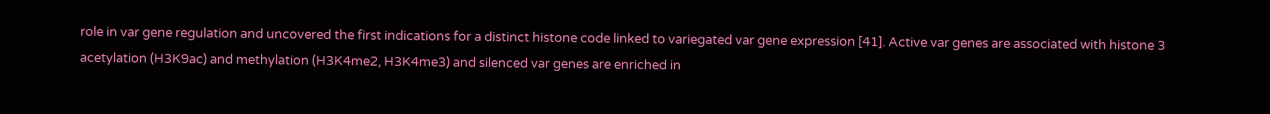role in var gene regulation and uncovered the first indications for a distinct histone code linked to variegated var gene expression [41]. Active var genes are associated with histone 3 acetylation (H3K9ac) and methylation (H3K4me2, H3K4me3) and silenced var genes are enriched in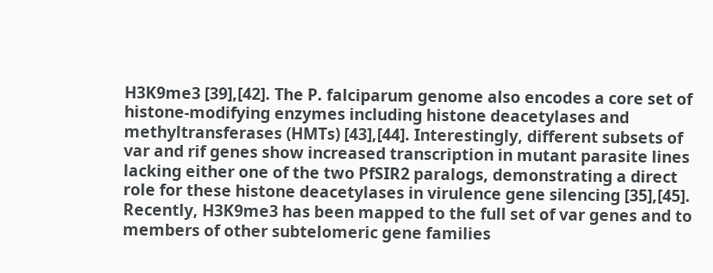H3K9me3 [39],[42]. The P. falciparum genome also encodes a core set of histone-modifying enzymes including histone deacetylases and methyltransferases (HMTs) [43],[44]. Interestingly, different subsets of var and rif genes show increased transcription in mutant parasite lines lacking either one of the two PfSIR2 paralogs, demonstrating a direct role for these histone deacetylases in virulence gene silencing [35],[45]. Recently, H3K9me3 has been mapped to the full set of var genes and to members of other subtelomeric gene families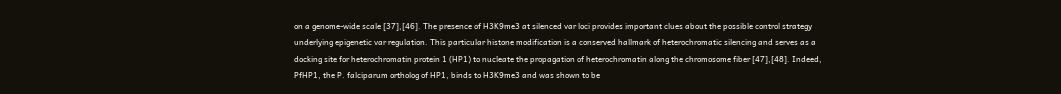on a genome-wide scale [37],[46]. The presence of H3K9me3 at silenced var loci provides important clues about the possible control strategy underlying epigenetic var regulation. This particular histone modification is a conserved hallmark of heterochromatic silencing and serves as a docking site for heterochromatin protein 1 (HP1) to nucleate the propagation of heterochromatin along the chromosome fiber [47],[48]. Indeed, PfHP1, the P. falciparum ortholog of HP1, binds to H3K9me3 and was shown to be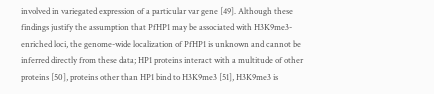involved in variegated expression of a particular var gene [49]. Although these findings justify the assumption that PfHP1 may be associated with H3K9me3-enriched loci, the genome-wide localization of PfHP1 is unknown and cannot be inferred directly from these data; HP1 proteins interact with a multitude of other proteins [50], proteins other than HP1 bind to H3K9me3 [51], H3K9me3 is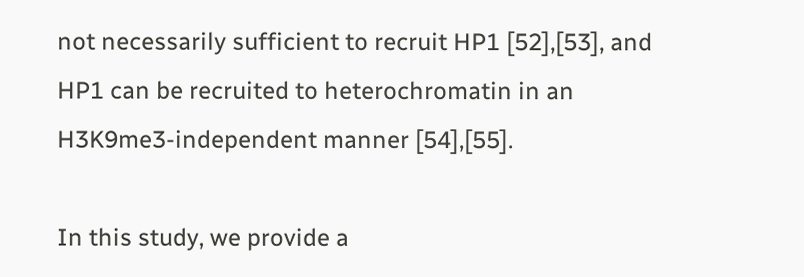not necessarily sufficient to recruit HP1 [52],[53], and HP1 can be recruited to heterochromatin in an H3K9me3-independent manner [54],[55].

In this study, we provide a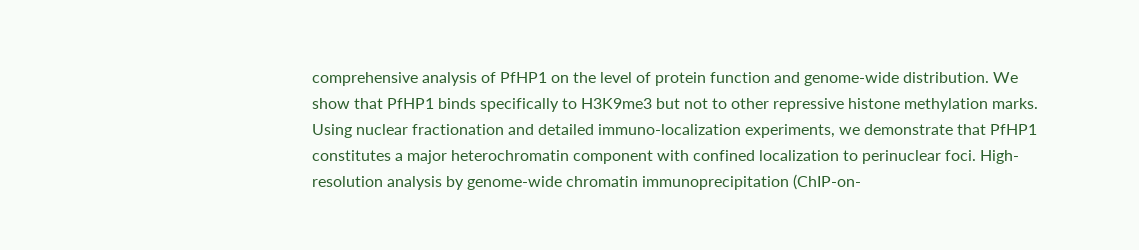comprehensive analysis of PfHP1 on the level of protein function and genome-wide distribution. We show that PfHP1 binds specifically to H3K9me3 but not to other repressive histone methylation marks. Using nuclear fractionation and detailed immuno-localization experiments, we demonstrate that PfHP1 constitutes a major heterochromatin component with confined localization to perinuclear foci. High-resolution analysis by genome-wide chromatin immunoprecipitation (ChIP-on-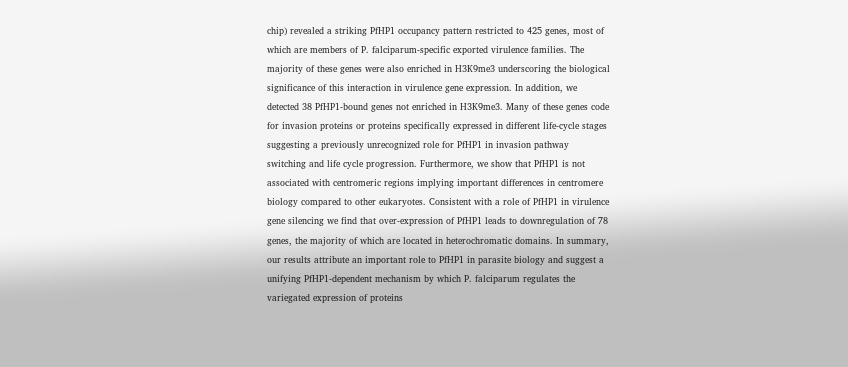chip) revealed a striking PfHP1 occupancy pattern restricted to 425 genes, most of which are members of P. falciparum-specific exported virulence families. The majority of these genes were also enriched in H3K9me3 underscoring the biological significance of this interaction in virulence gene expression. In addition, we detected 38 PfHP1-bound genes not enriched in H3K9me3. Many of these genes code for invasion proteins or proteins specifically expressed in different life-cycle stages suggesting a previously unrecognized role for PfHP1 in invasion pathway switching and life cycle progression. Furthermore, we show that PfHP1 is not associated with centromeric regions implying important differences in centromere biology compared to other eukaryotes. Consistent with a role of PfHP1 in virulence gene silencing we find that over-expression of PfHP1 leads to downregulation of 78 genes, the majority of which are located in heterochromatic domains. In summary, our results attribute an important role to PfHP1 in parasite biology and suggest a unifying PfHP1-dependent mechanism by which P. falciparum regulates the variegated expression of proteins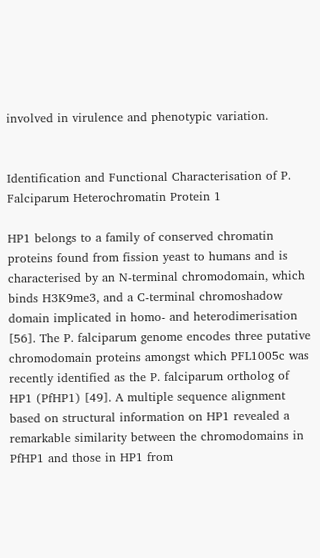involved in virulence and phenotypic variation.


Identification and Functional Characterisation of P. Falciparum Heterochromatin Protein 1

HP1 belongs to a family of conserved chromatin proteins found from fission yeast to humans and is characterised by an N-terminal chromodomain, which binds H3K9me3, and a C-terminal chromoshadow domain implicated in homo- and heterodimerisation [56]. The P. falciparum genome encodes three putative chromodomain proteins amongst which PFL1005c was recently identified as the P. falciparum ortholog of HP1 (PfHP1) [49]. A multiple sequence alignment based on structural information on HP1 revealed a remarkable similarity between the chromodomains in PfHP1 and those in HP1 from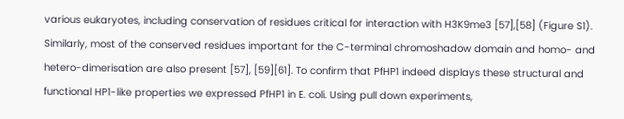various eukaryotes, including conservation of residues critical for interaction with H3K9me3 [57],[58] (Figure S1). Similarly, most of the conserved residues important for the C-terminal chromoshadow domain and homo- and hetero-dimerisation are also present [57], [59][61]. To confirm that PfHP1 indeed displays these structural and functional HP1-like properties we expressed PfHP1 in E. coli. Using pull down experiments,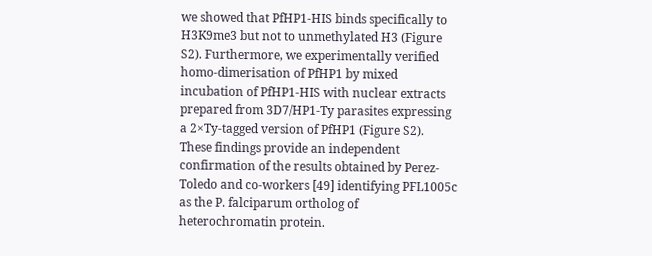we showed that PfHP1-HIS binds specifically to H3K9me3 but not to unmethylated H3 (Figure S2). Furthermore, we experimentally verified homo-dimerisation of PfHP1 by mixed incubation of PfHP1-HIS with nuclear extracts prepared from 3D7/HP1-Ty parasites expressing a 2×Ty-tagged version of PfHP1 (Figure S2). These findings provide an independent confirmation of the results obtained by Perez-Toledo and co-workers [49] identifying PFL1005c as the P. falciparum ortholog of heterochromatin protein.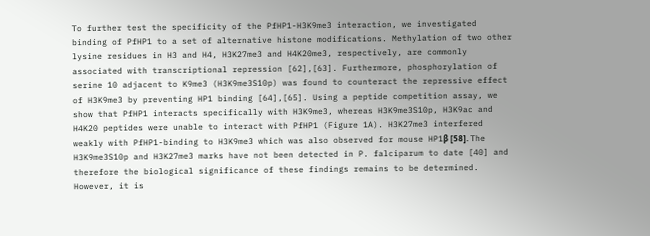To further test the specificity of the PfHP1-H3K9me3 interaction, we investigated binding of PfHP1 to a set of alternative histone modifications. Methylation of two other lysine residues in H3 and H4, H3K27me3 and H4K20me3, respectively, are commonly associated with transcriptional repression [62],[63]. Furthermore, phosphorylation of serine 10 adjacent to K9me3 (H3K9me3S10p) was found to counteract the repressive effect of H3K9me3 by preventing HP1 binding [64],[65]. Using a peptide competition assay, we show that PfHP1 interacts specifically with H3K9me3, whereas H3K9me3S10p, H3K9ac and H4K20 peptides were unable to interact with PfHP1 (Figure 1A). H3K27me3 interfered weakly with PfHP1-binding to H3K9me3 which was also observed for mouse HP1β [58]. The H3K9me3S10p and H3K27me3 marks have not been detected in P. falciparum to date [40] and therefore the biological significance of these findings remains to be determined. However, it is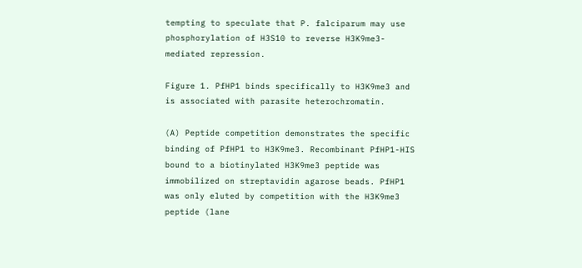tempting to speculate that P. falciparum may use phosphorylation of H3S10 to reverse H3K9me3-mediated repression.

Figure 1. PfHP1 binds specifically to H3K9me3 and is associated with parasite heterochromatin.

(A) Peptide competition demonstrates the specific binding of PfHP1 to H3K9me3. Recombinant PfHP1-HIS bound to a biotinylated H3K9me3 peptide was immobilized on streptavidin agarose beads. PfHP1 was only eluted by competition with the H3K9me3 peptide (lane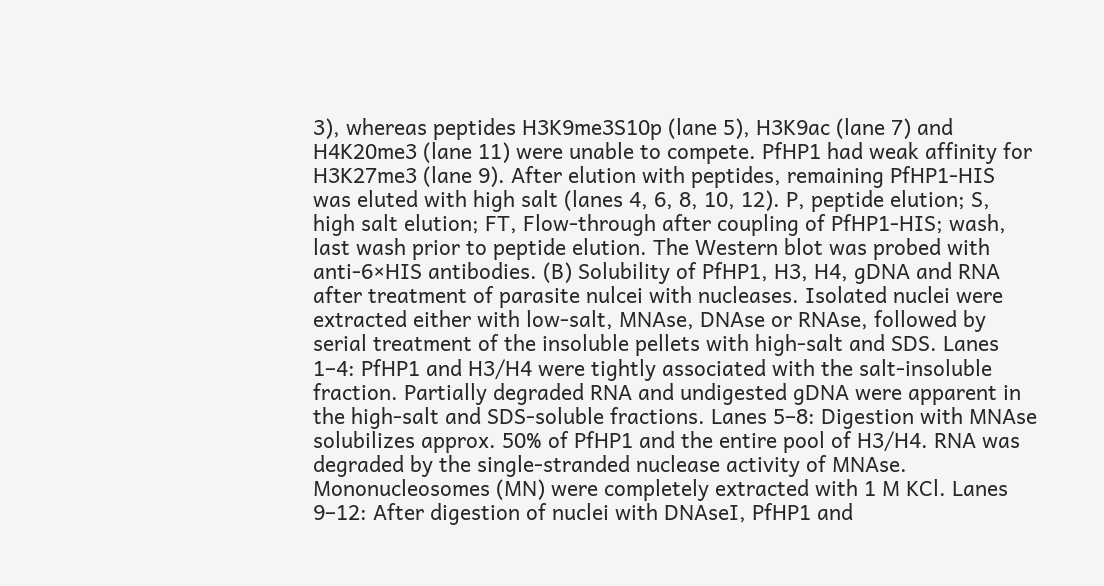3), whereas peptides H3K9me3S10p (lane 5), H3K9ac (lane 7) and H4K20me3 (lane 11) were unable to compete. PfHP1 had weak affinity for H3K27me3 (lane 9). After elution with peptides, remaining PfHP1-HIS was eluted with high salt (lanes 4, 6, 8, 10, 12). P, peptide elution; S, high salt elution; FT, Flow-through after coupling of PfHP1-HIS; wash, last wash prior to peptide elution. The Western blot was probed with anti-6×HIS antibodies. (B) Solubility of PfHP1, H3, H4, gDNA and RNA after treatment of parasite nulcei with nucleases. Isolated nuclei were extracted either with low-salt, MNAse, DNAse or RNAse, followed by serial treatment of the insoluble pellets with high-salt and SDS. Lanes 1–4: PfHP1 and H3/H4 were tightly associated with the salt-insoluble fraction. Partially degraded RNA and undigested gDNA were apparent in the high-salt and SDS-soluble fractions. Lanes 5–8: Digestion with MNAse solubilizes approx. 50% of PfHP1 and the entire pool of H3/H4. RNA was degraded by the single-stranded nuclease activity of MNAse. Mononucleosomes (MN) were completely extracted with 1 M KCl. Lanes 9–12: After digestion of nuclei with DNAseI, PfHP1 and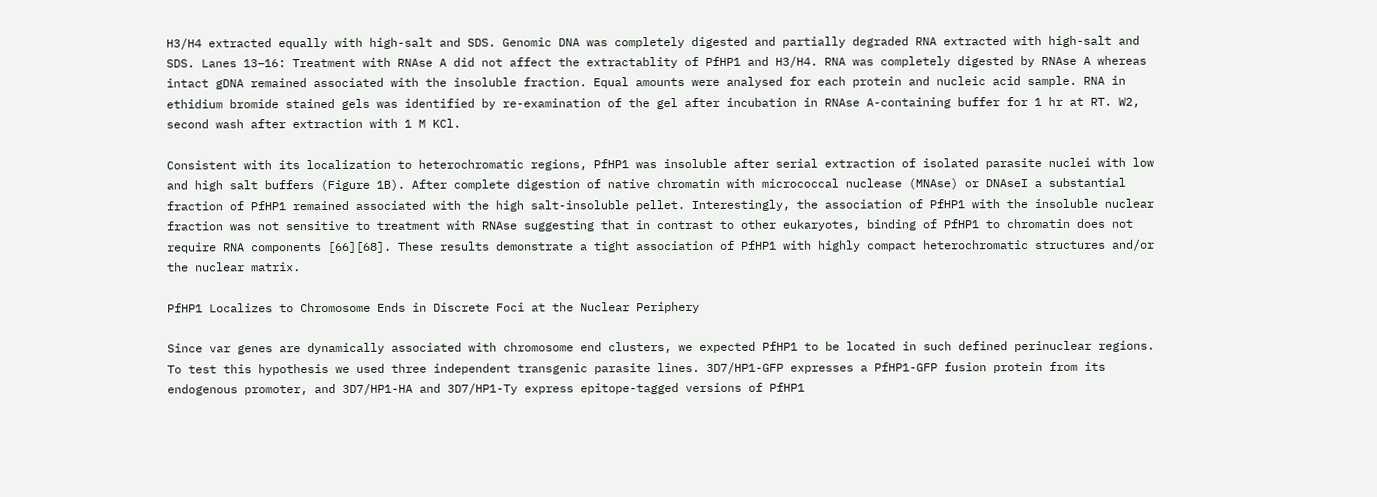H3/H4 extracted equally with high-salt and SDS. Genomic DNA was completely digested and partially degraded RNA extracted with high-salt and SDS. Lanes 13–16: Treatment with RNAse A did not affect the extractablity of PfHP1 and H3/H4. RNA was completely digested by RNAse A whereas intact gDNA remained associated with the insoluble fraction. Equal amounts were analysed for each protein and nucleic acid sample. RNA in ethidium bromide stained gels was identified by re-examination of the gel after incubation in RNAse A-containing buffer for 1 hr at RT. W2, second wash after extraction with 1 M KCl.

Consistent with its localization to heterochromatic regions, PfHP1 was insoluble after serial extraction of isolated parasite nuclei with low and high salt buffers (Figure 1B). After complete digestion of native chromatin with micrococcal nuclease (MNAse) or DNAseI a substantial fraction of PfHP1 remained associated with the high salt-insoluble pellet. Interestingly, the association of PfHP1 with the insoluble nuclear fraction was not sensitive to treatment with RNAse suggesting that in contrast to other eukaryotes, binding of PfHP1 to chromatin does not require RNA components [66][68]. These results demonstrate a tight association of PfHP1 with highly compact heterochromatic structures and/or the nuclear matrix.

PfHP1 Localizes to Chromosome Ends in Discrete Foci at the Nuclear Periphery

Since var genes are dynamically associated with chromosome end clusters, we expected PfHP1 to be located in such defined perinuclear regions. To test this hypothesis we used three independent transgenic parasite lines. 3D7/HP1-GFP expresses a PfHP1-GFP fusion protein from its endogenous promoter, and 3D7/HP1-HA and 3D7/HP1-Ty express epitope-tagged versions of PfHP1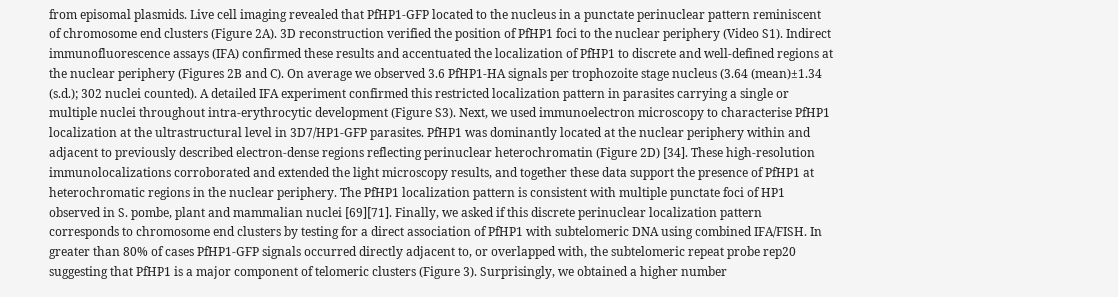from episomal plasmids. Live cell imaging revealed that PfHP1-GFP located to the nucleus in a punctate perinuclear pattern reminiscent of chromosome end clusters (Figure 2A). 3D reconstruction verified the position of PfHP1 foci to the nuclear periphery (Video S1). Indirect immunofluorescence assays (IFA) confirmed these results and accentuated the localization of PfHP1 to discrete and well-defined regions at the nuclear periphery (Figures 2B and C). On average we observed 3.6 PfHP1-HA signals per trophozoite stage nucleus (3.64 (mean)±1.34 (s.d.); 302 nuclei counted). A detailed IFA experiment confirmed this restricted localization pattern in parasites carrying a single or multiple nuclei throughout intra-erythrocytic development (Figure S3). Next, we used immunoelectron microscopy to characterise PfHP1 localization at the ultrastructural level in 3D7/HP1-GFP parasites. PfHP1 was dominantly located at the nuclear periphery within and adjacent to previously described electron-dense regions reflecting perinuclear heterochromatin (Figure 2D) [34]. These high-resolution immunolocalizations corroborated and extended the light microscopy results, and together these data support the presence of PfHP1 at heterochromatic regions in the nuclear periphery. The PfHP1 localization pattern is consistent with multiple punctate foci of HP1 observed in S. pombe, plant and mammalian nuclei [69][71]. Finally, we asked if this discrete perinuclear localization pattern corresponds to chromosome end clusters by testing for a direct association of PfHP1 with subtelomeric DNA using combined IFA/FISH. In greater than 80% of cases PfHP1-GFP signals occurred directly adjacent to, or overlapped with, the subtelomeric repeat probe rep20 suggesting that PfHP1 is a major component of telomeric clusters (Figure 3). Surprisingly, we obtained a higher number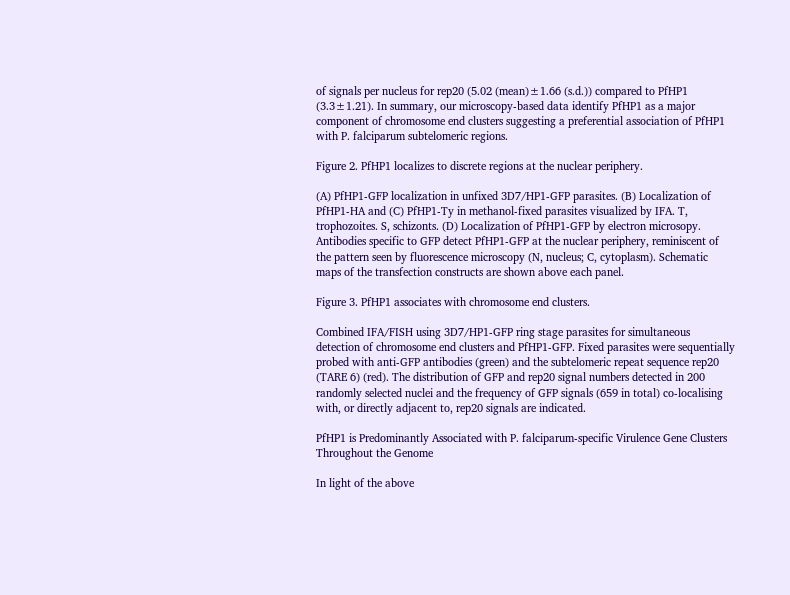of signals per nucleus for rep20 (5.02 (mean)±1.66 (s.d.)) compared to PfHP1 (3.3±1.21). In summary, our microscopy-based data identify PfHP1 as a major component of chromosome end clusters suggesting a preferential association of PfHP1 with P. falciparum subtelomeric regions.

Figure 2. PfHP1 localizes to discrete regions at the nuclear periphery.

(A) PfHP1-GFP localization in unfixed 3D7/HP1-GFP parasites. (B) Localization of PfHP1-HA and (C) PfHP1-Ty in methanol-fixed parasites visualized by IFA. T, trophozoites. S, schizonts. (D) Localization of PfHP1-GFP by electron microsopy. Antibodies specific to GFP detect PfHP1-GFP at the nuclear periphery, reminiscent of the pattern seen by fluorescence microscopy (N, nucleus; C, cytoplasm). Schematic maps of the transfection constructs are shown above each panel.

Figure 3. PfHP1 associates with chromosome end clusters.

Combined IFA/FISH using 3D7/HP1-GFP ring stage parasites for simultaneous detection of chromosome end clusters and PfHP1-GFP. Fixed parasites were sequentially probed with anti-GFP antibodies (green) and the subtelomeric repeat sequence rep20 (TARE 6) (red). The distribution of GFP and rep20 signal numbers detected in 200 randomly selected nuclei and the frequency of GFP signals (659 in total) co-localising with, or directly adjacent to, rep20 signals are indicated.

PfHP1 is Predominantly Associated with P. falciparum-specific Virulence Gene Clusters Throughout the Genome

In light of the above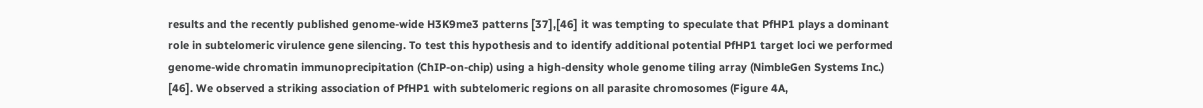results and the recently published genome-wide H3K9me3 patterns [37],[46] it was tempting to speculate that PfHP1 plays a dominant role in subtelomeric virulence gene silencing. To test this hypothesis and to identify additional potential PfHP1 target loci we performed genome-wide chromatin immunoprecipitation (ChIP-on-chip) using a high-density whole genome tiling array (NimbleGen Systems Inc.) [46]. We observed a striking association of PfHP1 with subtelomeric regions on all parasite chromosomes (Figure 4A,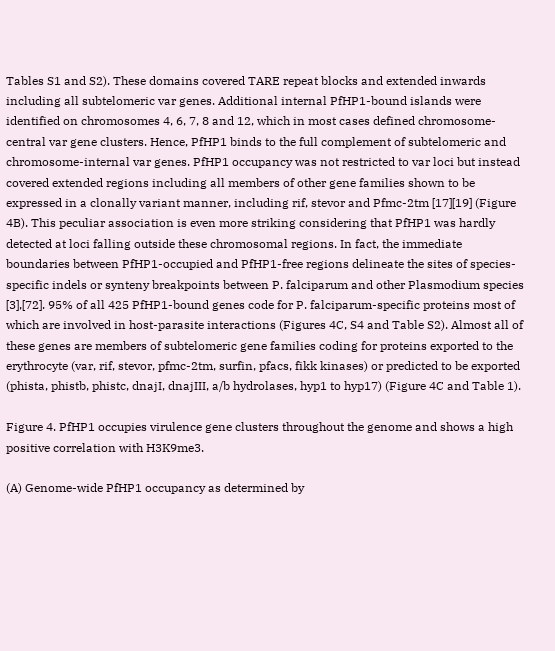Tables S1 and S2). These domains covered TARE repeat blocks and extended inwards including all subtelomeric var genes. Additional internal PfHP1-bound islands were identified on chromosomes 4, 6, 7, 8 and 12, which in most cases defined chromosome-central var gene clusters. Hence, PfHP1 binds to the full complement of subtelomeric and chromosome-internal var genes. PfHP1 occupancy was not restricted to var loci but instead covered extended regions including all members of other gene families shown to be expressed in a clonally variant manner, including rif, stevor and Pfmc-2tm [17][19] (Figure 4B). This peculiar association is even more striking considering that PfHP1 was hardly detected at loci falling outside these chromosomal regions. In fact, the immediate boundaries between PfHP1-occupied and PfHP1-free regions delineate the sites of species-specific indels or synteny breakpoints between P. falciparum and other Plasmodium species [3],[72]. 95% of all 425 PfHP1-bound genes code for P. falciparum-specific proteins most of which are involved in host-parasite interactions (Figures 4C, S4 and Table S2). Almost all of these genes are members of subtelomeric gene families coding for proteins exported to the erythrocyte (var, rif, stevor, pfmc-2tm, surfin, pfacs, fikk kinases) or predicted to be exported (phista, phistb, phistc, dnajI, dnajIII, a/b hydrolases, hyp1 to hyp17) (Figure 4C and Table 1).

Figure 4. PfHP1 occupies virulence gene clusters throughout the genome and shows a high positive correlation with H3K9me3.

(A) Genome-wide PfHP1 occupancy as determined by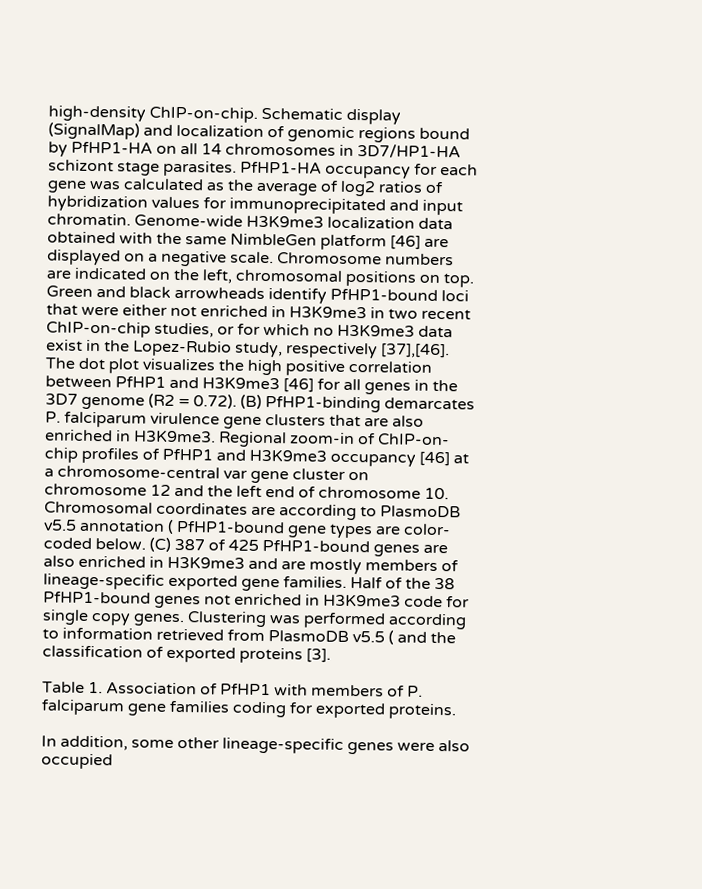high-density ChIP-on-chip. Schematic display (SignalMap) and localization of genomic regions bound by PfHP1-HA on all 14 chromosomes in 3D7/HP1-HA schizont stage parasites. PfHP1-HA occupancy for each gene was calculated as the average of log2 ratios of hybridization values for immunoprecipitated and input chromatin. Genome-wide H3K9me3 localization data obtained with the same NimbleGen platform [46] are displayed on a negative scale. Chromosome numbers are indicated on the left, chromosomal positions on top. Green and black arrowheads identify PfHP1-bound loci that were either not enriched in H3K9me3 in two recent ChIP-on-chip studies, or for which no H3K9me3 data exist in the Lopez-Rubio study, respectively [37],[46]. The dot plot visualizes the high positive correlation between PfHP1 and H3K9me3 [46] for all genes in the 3D7 genome (R2 = 0.72). (B) PfHP1-binding demarcates P. falciparum virulence gene clusters that are also enriched in H3K9me3. Regional zoom-in of ChIP-on-chip profiles of PfHP1 and H3K9me3 occupancy [46] at a chromosome-central var gene cluster on chromosome 12 and the left end of chromosome 10. Chromosomal coordinates are according to PlasmoDB v5.5 annotation ( PfHP1-bound gene types are color-coded below. (C) 387 of 425 PfHP1-bound genes are also enriched in H3K9me3 and are mostly members of lineage-specific exported gene families. Half of the 38 PfHP1-bound genes not enriched in H3K9me3 code for single copy genes. Clustering was performed according to information retrieved from PlasmoDB v5.5 ( and the classification of exported proteins [3].

Table 1. Association of PfHP1 with members of P. falciparum gene families coding for exported proteins.

In addition, some other lineage-specific genes were also occupied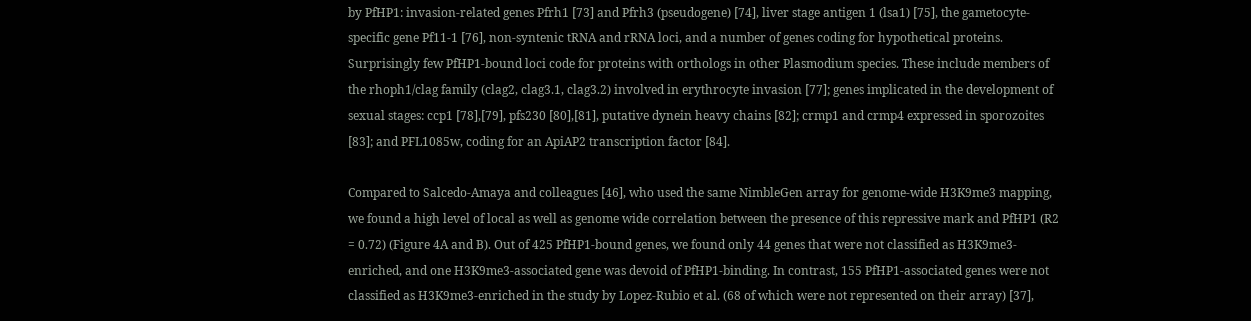by PfHP1: invasion-related genes Pfrh1 [73] and Pfrh3 (pseudogene) [74], liver stage antigen 1 (lsa1) [75], the gametocyte-specific gene Pf11-1 [76], non-syntenic tRNA and rRNA loci, and a number of genes coding for hypothetical proteins. Surprisingly few PfHP1-bound loci code for proteins with orthologs in other Plasmodium species. These include members of the rhoph1/clag family (clag2, clag3.1, clag3.2) involved in erythrocyte invasion [77]; genes implicated in the development of sexual stages: ccp1 [78],[79], pfs230 [80],[81], putative dynein heavy chains [82]; crmp1 and crmp4 expressed in sporozoites [83]; and PFL1085w, coding for an ApiAP2 transcription factor [84].

Compared to Salcedo-Amaya and colleagues [46], who used the same NimbleGen array for genome-wide H3K9me3 mapping, we found a high level of local as well as genome wide correlation between the presence of this repressive mark and PfHP1 (R2 = 0.72) (Figure 4A and B). Out of 425 PfHP1-bound genes, we found only 44 genes that were not classified as H3K9me3-enriched, and one H3K9me3-associated gene was devoid of PfHP1-binding. In contrast, 155 PfHP1-associated genes were not classified as H3K9me3-enriched in the study by Lopez-Rubio et al. (68 of which were not represented on their array) [37],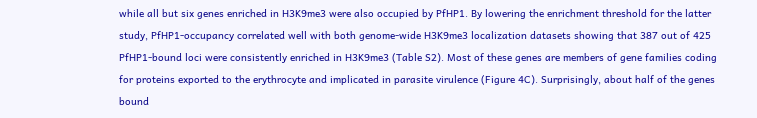while all but six genes enriched in H3K9me3 were also occupied by PfHP1. By lowering the enrichment threshold for the latter study, PfHP1-occupancy correlated well with both genome-wide H3K9me3 localization datasets showing that 387 out of 425 PfHP1-bound loci were consistently enriched in H3K9me3 (Table S2). Most of these genes are members of gene families coding for proteins exported to the erythrocyte and implicated in parasite virulence (Figure 4C). Surprisingly, about half of the genes bound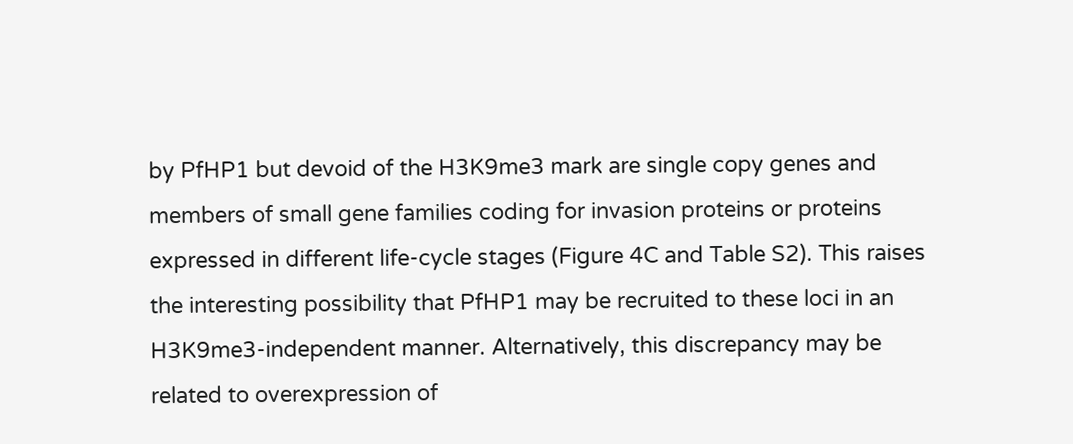by PfHP1 but devoid of the H3K9me3 mark are single copy genes and members of small gene families coding for invasion proteins or proteins expressed in different life-cycle stages (Figure 4C and Table S2). This raises the interesting possibility that PfHP1 may be recruited to these loci in an H3K9me3-independent manner. Alternatively, this discrepancy may be related to overexpression of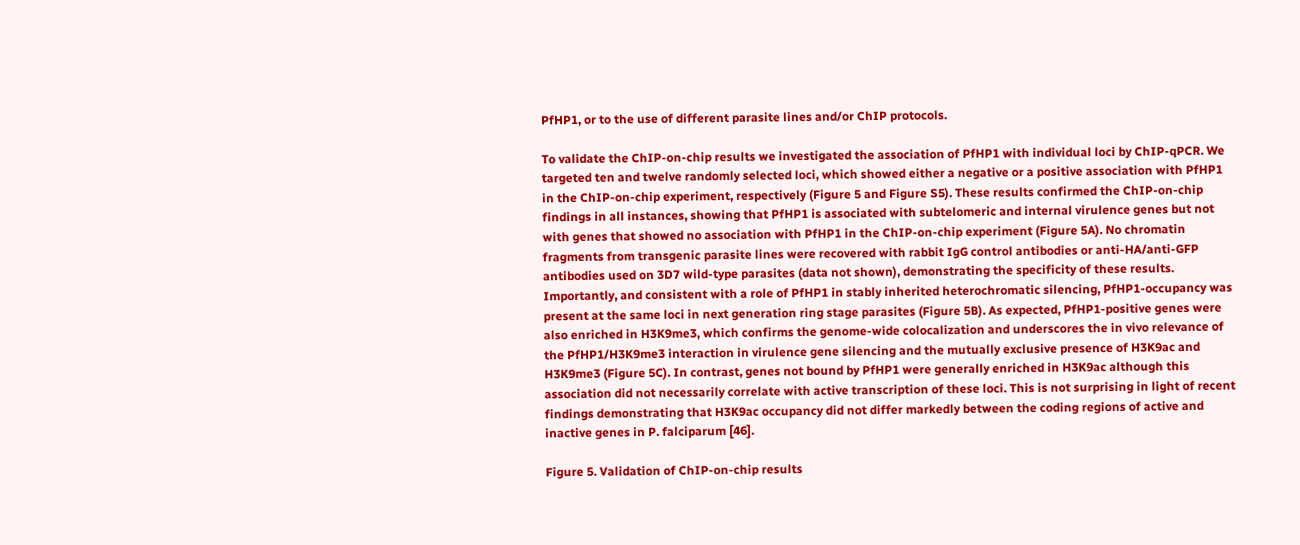PfHP1, or to the use of different parasite lines and/or ChIP protocols.

To validate the ChIP-on-chip results we investigated the association of PfHP1 with individual loci by ChIP-qPCR. We targeted ten and twelve randomly selected loci, which showed either a negative or a positive association with PfHP1 in the ChIP-on-chip experiment, respectively (Figure 5 and Figure S5). These results confirmed the ChIP-on-chip findings in all instances, showing that PfHP1 is associated with subtelomeric and internal virulence genes but not with genes that showed no association with PfHP1 in the ChIP-on-chip experiment (Figure 5A). No chromatin fragments from transgenic parasite lines were recovered with rabbit IgG control antibodies or anti-HA/anti-GFP antibodies used on 3D7 wild-type parasites (data not shown), demonstrating the specificity of these results. Importantly, and consistent with a role of PfHP1 in stably inherited heterochromatic silencing, PfHP1-occupancy was present at the same loci in next generation ring stage parasites (Figure 5B). As expected, PfHP1-positive genes were also enriched in H3K9me3, which confirms the genome-wide colocalization and underscores the in vivo relevance of the PfHP1/H3K9me3 interaction in virulence gene silencing and the mutually exclusive presence of H3K9ac and H3K9me3 (Figure 5C). In contrast, genes not bound by PfHP1 were generally enriched in H3K9ac although this association did not necessarily correlate with active transcription of these loci. This is not surprising in light of recent findings demonstrating that H3K9ac occupancy did not differ markedly between the coding regions of active and inactive genes in P. falciparum [46].

Figure 5. Validation of ChIP-on-chip results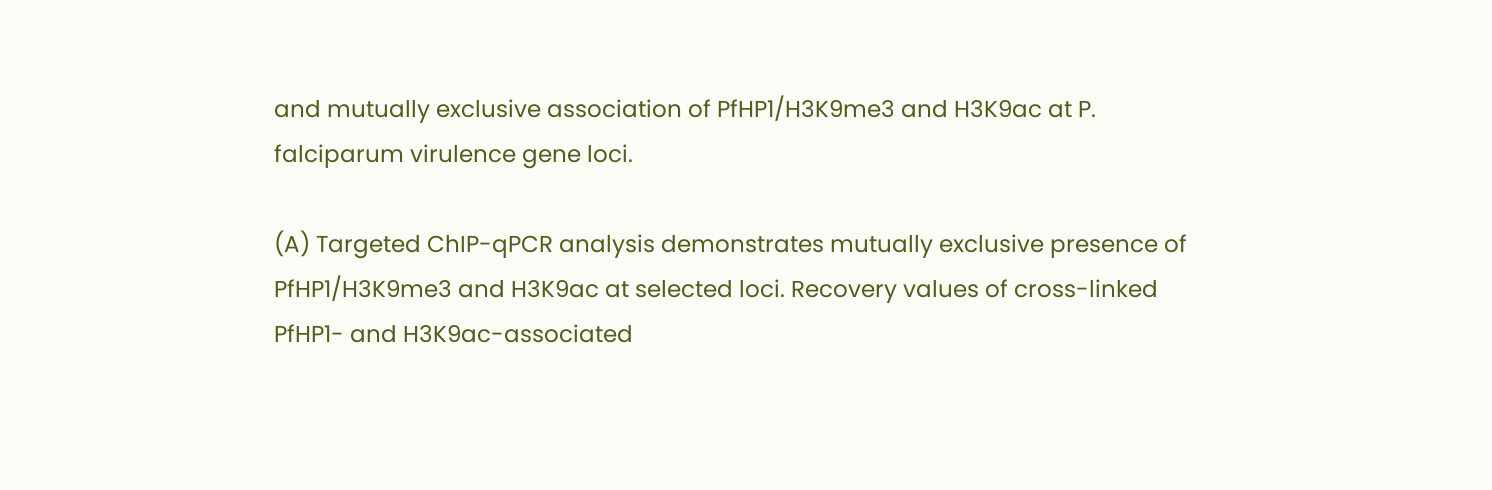and mutually exclusive association of PfHP1/H3K9me3 and H3K9ac at P. falciparum virulence gene loci.

(A) Targeted ChIP-qPCR analysis demonstrates mutually exclusive presence of PfHP1/H3K9me3 and H3K9ac at selected loci. Recovery values of cross-linked PfHP1- and H3K9ac-associated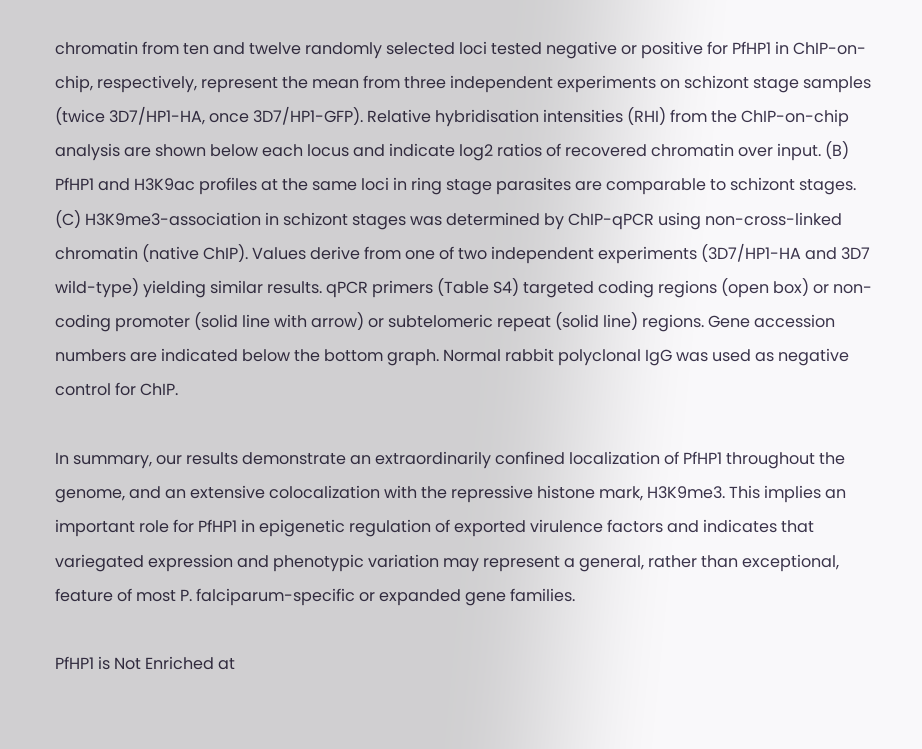chromatin from ten and twelve randomly selected loci tested negative or positive for PfHP1 in ChIP-on-chip, respectively, represent the mean from three independent experiments on schizont stage samples (twice 3D7/HP1-HA, once 3D7/HP1-GFP). Relative hybridisation intensities (RHI) from the ChIP-on-chip analysis are shown below each locus and indicate log2 ratios of recovered chromatin over input. (B) PfHP1 and H3K9ac profiles at the same loci in ring stage parasites are comparable to schizont stages. (C) H3K9me3-association in schizont stages was determined by ChIP-qPCR using non-cross-linked chromatin (native ChIP). Values derive from one of two independent experiments (3D7/HP1-HA and 3D7 wild-type) yielding similar results. qPCR primers (Table S4) targeted coding regions (open box) or non-coding promoter (solid line with arrow) or subtelomeric repeat (solid line) regions. Gene accession numbers are indicated below the bottom graph. Normal rabbit polyclonal IgG was used as negative control for ChIP.

In summary, our results demonstrate an extraordinarily confined localization of PfHP1 throughout the genome, and an extensive colocalization with the repressive histone mark, H3K9me3. This implies an important role for PfHP1 in epigenetic regulation of exported virulence factors and indicates that variegated expression and phenotypic variation may represent a general, rather than exceptional, feature of most P. falciparum-specific or expanded gene families.

PfHP1 is Not Enriched at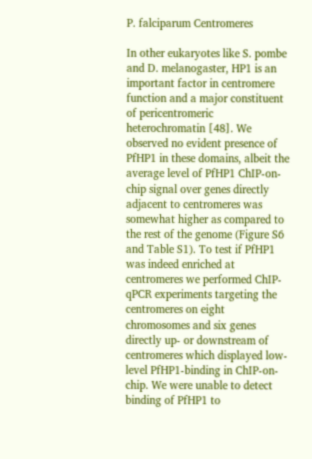P. falciparum Centromeres

In other eukaryotes like S. pombe and D. melanogaster, HP1 is an important factor in centromere function and a major constituent of pericentromeric heterochromatin [48]. We observed no evident presence of PfHP1 in these domains, albeit the average level of PfHP1 ChIP-on-chip signal over genes directly adjacent to centromeres was somewhat higher as compared to the rest of the genome (Figure S6 and Table S1). To test if PfHP1 was indeed enriched at centromeres we performed ChIP-qPCR experiments targeting the centromeres on eight chromosomes and six genes directly up- or downstream of centromeres which displayed low-level PfHP1-binding in ChIP-on-chip. We were unable to detect binding of PfHP1 to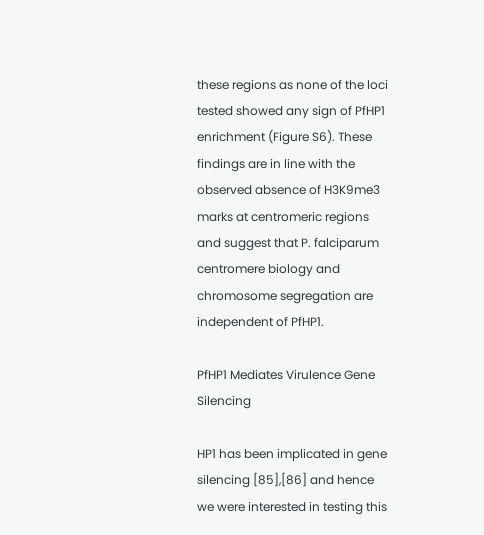these regions as none of the loci tested showed any sign of PfHP1 enrichment (Figure S6). These findings are in line with the observed absence of H3K9me3 marks at centromeric regions and suggest that P. falciparum centromere biology and chromosome segregation are independent of PfHP1.

PfHP1 Mediates Virulence Gene Silencing

HP1 has been implicated in gene silencing [85],[86] and hence we were interested in testing this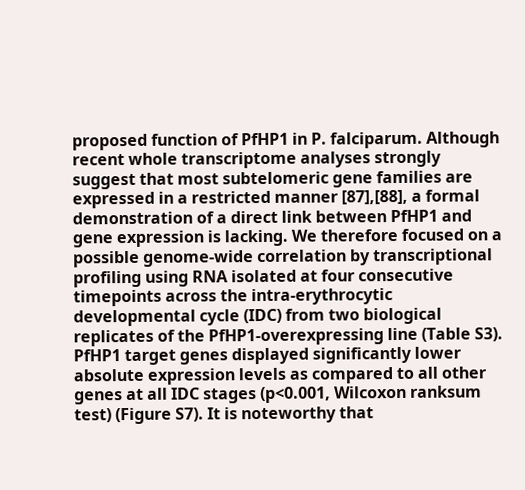proposed function of PfHP1 in P. falciparum. Although recent whole transcriptome analyses strongly suggest that most subtelomeric gene families are expressed in a restricted manner [87],[88], a formal demonstration of a direct link between PfHP1 and gene expression is lacking. We therefore focused on a possible genome-wide correlation by transcriptional profiling using RNA isolated at four consecutive timepoints across the intra-erythrocytic developmental cycle (IDC) from two biological replicates of the PfHP1-overexpressing line (Table S3). PfHP1 target genes displayed significantly lower absolute expression levels as compared to all other genes at all IDC stages (p<0.001, Wilcoxon ranksum test) (Figure S7). It is noteworthy that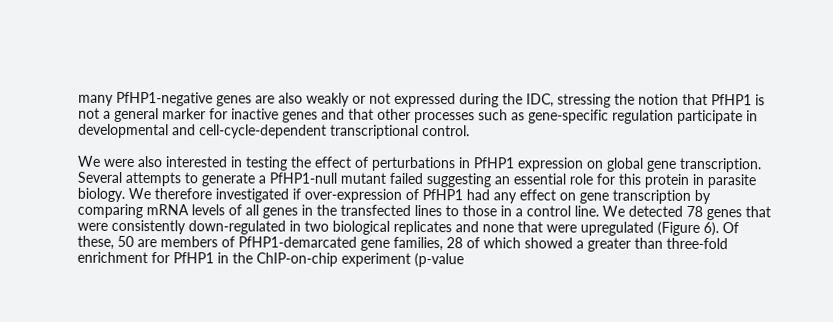many PfHP1-negative genes are also weakly or not expressed during the IDC, stressing the notion that PfHP1 is not a general marker for inactive genes and that other processes such as gene-specific regulation participate in developmental and cell-cycle-dependent transcriptional control.

We were also interested in testing the effect of perturbations in PfHP1 expression on global gene transcription. Several attempts to generate a PfHP1-null mutant failed suggesting an essential role for this protein in parasite biology. We therefore investigated if over-expression of PfHP1 had any effect on gene transcription by comparing mRNA levels of all genes in the transfected lines to those in a control line. We detected 78 genes that were consistently down-regulated in two biological replicates and none that were upregulated (Figure 6). Of these, 50 are members of PfHP1-demarcated gene families, 28 of which showed a greater than three-fold enrichment for PfHP1 in the ChIP-on-chip experiment (p-value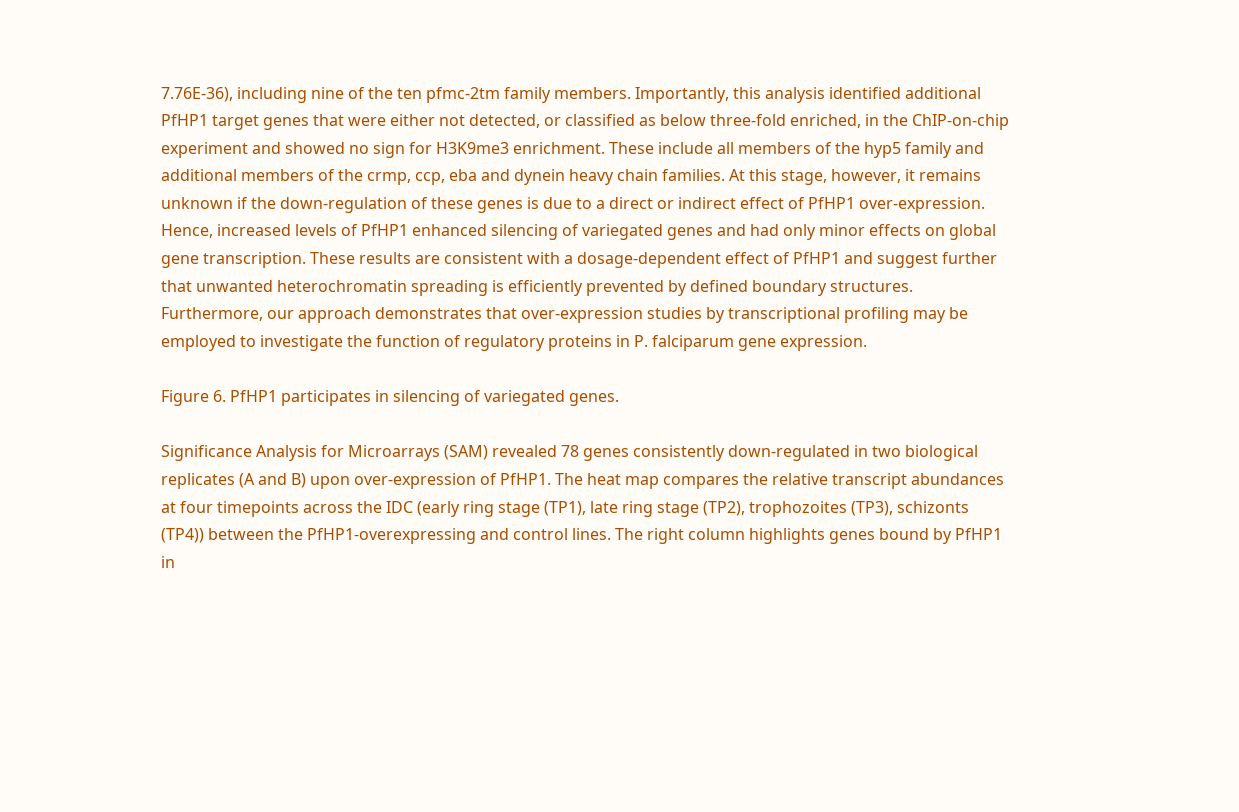7.76E-36), including nine of the ten pfmc-2tm family members. Importantly, this analysis identified additional PfHP1 target genes that were either not detected, or classified as below three-fold enriched, in the ChIP-on-chip experiment and showed no sign for H3K9me3 enrichment. These include all members of the hyp5 family and additional members of the crmp, ccp, eba and dynein heavy chain families. At this stage, however, it remains unknown if the down-regulation of these genes is due to a direct or indirect effect of PfHP1 over-expression. Hence, increased levels of PfHP1 enhanced silencing of variegated genes and had only minor effects on global gene transcription. These results are consistent with a dosage-dependent effect of PfHP1 and suggest further that unwanted heterochromatin spreading is efficiently prevented by defined boundary structures. Furthermore, our approach demonstrates that over-expression studies by transcriptional profiling may be employed to investigate the function of regulatory proteins in P. falciparum gene expression.

Figure 6. PfHP1 participates in silencing of variegated genes.

Significance Analysis for Microarrays (SAM) revealed 78 genes consistently down-regulated in two biological replicates (A and B) upon over-expression of PfHP1. The heat map compares the relative transcript abundances at four timepoints across the IDC (early ring stage (TP1), late ring stage (TP2), trophozoites (TP3), schizonts (TP4)) between the PfHP1-overexpressing and control lines. The right column highlights genes bound by PfHP1 in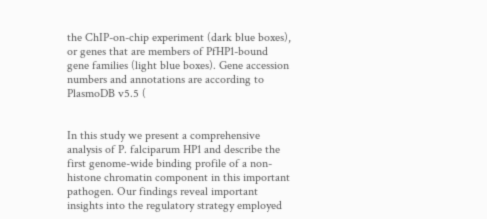the ChIP-on-chip experiment (dark blue boxes), or genes that are members of PfHP1-bound gene families (light blue boxes). Gene accession numbers and annotations are according to PlasmoDB v5.5 (


In this study we present a comprehensive analysis of P. falciparum HP1 and describe the first genome-wide binding profile of a non-histone chromatin component in this important pathogen. Our findings reveal important insights into the regulatory strategy employed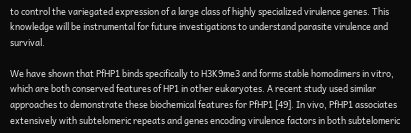to control the variegated expression of a large class of highly specialized virulence genes. This knowledge will be instrumental for future investigations to understand parasite virulence and survival.

We have shown that PfHP1 binds specifically to H3K9me3 and forms stable homodimers in vitro, which are both conserved features of HP1 in other eukaryotes. A recent study used similar approaches to demonstrate these biochemical features for PfHP1 [49]. In vivo, PfHP1 associates extensively with subtelomeric repeats and genes encoding virulence factors in both subtelomeric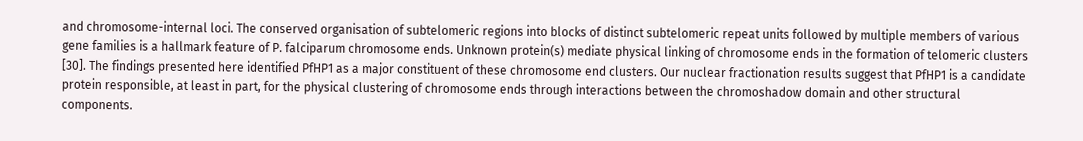and chromosome-internal loci. The conserved organisation of subtelomeric regions into blocks of distinct subtelomeric repeat units followed by multiple members of various gene families is a hallmark feature of P. falciparum chromosome ends. Unknown protein(s) mediate physical linking of chromosome ends in the formation of telomeric clusters [30]. The findings presented here identified PfHP1 as a major constituent of these chromosome end clusters. Our nuclear fractionation results suggest that PfHP1 is a candidate protein responsible, at least in part, for the physical clustering of chromosome ends through interactions between the chromoshadow domain and other structural components.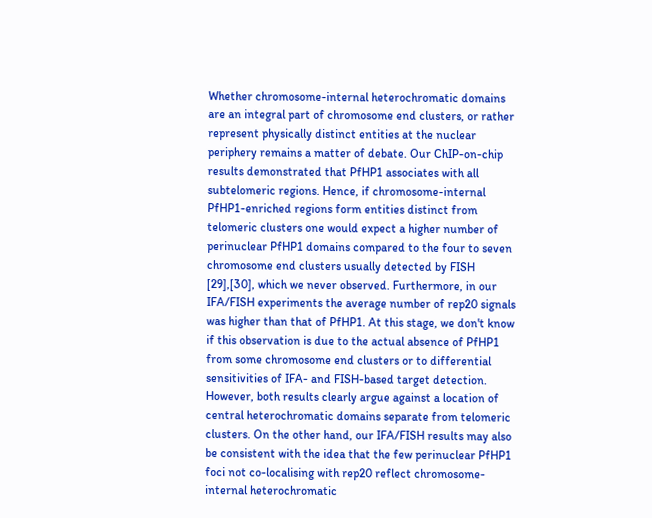Whether chromosome-internal heterochromatic domains are an integral part of chromosome end clusters, or rather represent physically distinct entities at the nuclear periphery remains a matter of debate. Our ChIP-on-chip results demonstrated that PfHP1 associates with all subtelomeric regions. Hence, if chromosome-internal PfHP1-enriched regions form entities distinct from telomeric clusters one would expect a higher number of perinuclear PfHP1 domains compared to the four to seven chromosome end clusters usually detected by FISH [29],[30], which we never observed. Furthermore, in our IFA/FISH experiments the average number of rep20 signals was higher than that of PfHP1. At this stage, we don't know if this observation is due to the actual absence of PfHP1 from some chromosome end clusters or to differential sensitivities of IFA- and FISH-based target detection. However, both results clearly argue against a location of central heterochromatic domains separate from telomeric clusters. On the other hand, our IFA/FISH results may also be consistent with the idea that the few perinuclear PfHP1 foci not co-localising with rep20 reflect chromosome-internal heterochromatic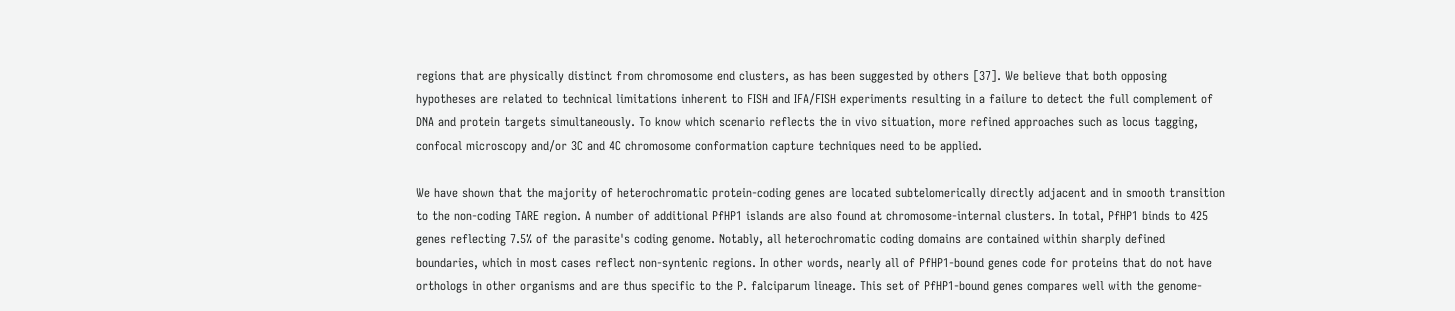regions that are physically distinct from chromosome end clusters, as has been suggested by others [37]. We believe that both opposing hypotheses are related to technical limitations inherent to FISH and IFA/FISH experiments resulting in a failure to detect the full complement of DNA and protein targets simultaneously. To know which scenario reflects the in vivo situation, more refined approaches such as locus tagging, confocal microscopy and/or 3C and 4C chromosome conformation capture techniques need to be applied.

We have shown that the majority of heterochromatic protein-coding genes are located subtelomerically directly adjacent and in smooth transition to the non-coding TARE region. A number of additional PfHP1 islands are also found at chromosome-internal clusters. In total, PfHP1 binds to 425 genes reflecting 7.5% of the parasite's coding genome. Notably, all heterochromatic coding domains are contained within sharply defined boundaries, which in most cases reflect non-syntenic regions. In other words, nearly all of PfHP1-bound genes code for proteins that do not have orthologs in other organisms and are thus specific to the P. falciparum lineage. This set of PfHP1-bound genes compares well with the genome-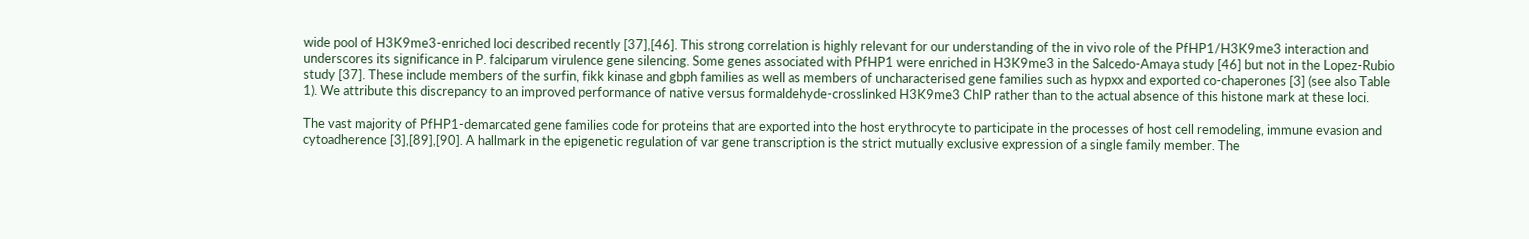wide pool of H3K9me3-enriched loci described recently [37],[46]. This strong correlation is highly relevant for our understanding of the in vivo role of the PfHP1/H3K9me3 interaction and underscores its significance in P. falciparum virulence gene silencing. Some genes associated with PfHP1 were enriched in H3K9me3 in the Salcedo-Amaya study [46] but not in the Lopez-Rubio study [37]. These include members of the surfin, fikk kinase and gbph families as well as members of uncharacterised gene families such as hypxx and exported co-chaperones [3] (see also Table 1). We attribute this discrepancy to an improved performance of native versus formaldehyde-crosslinked H3K9me3 ChIP rather than to the actual absence of this histone mark at these loci.

The vast majority of PfHP1-demarcated gene families code for proteins that are exported into the host erythrocyte to participate in the processes of host cell remodeling, immune evasion and cytoadherence [3],[89],[90]. A hallmark in the epigenetic regulation of var gene transcription is the strict mutually exclusive expression of a single family member. The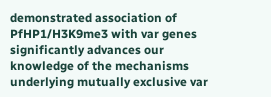demonstrated association of PfHP1/H3K9me3 with var genes significantly advances our knowledge of the mechanisms underlying mutually exclusive var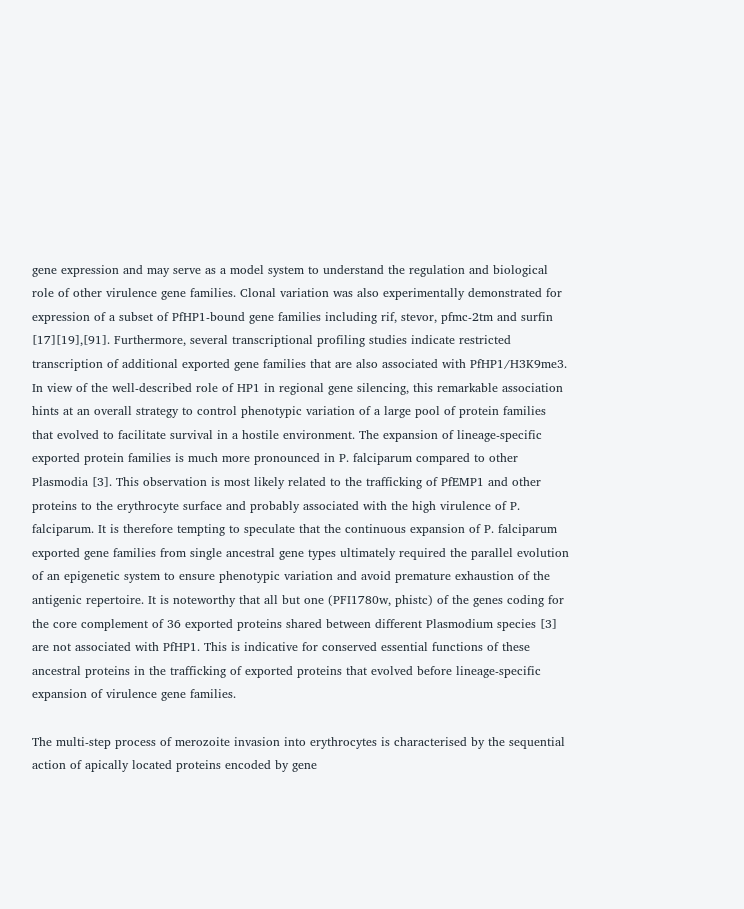gene expression and may serve as a model system to understand the regulation and biological role of other virulence gene families. Clonal variation was also experimentally demonstrated for expression of a subset of PfHP1-bound gene families including rif, stevor, pfmc-2tm and surfin [17][19],[91]. Furthermore, several transcriptional profiling studies indicate restricted transcription of additional exported gene families that are also associated with PfHP1/H3K9me3. In view of the well-described role of HP1 in regional gene silencing, this remarkable association hints at an overall strategy to control phenotypic variation of a large pool of protein families that evolved to facilitate survival in a hostile environment. The expansion of lineage-specific exported protein families is much more pronounced in P. falciparum compared to other Plasmodia [3]. This observation is most likely related to the trafficking of PfEMP1 and other proteins to the erythrocyte surface and probably associated with the high virulence of P. falciparum. It is therefore tempting to speculate that the continuous expansion of P. falciparum exported gene families from single ancestral gene types ultimately required the parallel evolution of an epigenetic system to ensure phenotypic variation and avoid premature exhaustion of the antigenic repertoire. It is noteworthy that all but one (PFI1780w, phistc) of the genes coding for the core complement of 36 exported proteins shared between different Plasmodium species [3] are not associated with PfHP1. This is indicative for conserved essential functions of these ancestral proteins in the trafficking of exported proteins that evolved before lineage-specific expansion of virulence gene families.

The multi-step process of merozoite invasion into erythrocytes is characterised by the sequential action of apically located proteins encoded by gene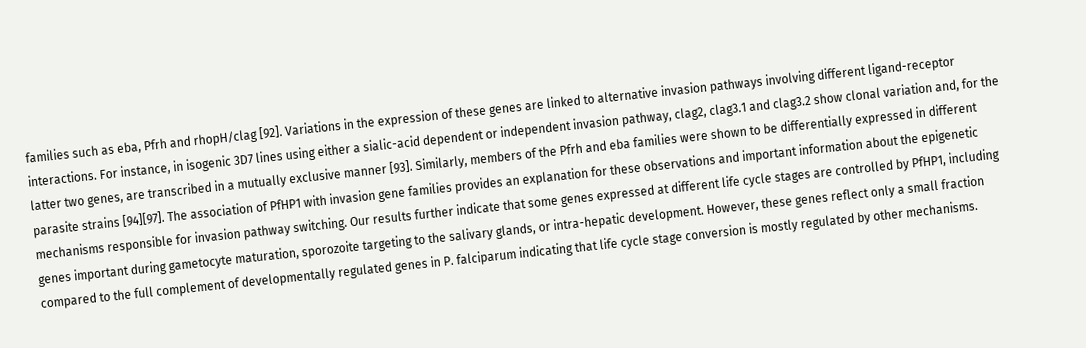families such as eba, Pfrh and rhopH/clag [92]. Variations in the expression of these genes are linked to alternative invasion pathways involving different ligand-receptor interactions. For instance, in isogenic 3D7 lines using either a sialic-acid dependent or independent invasion pathway, clag2, clag3.1 and clag3.2 show clonal variation and, for the latter two genes, are transcribed in a mutually exclusive manner [93]. Similarly, members of the Pfrh and eba families were shown to be differentially expressed in different parasite strains [94][97]. The association of PfHP1 with invasion gene families provides an explanation for these observations and important information about the epigenetic mechanisms responsible for invasion pathway switching. Our results further indicate that some genes expressed at different life cycle stages are controlled by PfHP1, including genes important during gametocyte maturation, sporozoite targeting to the salivary glands, or intra-hepatic development. However, these genes reflect only a small fraction compared to the full complement of developmentally regulated genes in P. falciparum indicating that life cycle stage conversion is mostly regulated by other mechanisms.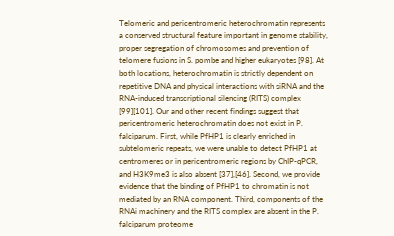Telomeric and pericentromeric heterochromatin represents a conserved structural feature important in genome stability, proper segregation of chromosomes and prevention of telomere fusions in S. pombe and higher eukaryotes [98]. At both locations, heterochromatin is strictly dependent on repetitive DNA and physical interactions with siRNA and the RNA-induced transcriptional silencing (RITS) complex [99][101]. Our and other recent findings suggest that pericentromeric heterochromatin does not exist in P. falciparum. First, while PfHP1 is clearly enriched in subtelomeric repeats, we were unable to detect PfHP1 at centromeres or in pericentromeric regions by ChIP-qPCR, and H3K9me3 is also absent [37],[46]. Second, we provide evidence that the binding of PfHP1 to chromatin is not mediated by an RNA component. Third, components of the RNAi machinery and the RITS complex are absent in the P. falciparum proteome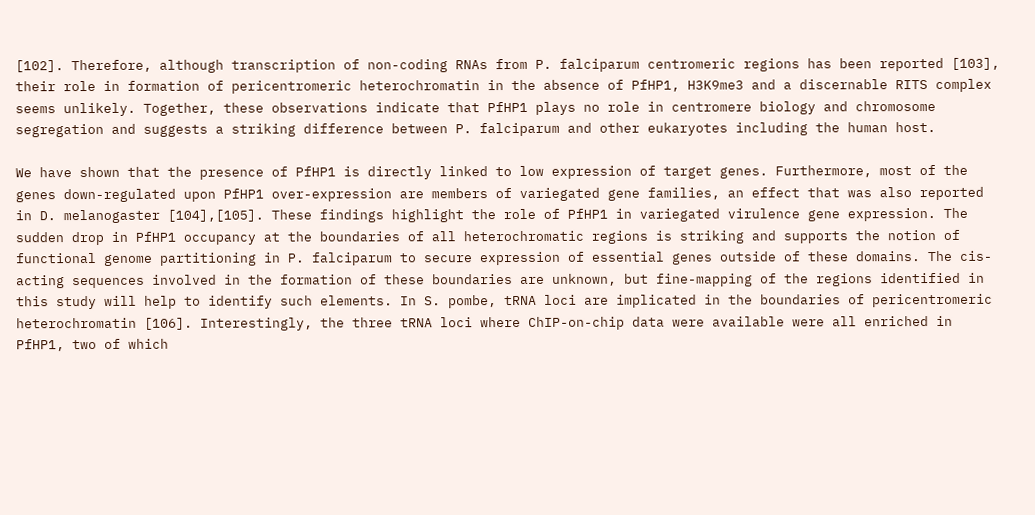[102]. Therefore, although transcription of non-coding RNAs from P. falciparum centromeric regions has been reported [103], their role in formation of pericentromeric heterochromatin in the absence of PfHP1, H3K9me3 and a discernable RITS complex seems unlikely. Together, these observations indicate that PfHP1 plays no role in centromere biology and chromosome segregation and suggests a striking difference between P. falciparum and other eukaryotes including the human host.

We have shown that the presence of PfHP1 is directly linked to low expression of target genes. Furthermore, most of the genes down-regulated upon PfHP1 over-expression are members of variegated gene families, an effect that was also reported in D. melanogaster [104],[105]. These findings highlight the role of PfHP1 in variegated virulence gene expression. The sudden drop in PfHP1 occupancy at the boundaries of all heterochromatic regions is striking and supports the notion of functional genome partitioning in P. falciparum to secure expression of essential genes outside of these domains. The cis-acting sequences involved in the formation of these boundaries are unknown, but fine-mapping of the regions identified in this study will help to identify such elements. In S. pombe, tRNA loci are implicated in the boundaries of pericentromeric heterochromatin [106]. Interestingly, the three tRNA loci where ChIP-on-chip data were available were all enriched in PfHP1, two of which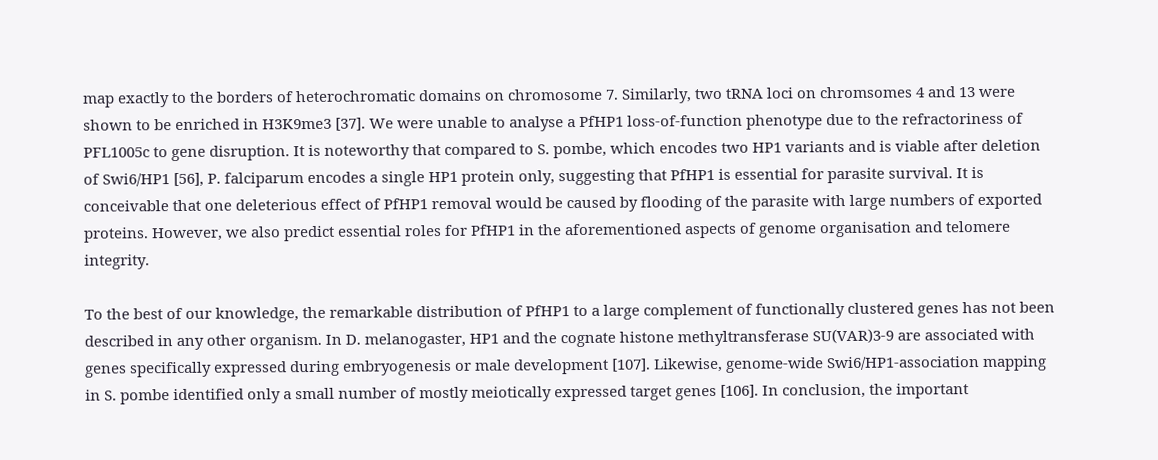map exactly to the borders of heterochromatic domains on chromosome 7. Similarly, two tRNA loci on chromsomes 4 and 13 were shown to be enriched in H3K9me3 [37]. We were unable to analyse a PfHP1 loss-of-function phenotype due to the refractoriness of PFL1005c to gene disruption. It is noteworthy that compared to S. pombe, which encodes two HP1 variants and is viable after deletion of Swi6/HP1 [56], P. falciparum encodes a single HP1 protein only, suggesting that PfHP1 is essential for parasite survival. It is conceivable that one deleterious effect of PfHP1 removal would be caused by flooding of the parasite with large numbers of exported proteins. However, we also predict essential roles for PfHP1 in the aforementioned aspects of genome organisation and telomere integrity.

To the best of our knowledge, the remarkable distribution of PfHP1 to a large complement of functionally clustered genes has not been described in any other organism. In D. melanogaster, HP1 and the cognate histone methyltransferase SU(VAR)3-9 are associated with genes specifically expressed during embryogenesis or male development [107]. Likewise, genome-wide Swi6/HP1-association mapping in S. pombe identified only a small number of mostly meiotically expressed target genes [106]. In conclusion, the important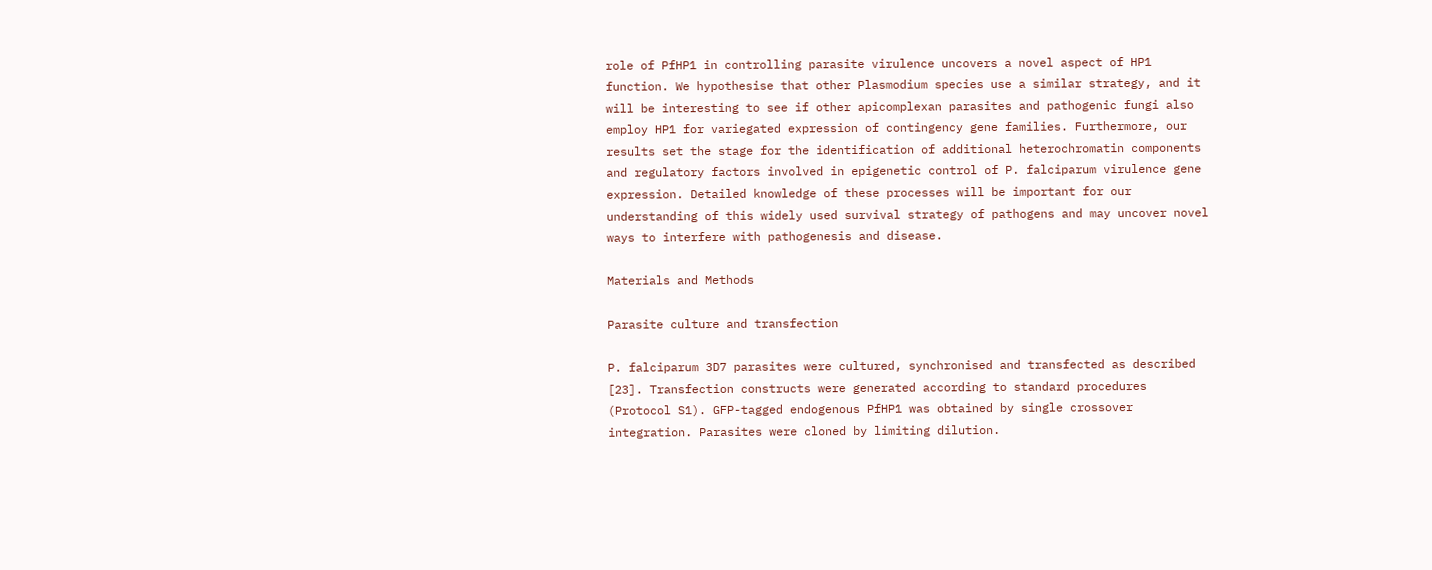role of PfHP1 in controlling parasite virulence uncovers a novel aspect of HP1 function. We hypothesise that other Plasmodium species use a similar strategy, and it will be interesting to see if other apicomplexan parasites and pathogenic fungi also employ HP1 for variegated expression of contingency gene families. Furthermore, our results set the stage for the identification of additional heterochromatin components and regulatory factors involved in epigenetic control of P. falciparum virulence gene expression. Detailed knowledge of these processes will be important for our understanding of this widely used survival strategy of pathogens and may uncover novel ways to interfere with pathogenesis and disease.

Materials and Methods

Parasite culture and transfection

P. falciparum 3D7 parasites were cultured, synchronised and transfected as described [23]. Transfection constructs were generated according to standard procedures (Protocol S1). GFP-tagged endogenous PfHP1 was obtained by single crossover integration. Parasites were cloned by limiting dilution.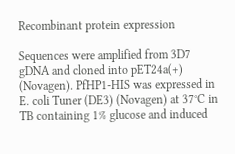Recombinant protein expression

Sequences were amplified from 3D7 gDNA and cloned into pET24a(+) (Novagen). PfHP1-HIS was expressed in E. coli Tuner (DE3) (Novagen) at 37°C in TB containing 1% glucose and induced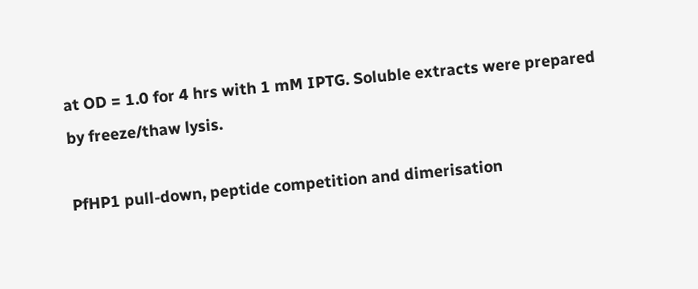at OD = 1.0 for 4 hrs with 1 mM IPTG. Soluble extracts were prepared by freeze/thaw lysis.

PfHP1 pull-down, peptide competition and dimerisation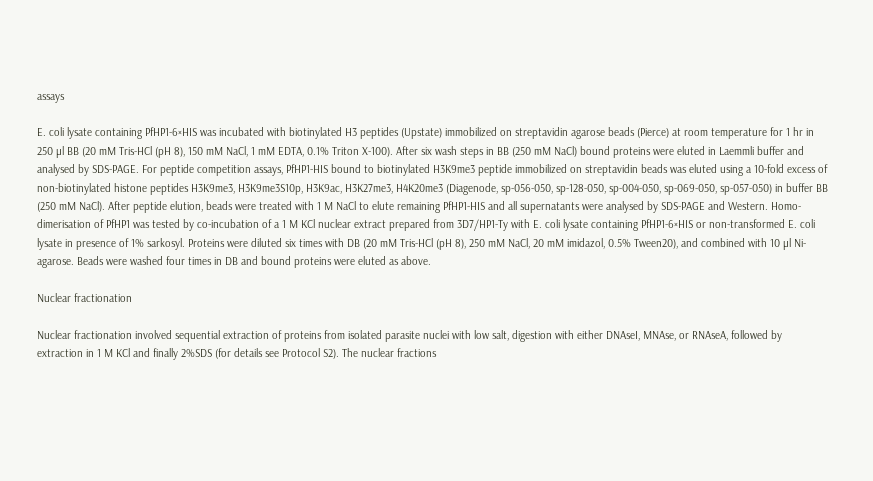assays

E. coli lysate containing PfHP1-6×HIS was incubated with biotinylated H3 peptides (Upstate) immobilized on streptavidin agarose beads (Pierce) at room temperature for 1 hr in 250 µl BB (20 mM Tris-HCl (pH 8), 150 mM NaCl, 1 mM EDTA, 0.1% Triton X-100). After six wash steps in BB (250 mM NaCl) bound proteins were eluted in Laemmli buffer and analysed by SDS-PAGE. For peptide competition assays, PfHP1-HIS bound to biotinylated H3K9me3 peptide immobilized on streptavidin beads was eluted using a 10-fold excess of non-biotinylated histone peptides H3K9me3, H3K9me3S10p, H3K9ac, H3K27me3, H4K20me3 (Diagenode, sp-056-050, sp-128-050, sp-004-050, sp-069-050, sp-057-050) in buffer BB (250 mM NaCl). After peptide elution, beads were treated with 1 M NaCl to elute remaining PfHP1-HIS and all supernatants were analysed by SDS-PAGE and Western. Homo-dimerisation of PfHP1 was tested by co-incubation of a 1 M KCl nuclear extract prepared from 3D7/HP1-Ty with E. coli lysate containing PfHP1-6×HIS or non-transformed E. coli lysate in presence of 1% sarkosyl. Proteins were diluted six times with DB (20 mM Tris-HCl (pH 8), 250 mM NaCl, 20 mM imidazol, 0.5% Tween20), and combined with 10 µl Ni-agarose. Beads were washed four times in DB and bound proteins were eluted as above.

Nuclear fractionation

Nuclear fractionation involved sequential extraction of proteins from isolated parasite nuclei with low salt, digestion with either DNAseI, MNAse, or RNAseA, followed by extraction in 1 M KCl and finally 2%SDS (for details see Protocol S2). The nuclear fractions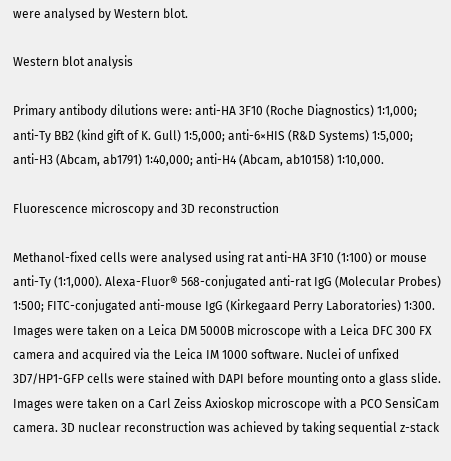were analysed by Western blot.

Western blot analysis

Primary antibody dilutions were: anti-HA 3F10 (Roche Diagnostics) 1∶1,000; anti-Ty BB2 (kind gift of K. Gull) 1∶5,000; anti-6×HIS (R&D Systems) 1∶5,000; anti-H3 (Abcam, ab1791) 1∶40,000; anti-H4 (Abcam, ab10158) 1∶10,000.

Fluorescence microscopy and 3D reconstruction

Methanol-fixed cells were analysed using rat anti-HA 3F10 (1∶100) or mouse anti-Ty (1∶1,000). Alexa-Fluor® 568-conjugated anti-rat IgG (Molecular Probes) 1∶500; FITC-conjugated anti-mouse IgG (Kirkegaard Perry Laboratories) 1∶300. Images were taken on a Leica DM 5000B microscope with a Leica DFC 300 FX camera and acquired via the Leica IM 1000 software. Nuclei of unfixed 3D7/HP1-GFP cells were stained with DAPI before mounting onto a glass slide. Images were taken on a Carl Zeiss Axioskop microscope with a PCO SensiCam camera. 3D nuclear reconstruction was achieved by taking sequential z-stack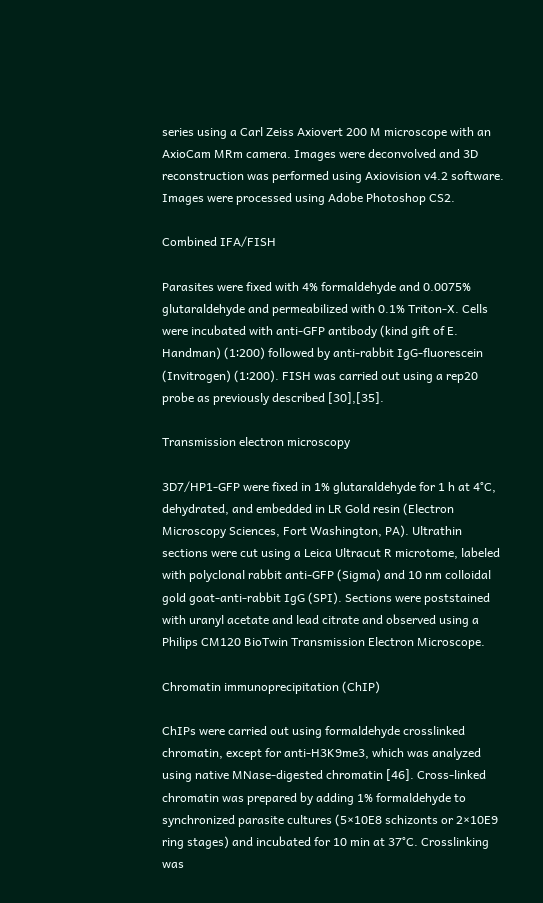series using a Carl Zeiss Axiovert 200 M microscope with an AxioCam MRm camera. Images were deconvolved and 3D reconstruction was performed using Axiovision v4.2 software. Images were processed using Adobe Photoshop CS2.

Combined IFA/FISH

Parasites were fixed with 4% formaldehyde and 0.0075% glutaraldehyde and permeabilized with 0.1% Triton-X. Cells were incubated with anti-GFP antibody (kind gift of E. Handman) (1∶200) followed by anti-rabbit IgG-fluorescein (Invitrogen) (1∶200). FISH was carried out using a rep20 probe as previously described [30],[35].

Transmission electron microscopy

3D7/HP1-GFP were fixed in 1% glutaraldehyde for 1 h at 4°C, dehydrated, and embedded in LR Gold resin (Electron Microscopy Sciences, Fort Washington, PA). Ultrathin sections were cut using a Leica Ultracut R microtome, labeled with polyclonal rabbit anti-GFP (Sigma) and 10 nm colloidal gold goat-anti-rabbit IgG (SPI). Sections were poststained with uranyl acetate and lead citrate and observed using a Philips CM120 BioTwin Transmission Electron Microscope.

Chromatin immunoprecipitation (ChIP)

ChIPs were carried out using formaldehyde crosslinked chromatin, except for anti-H3K9me3, which was analyzed using native MNase-digested chromatin [46]. Cross-linked chromatin was prepared by adding 1% formaldehyde to synchronized parasite cultures (5×10E8 schizonts or 2×10E9 ring stages) and incubated for 10 min at 37°C. Crosslinking was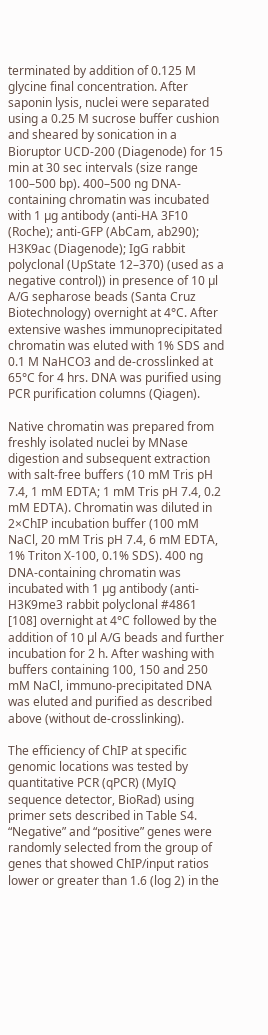terminated by addition of 0.125 M glycine final concentration. After saponin lysis, nuclei were separated using a 0.25 M sucrose buffer cushion and sheared by sonication in a Bioruptor UCD-200 (Diagenode) for 15 min at 30 sec intervals (size range 100–500 bp). 400–500 ng DNA-containing chromatin was incubated with 1 µg antibody (anti-HA 3F10 (Roche); anti-GFP (AbCam, ab290); H3K9ac (Diagenode); IgG rabbit polyclonal (UpState 12–370) (used as a negative control)) in presence of 10 µl A/G sepharose beads (Santa Cruz Biotechnology) overnight at 4°C. After extensive washes immunoprecipitated chromatin was eluted with 1% SDS and 0.1 M NaHCO3 and de-crosslinked at 65°C for 4 hrs. DNA was purified using PCR purification columns (Qiagen).

Native chromatin was prepared from freshly isolated nuclei by MNase digestion and subsequent extraction with salt-free buffers (10 mM Tris pH 7.4, 1 mM EDTA; 1 mM Tris pH 7.4, 0.2 mM EDTA). Chromatin was diluted in 2×ChIP incubation buffer (100 mM NaCl, 20 mM Tris pH 7.4, 6 mM EDTA, 1% Triton X-100, 0.1% SDS). 400 ng DNA-containing chromatin was incubated with 1 µg antibody (anti-H3K9me3 rabbit polyclonal #4861 [108] overnight at 4°C followed by the addition of 10 µl A/G beads and further incubation for 2 h. After washing with buffers containing 100, 150 and 250 mM NaCl, immuno-precipitated DNA was eluted and purified as described above (without de-crosslinking).

The efficiency of ChIP at specific genomic locations was tested by quantitative PCR (qPCR) (MyIQ sequence detector, BioRad) using primer sets described in Table S4. “Negative” and “positive” genes were randomly selected from the group of genes that showed ChIP/input ratios lower or greater than 1.6 (log 2) in the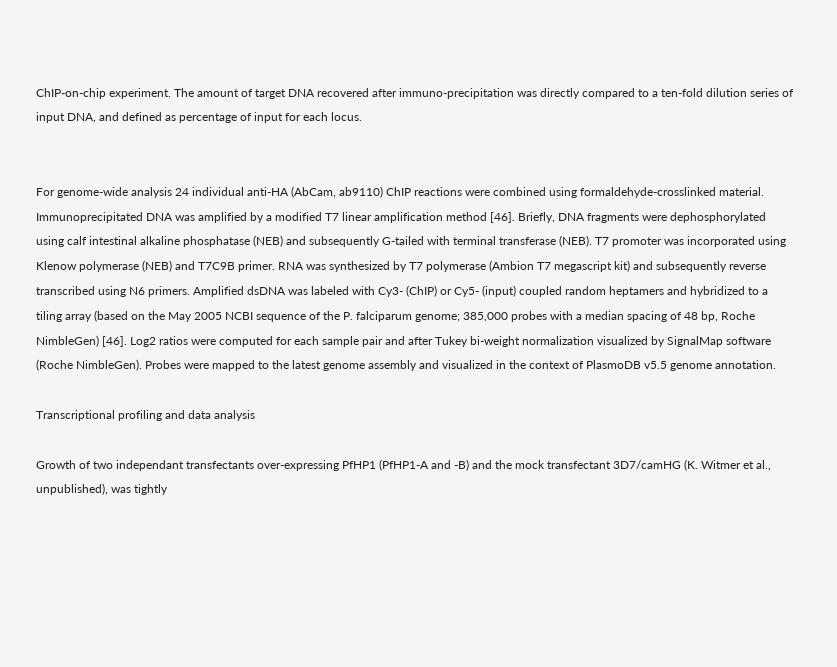ChIP-on-chip experiment. The amount of target DNA recovered after immuno-precipitation was directly compared to a ten-fold dilution series of input DNA, and defined as percentage of input for each locus.


For genome-wide analysis 24 individual anti-HA (AbCam, ab9110) ChIP reactions were combined using formaldehyde-crosslinked material. Immunoprecipitated DNA was amplified by a modified T7 linear amplification method [46]. Briefly, DNA fragments were dephosphorylated using calf intestinal alkaline phosphatase (NEB) and subsequently G-tailed with terminal transferase (NEB). T7 promoter was incorporated using Klenow polymerase (NEB) and T7C9B primer. RNA was synthesized by T7 polymerase (Ambion T7 megascript kit) and subsequently reverse transcribed using N6 primers. Amplified dsDNA was labeled with Cy3- (ChIP) or Cy5- (input) coupled random heptamers and hybridized to a tiling array (based on the May 2005 NCBI sequence of the P. falciparum genome; 385,000 probes with a median spacing of 48 bp, Roche NimbleGen) [46]. Log2 ratios were computed for each sample pair and after Tukey bi-weight normalization visualized by SignalMap software (Roche NimbleGen). Probes were mapped to the latest genome assembly and visualized in the context of PlasmoDB v5.5 genome annotation.

Transcriptional profiling and data analysis

Growth of two independant transfectants over-expressing PfHP1 (PfHP1-A and -B) and the mock transfectant 3D7/camHG (K. Witmer et al., unpublished), was tightly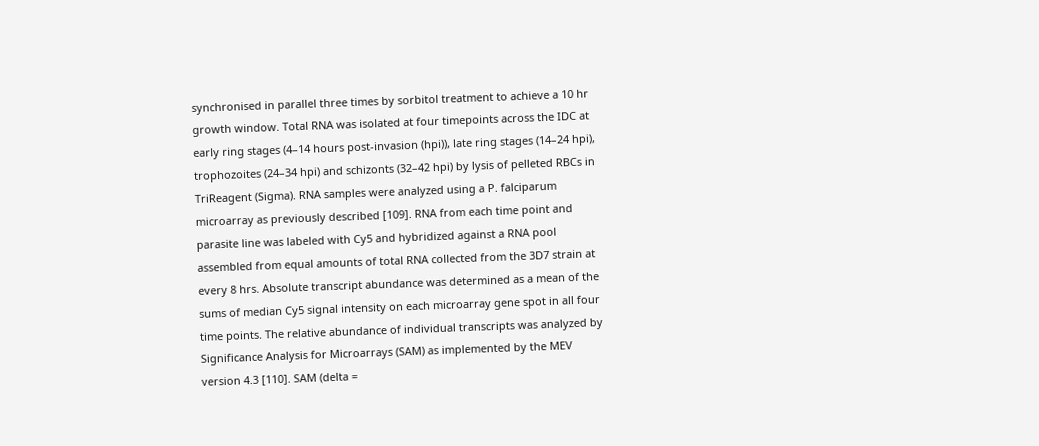synchronised in parallel three times by sorbitol treatment to achieve a 10 hr growth window. Total RNA was isolated at four timepoints across the IDC at early ring stages (4–14 hours post-invasion (hpi)), late ring stages (14–24 hpi), trophozoites (24–34 hpi) and schizonts (32–42 hpi) by lysis of pelleted RBCs in TriReagent (Sigma). RNA samples were analyzed using a P. falciparum microarray as previously described [109]. RNA from each time point and parasite line was labeled with Cy5 and hybridized against a RNA pool assembled from equal amounts of total RNA collected from the 3D7 strain at every 8 hrs. Absolute transcript abundance was determined as a mean of the sums of median Cy5 signal intensity on each microarray gene spot in all four time points. The relative abundance of individual transcripts was analyzed by Significance Analysis for Microarrays (SAM) as implemented by the MEV version 4.3 [110]. SAM (delta =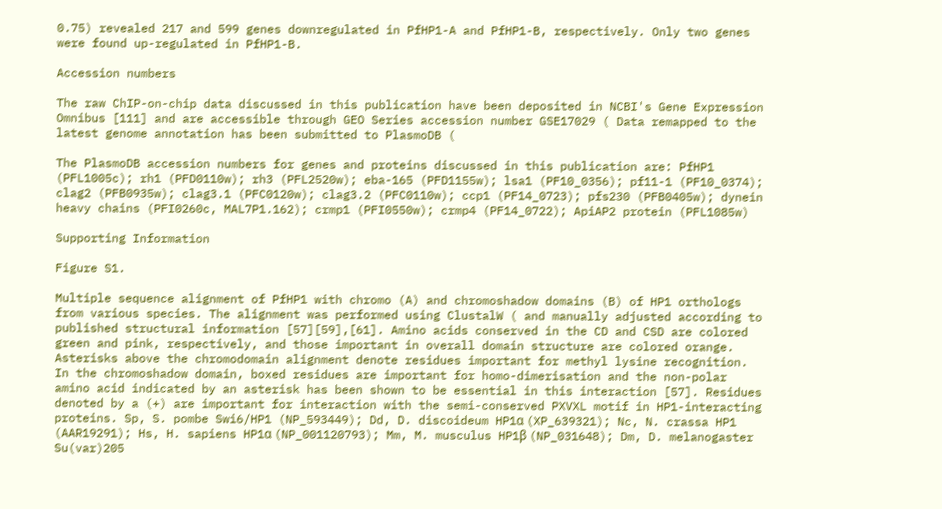0.75) revealed 217 and 599 genes downregulated in PfHP1-A and PfHP1-B, respectively. Only two genes were found up-regulated in PfHP1-B.

Accession numbers

The raw ChIP-on-chip data discussed in this publication have been deposited in NCBI's Gene Expression Omnibus [111] and are accessible through GEO Series accession number GSE17029 ( Data remapped to the latest genome annotation has been submitted to PlasmoDB (

The PlasmoDB accession numbers for genes and proteins discussed in this publication are: PfHP1 (PFL1005c); rh1 (PFD0110w); rh3 (PFL2520w); eba-165 (PFD1155w); lsa1 (PF10_0356); pf11-1 (PF10_0374); clag2 (PFB0935w); clag3.1 (PFC0120w); clag3.2 (PFC0110w); ccp1 (PF14_0723); pfs230 (PFB0405w); dynein heavy chains (PFI0260c, MAL7P1.162); crmp1 (PFI0550w); crmp4 (PF14_0722); ApiAP2 protein (PFL1085w)

Supporting Information

Figure S1.

Multiple sequence alignment of PfHP1 with chromo (A) and chromoshadow domains (B) of HP1 orthologs from various species. The alignment was performed using ClustalW ( and manually adjusted according to published structural information [57][59],[61]. Amino acids conserved in the CD and CSD are colored green and pink, respectively, and those important in overall domain structure are colored orange. Asterisks above the chromodomain alignment denote residues important for methyl lysine recognition. In the chromoshadow domain, boxed residues are important for homo-dimerisation and the non-polar amino acid indicated by an asterisk has been shown to be essential in this interaction [57]. Residues denoted by a (+) are important for interaction with the semi-conserved PXVXL motif in HP1-interacting proteins. Sp, S. pombe Swi6/HP1 (NP_593449); Dd, D. discoideum HP1α (XP_639321); Nc, N. crassa HP1 (AAR19291); Hs, H. sapiens HP1α (NP_001120793); Mm, M. musculus HP1β (NP_031648); Dm, D. melanogaster Su(var)205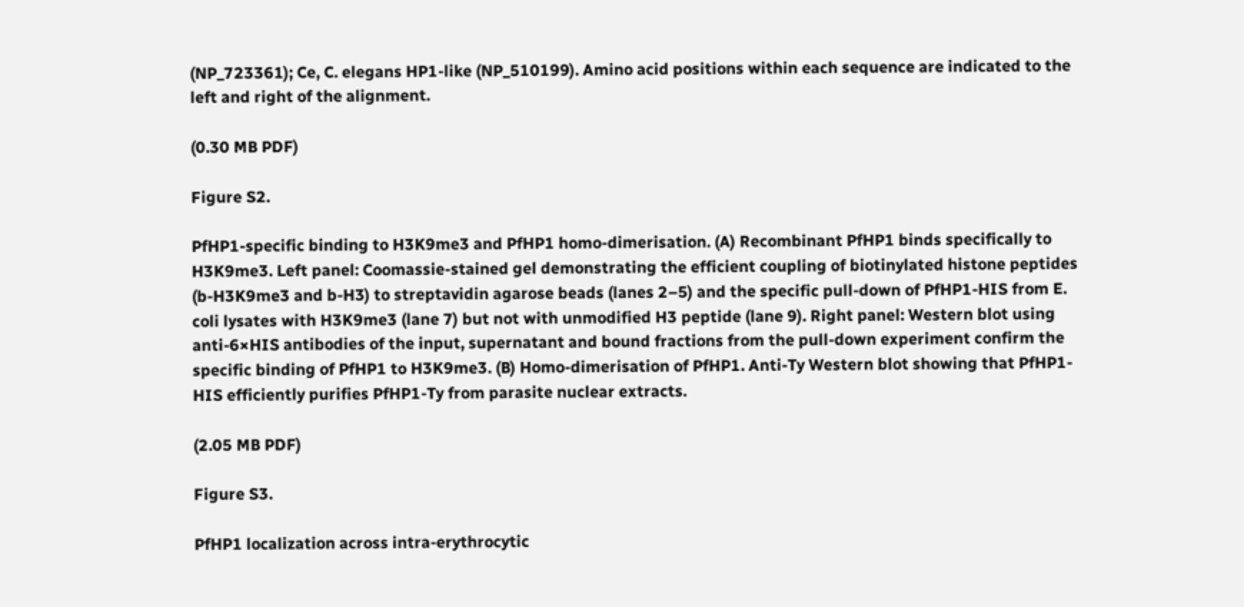(NP_723361); Ce, C. elegans HP1-like (NP_510199). Amino acid positions within each sequence are indicated to the left and right of the alignment.

(0.30 MB PDF)

Figure S2.

PfHP1-specific binding to H3K9me3 and PfHP1 homo-dimerisation. (A) Recombinant PfHP1 binds specifically to H3K9me3. Left panel: Coomassie-stained gel demonstrating the efficient coupling of biotinylated histone peptides (b-H3K9me3 and b-H3) to streptavidin agarose beads (lanes 2–5) and the specific pull-down of PfHP1-HIS from E. coli lysates with H3K9me3 (lane 7) but not with unmodified H3 peptide (lane 9). Right panel: Western blot using anti-6×HIS antibodies of the input, supernatant and bound fractions from the pull-down experiment confirm the specific binding of PfHP1 to H3K9me3. (B) Homo-dimerisation of PfHP1. Anti-Ty Western blot showing that PfHP1-HIS efficiently purifies PfHP1-Ty from parasite nuclear extracts.

(2.05 MB PDF)

Figure S3.

PfHP1 localization across intra-erythrocytic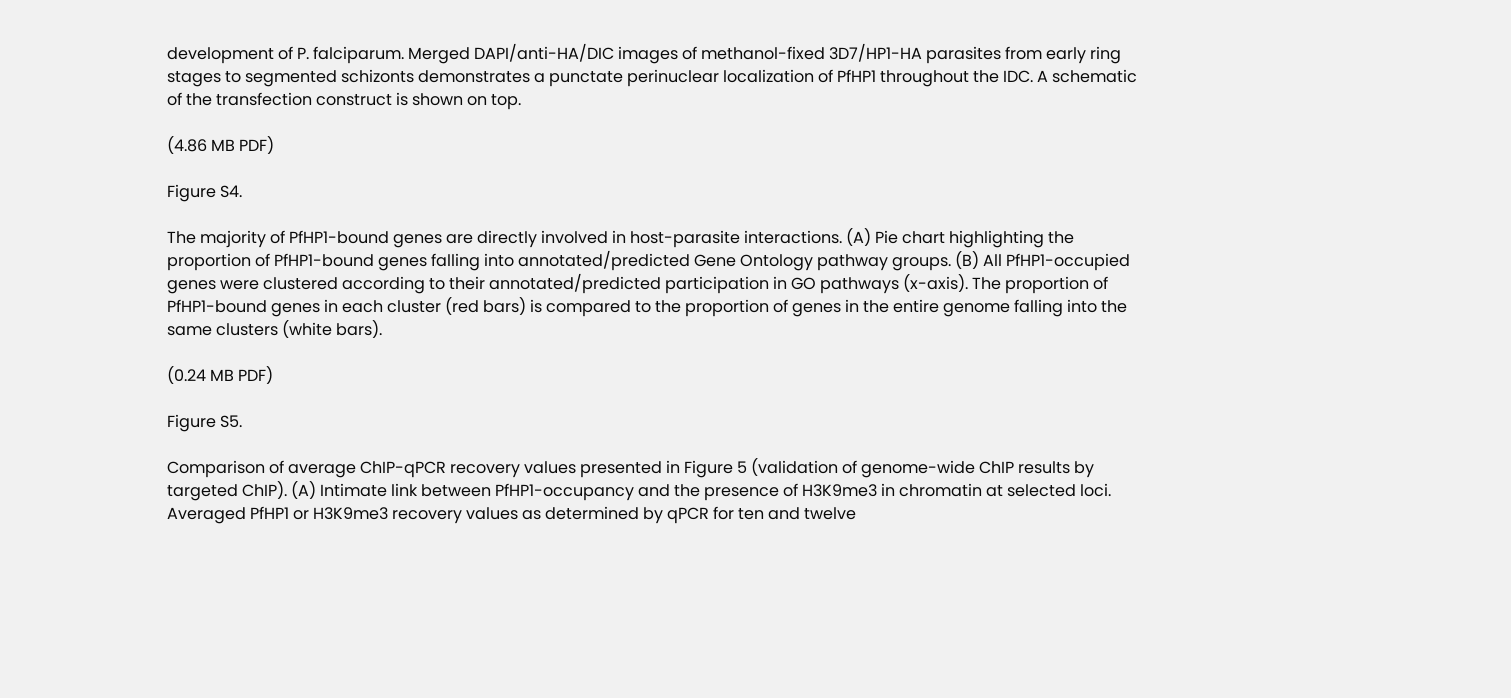development of P. falciparum. Merged DAPI/anti-HA/DIC images of methanol-fixed 3D7/HP1-HA parasites from early ring stages to segmented schizonts demonstrates a punctate perinuclear localization of PfHP1 throughout the IDC. A schematic of the transfection construct is shown on top.

(4.86 MB PDF)

Figure S4.

The majority of PfHP1-bound genes are directly involved in host-parasite interactions. (A) Pie chart highlighting the proportion of PfHP1-bound genes falling into annotated/predicted Gene Ontology pathway groups. (B) All PfHP1-occupied genes were clustered according to their annotated/predicted participation in GO pathways (x-axis). The proportion of PfHP1-bound genes in each cluster (red bars) is compared to the proportion of genes in the entire genome falling into the same clusters (white bars).

(0.24 MB PDF)

Figure S5.

Comparison of average ChIP-qPCR recovery values presented in Figure 5 (validation of genome-wide ChIP results by targeted ChIP). (A) Intimate link between PfHP1-occupancy and the presence of H3K9me3 in chromatin at selected loci. Averaged PfHP1 or H3K9me3 recovery values as determined by qPCR for ten and twelve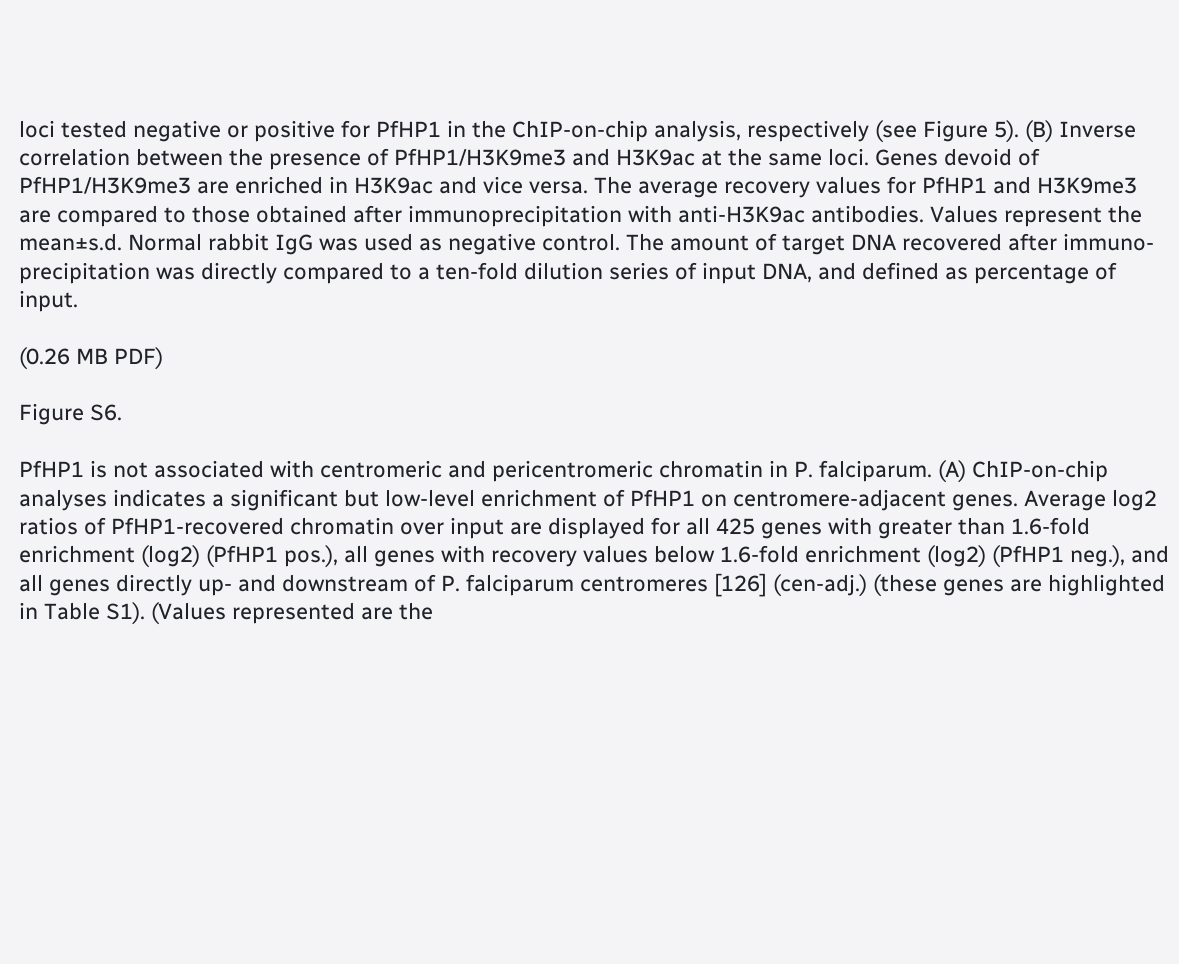loci tested negative or positive for PfHP1 in the ChIP-on-chip analysis, respectively (see Figure 5). (B) Inverse correlation between the presence of PfHP1/H3K9me3 and H3K9ac at the same loci. Genes devoid of PfHP1/H3K9me3 are enriched in H3K9ac and vice versa. The average recovery values for PfHP1 and H3K9me3 are compared to those obtained after immunoprecipitation with anti-H3K9ac antibodies. Values represent the mean±s.d. Normal rabbit IgG was used as negative control. The amount of target DNA recovered after immuno-precipitation was directly compared to a ten-fold dilution series of input DNA, and defined as percentage of input.

(0.26 MB PDF)

Figure S6.

PfHP1 is not associated with centromeric and pericentromeric chromatin in P. falciparum. (A) ChIP-on-chip analyses indicates a significant but low-level enrichment of PfHP1 on centromere-adjacent genes. Average log2 ratios of PfHP1-recovered chromatin over input are displayed for all 425 genes with greater than 1.6-fold enrichment (log2) (PfHP1 pos.), all genes with recovery values below 1.6-fold enrichment (log2) (PfHP1 neg.), and all genes directly up- and downstream of P. falciparum centromeres [126] (cen-adj.) (these genes are highlighted in Table S1). (Values represented are the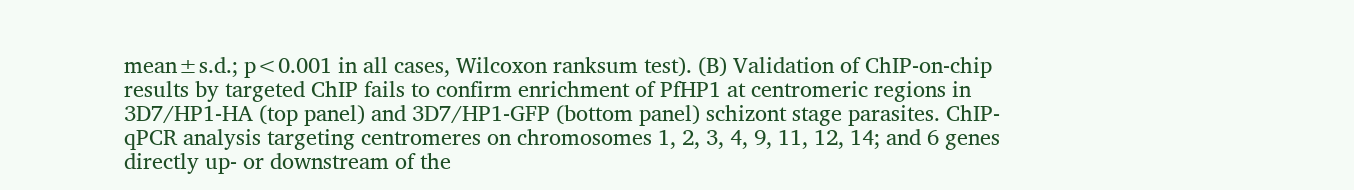mean±s.d.; p<0.001 in all cases, Wilcoxon ranksum test). (B) Validation of ChIP-on-chip results by targeted ChIP fails to confirm enrichment of PfHP1 at centromeric regions in 3D7/HP1-HA (top panel) and 3D7/HP1-GFP (bottom panel) schizont stage parasites. ChIP-qPCR analysis targeting centromeres on chromosomes 1, 2, 3, 4, 9, 11, 12, 14; and 6 genes directly up- or downstream of the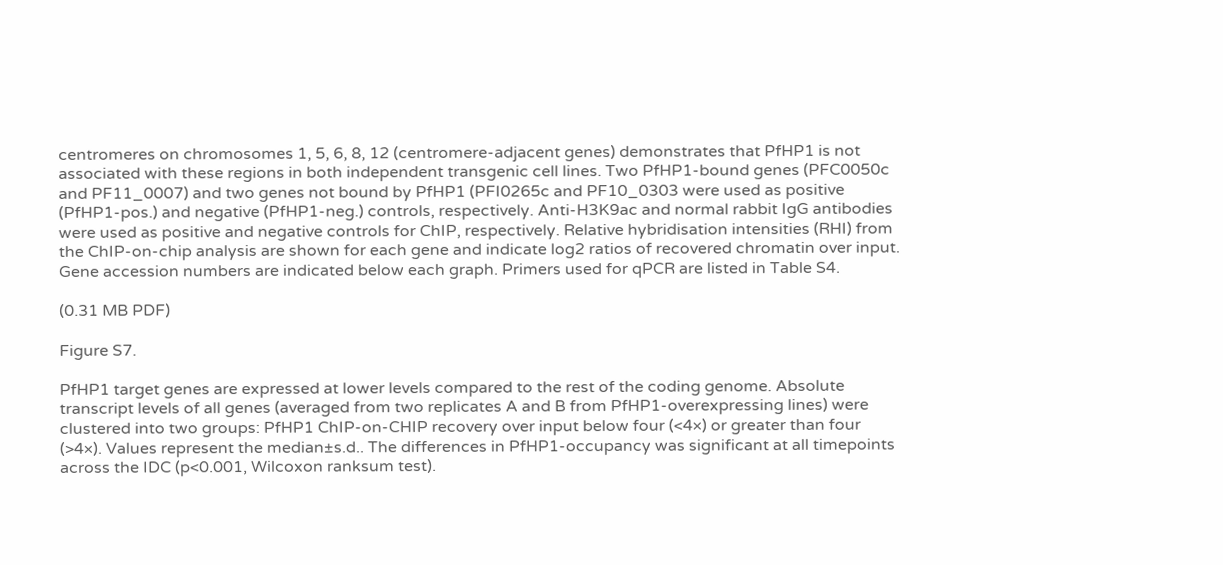centromeres on chromosomes 1, 5, 6, 8, 12 (centromere-adjacent genes) demonstrates that PfHP1 is not associated with these regions in both independent transgenic cell lines. Two PfHP1-bound genes (PFC0050c and PF11_0007) and two genes not bound by PfHP1 (PFI0265c and PF10_0303 were used as positive (PfHP1-pos.) and negative (PfHP1-neg.) controls, respectively. Anti-H3K9ac and normal rabbit IgG antibodies were used as positive and negative controls for ChIP, respectively. Relative hybridisation intensities (RHI) from the ChIP-on-chip analysis are shown for each gene and indicate log2 ratios of recovered chromatin over input. Gene accession numbers are indicated below each graph. Primers used for qPCR are listed in Table S4.

(0.31 MB PDF)

Figure S7.

PfHP1 target genes are expressed at lower levels compared to the rest of the coding genome. Absolute transcript levels of all genes (averaged from two replicates A and B from PfHP1-overexpressing lines) were clustered into two groups: PfHP1 ChIP-on-CHIP recovery over input below four (<4×) or greater than four (>4×). Values represent the median±s.d.. The differences in PfHP1-occupancy was significant at all timepoints across the IDC (p<0.001, Wilcoxon ranksum test).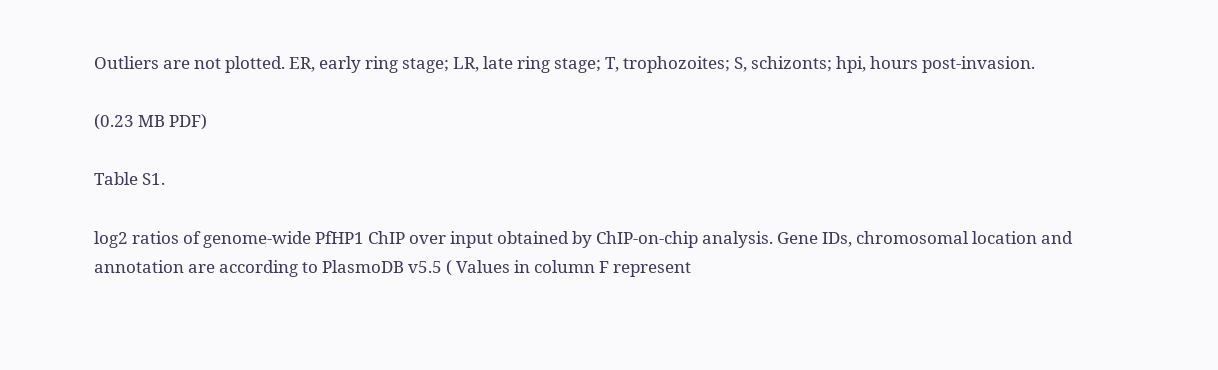Outliers are not plotted. ER, early ring stage; LR, late ring stage; T, trophozoites; S, schizonts; hpi, hours post-invasion.

(0.23 MB PDF)

Table S1.

log2 ratios of genome-wide PfHP1 ChIP over input obtained by ChIP-on-chip analysis. Gene IDs, chromosomal location and annotation are according to PlasmoDB v5.5 ( Values in column F represent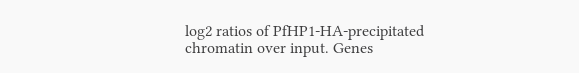log2 ratios of PfHP1-HA-precipitated chromatin over input. Genes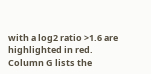with a log2 ratio >1.6 are highlighted in red. Column G lists the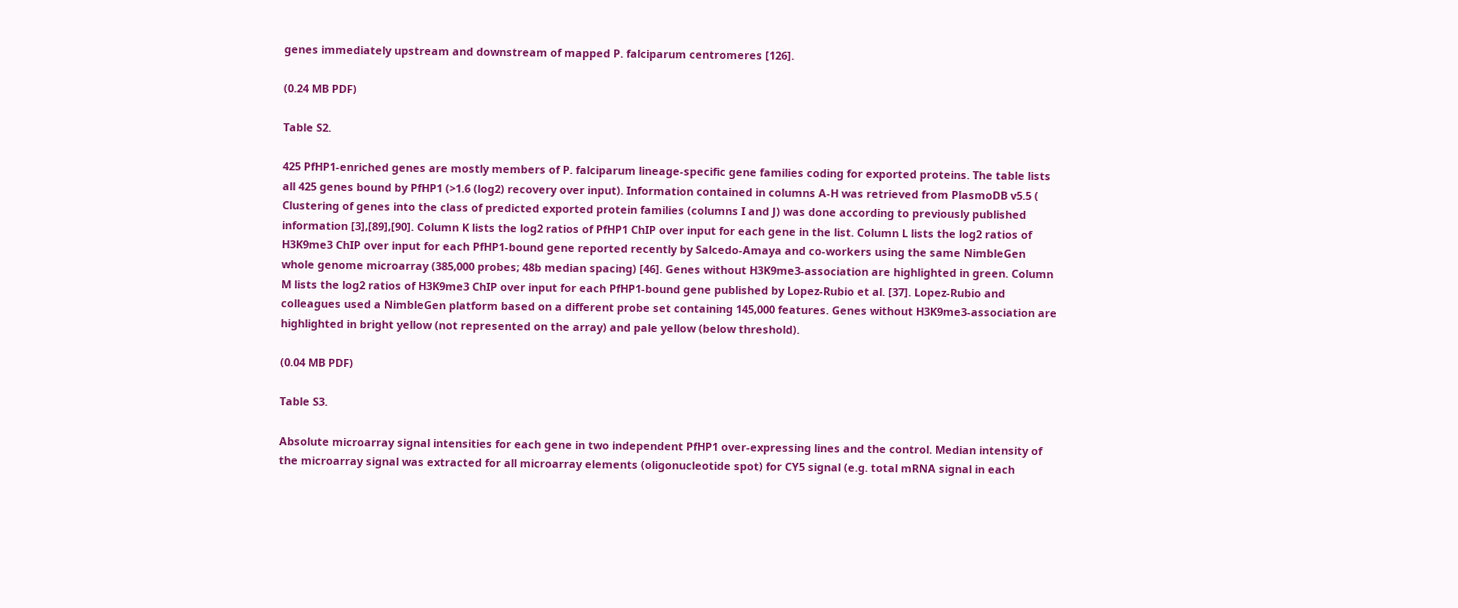genes immediately upstream and downstream of mapped P. falciparum centromeres [126].

(0.24 MB PDF)

Table S2.

425 PfHP1-enriched genes are mostly members of P. falciparum lineage-specific gene families coding for exported proteins. The table lists all 425 genes bound by PfHP1 (>1.6 (log2) recovery over input). Information contained in columns A-H was retrieved from PlasmoDB v5.5 ( Clustering of genes into the class of predicted exported protein families (columns I and J) was done according to previously published information [3],[89],[90]. Column K lists the log2 ratios of PfHP1 ChIP over input for each gene in the list. Column L lists the log2 ratios of H3K9me3 ChIP over input for each PfHP1-bound gene reported recently by Salcedo-Amaya and co-workers using the same NimbleGen whole genome microarray (385,000 probes; 48b median spacing) [46]. Genes without H3K9me3-association are highlighted in green. Column M lists the log2 ratios of H3K9me3 ChIP over input for each PfHP1-bound gene published by Lopez-Rubio et al. [37]. Lopez-Rubio and colleagues used a NimbleGen platform based on a different probe set containing 145,000 features. Genes without H3K9me3-association are highlighted in bright yellow (not represented on the array) and pale yellow (below threshold).

(0.04 MB PDF)

Table S3.

Absolute microarray signal intensities for each gene in two independent PfHP1 over-expressing lines and the control. Median intensity of the microarray signal was extracted for all microarray elements (oligonucleotide spot) for CY5 signal (e.g. total mRNA signal in each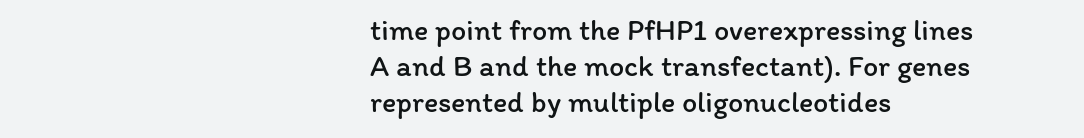time point from the PfHP1 overexpressing lines A and B and the mock transfectant). For genes represented by multiple oligonucleotides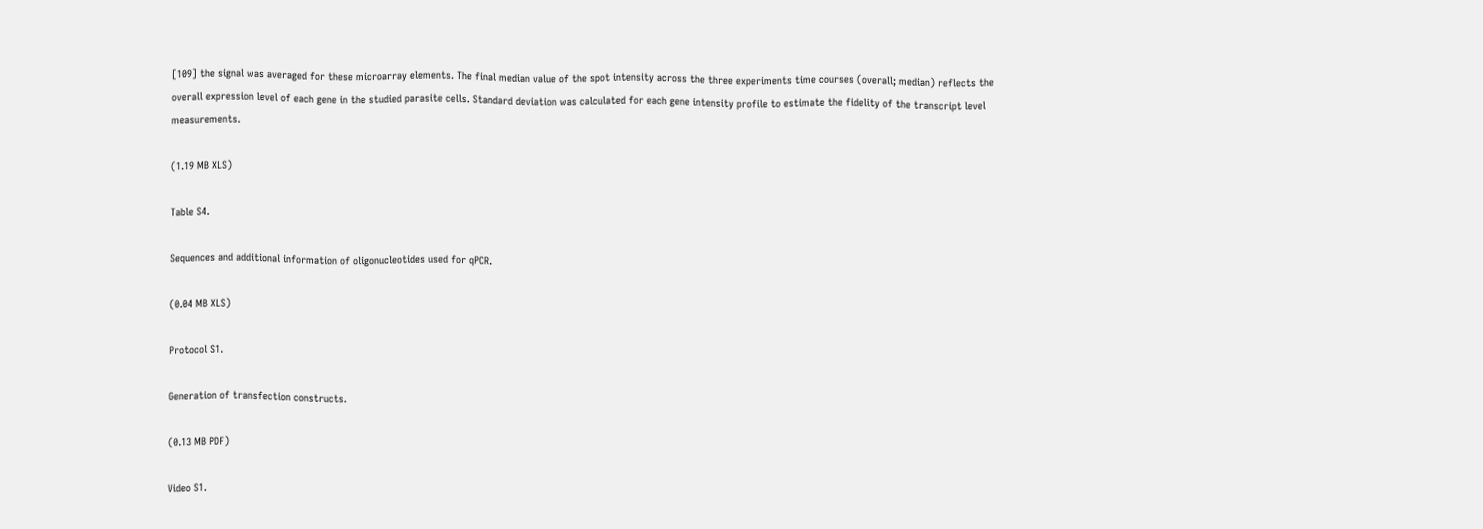[109] the signal was averaged for these microarray elements. The final median value of the spot intensity across the three experiments time courses (overall; median) reflects the overall expression level of each gene in the studied parasite cells. Standard deviation was calculated for each gene intensity profile to estimate the fidelity of the transcript level measurements.

(1.19 MB XLS)

Table S4.

Sequences and additional information of oligonucleotides used for qPCR.

(0.04 MB XLS)

Protocol S1.

Generation of transfection constructs.

(0.13 MB PDF)

Video S1.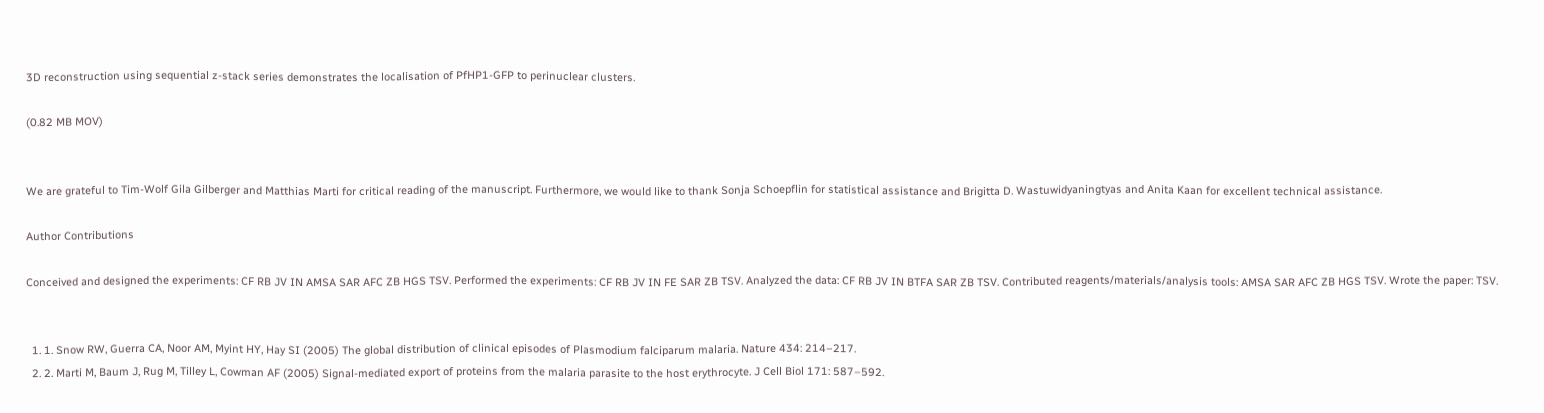3D reconstruction using sequential z-stack series demonstrates the localisation of PfHP1-GFP to perinuclear clusters.

(0.82 MB MOV)


We are grateful to Tim-Wolf Gila Gilberger and Matthias Marti for critical reading of the manuscript. Furthermore, we would like to thank Sonja Schoepflin for statistical assistance and Brigitta D. Wastuwidyaningtyas and Anita Kaan for excellent technical assistance.

Author Contributions

Conceived and designed the experiments: CF RB JV IN AMSA SAR AFC ZB HGS TSV. Performed the experiments: CF RB JV IN FE SAR ZB TSV. Analyzed the data: CF RB JV IN BTFA SAR ZB TSV. Contributed reagents/materials/analysis tools: AMSA SAR AFC ZB HGS TSV. Wrote the paper: TSV.


  1. 1. Snow RW, Guerra CA, Noor AM, Myint HY, Hay SI (2005) The global distribution of clinical episodes of Plasmodium falciparum malaria. Nature 434: 214–217.
  2. 2. Marti M, Baum J, Rug M, Tilley L, Cowman AF (2005) Signal-mediated export of proteins from the malaria parasite to the host erythrocyte. J Cell Biol 171: 587–592.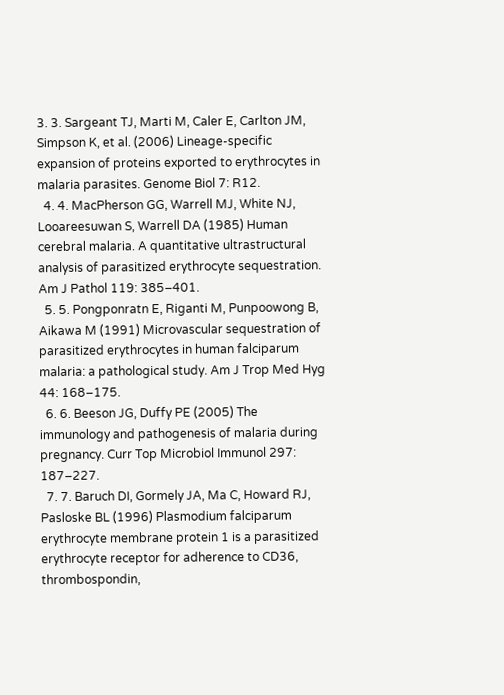3. 3. Sargeant TJ, Marti M, Caler E, Carlton JM, Simpson K, et al. (2006) Lineage-specific expansion of proteins exported to erythrocytes in malaria parasites. Genome Biol 7: R12.
  4. 4. MacPherson GG, Warrell MJ, White NJ, Looareesuwan S, Warrell DA (1985) Human cerebral malaria. A quantitative ultrastructural analysis of parasitized erythrocyte sequestration. Am J Pathol 119: 385–401.
  5. 5. Pongponratn E, Riganti M, Punpoowong B, Aikawa M (1991) Microvascular sequestration of parasitized erythrocytes in human falciparum malaria: a pathological study. Am J Trop Med Hyg 44: 168–175.
  6. 6. Beeson JG, Duffy PE (2005) The immunology and pathogenesis of malaria during pregnancy. Curr Top Microbiol Immunol 297: 187–227.
  7. 7. Baruch DI, Gormely JA, Ma C, Howard RJ, Pasloske BL (1996) Plasmodium falciparum erythrocyte membrane protein 1 is a parasitized erythrocyte receptor for adherence to CD36, thrombospondin,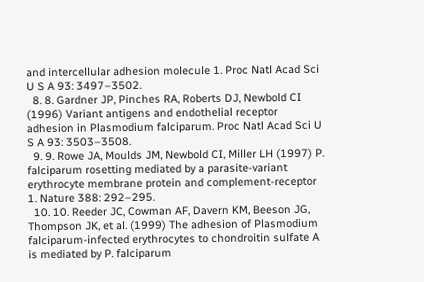and intercellular adhesion molecule 1. Proc Natl Acad Sci U S A 93: 3497–3502.
  8. 8. Gardner JP, Pinches RA, Roberts DJ, Newbold CI (1996) Variant antigens and endothelial receptor adhesion in Plasmodium falciparum. Proc Natl Acad Sci U S A 93: 3503–3508.
  9. 9. Rowe JA, Moulds JM, Newbold CI, Miller LH (1997) P. falciparum rosetting mediated by a parasite-variant erythrocyte membrane protein and complement-receptor 1. Nature 388: 292–295.
  10. 10. Reeder JC, Cowman AF, Davern KM, Beeson JG, Thompson JK, et al. (1999) The adhesion of Plasmodium falciparum-infected erythrocytes to chondroitin sulfate A is mediated by P. falciparum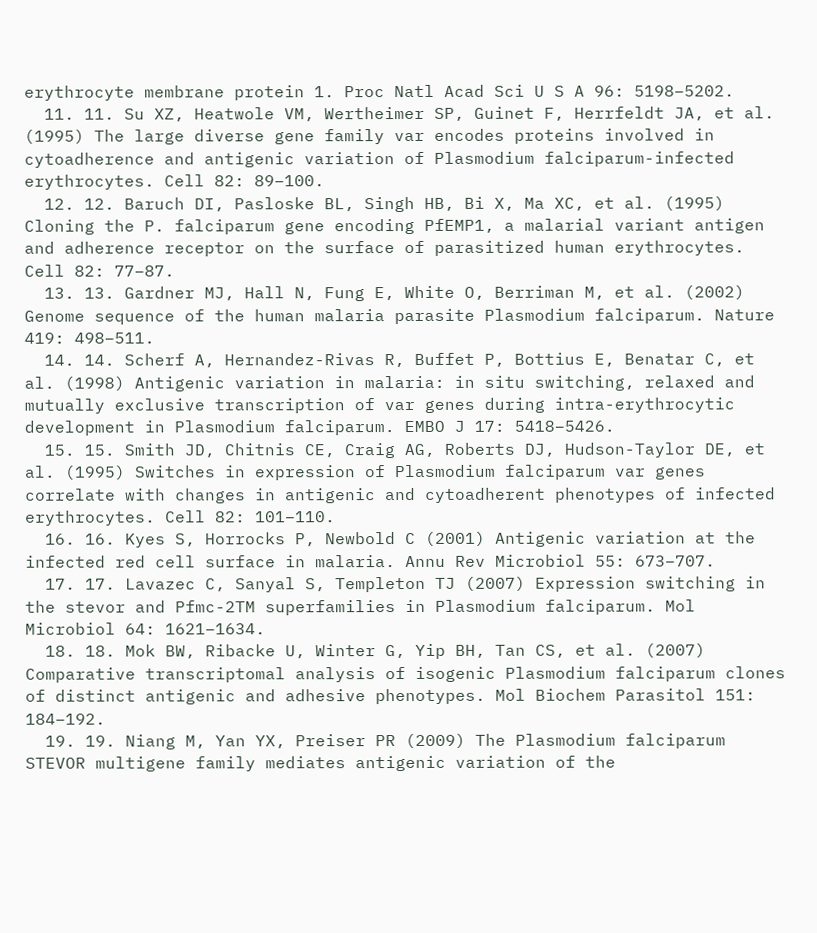erythrocyte membrane protein 1. Proc Natl Acad Sci U S A 96: 5198–5202.
  11. 11. Su XZ, Heatwole VM, Wertheimer SP, Guinet F, Herrfeldt JA, et al. (1995) The large diverse gene family var encodes proteins involved in cytoadherence and antigenic variation of Plasmodium falciparum-infected erythrocytes. Cell 82: 89–100.
  12. 12. Baruch DI, Pasloske BL, Singh HB, Bi X, Ma XC, et al. (1995) Cloning the P. falciparum gene encoding PfEMP1, a malarial variant antigen and adherence receptor on the surface of parasitized human erythrocytes. Cell 82: 77–87.
  13. 13. Gardner MJ, Hall N, Fung E, White O, Berriman M, et al. (2002) Genome sequence of the human malaria parasite Plasmodium falciparum. Nature 419: 498–511.
  14. 14. Scherf A, Hernandez-Rivas R, Buffet P, Bottius E, Benatar C, et al. (1998) Antigenic variation in malaria: in situ switching, relaxed and mutually exclusive transcription of var genes during intra-erythrocytic development in Plasmodium falciparum. EMBO J 17: 5418–5426.
  15. 15. Smith JD, Chitnis CE, Craig AG, Roberts DJ, Hudson-Taylor DE, et al. (1995) Switches in expression of Plasmodium falciparum var genes correlate with changes in antigenic and cytoadherent phenotypes of infected erythrocytes. Cell 82: 101–110.
  16. 16. Kyes S, Horrocks P, Newbold C (2001) Antigenic variation at the infected red cell surface in malaria. Annu Rev Microbiol 55: 673–707.
  17. 17. Lavazec C, Sanyal S, Templeton TJ (2007) Expression switching in the stevor and Pfmc-2TM superfamilies in Plasmodium falciparum. Mol Microbiol 64: 1621–1634.
  18. 18. Mok BW, Ribacke U, Winter G, Yip BH, Tan CS, et al. (2007) Comparative transcriptomal analysis of isogenic Plasmodium falciparum clones of distinct antigenic and adhesive phenotypes. Mol Biochem Parasitol 151: 184–192.
  19. 19. Niang M, Yan YX, Preiser PR (2009) The Plasmodium falciparum STEVOR multigene family mediates antigenic variation of the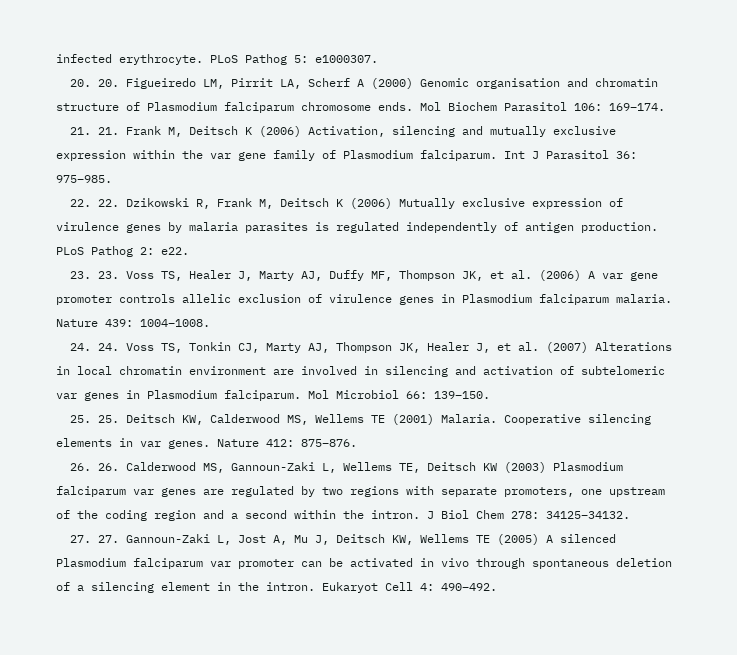infected erythrocyte. PLoS Pathog 5: e1000307.
  20. 20. Figueiredo LM, Pirrit LA, Scherf A (2000) Genomic organisation and chromatin structure of Plasmodium falciparum chromosome ends. Mol Biochem Parasitol 106: 169–174.
  21. 21. Frank M, Deitsch K (2006) Activation, silencing and mutually exclusive expression within the var gene family of Plasmodium falciparum. Int J Parasitol 36: 975–985.
  22. 22. Dzikowski R, Frank M, Deitsch K (2006) Mutually exclusive expression of virulence genes by malaria parasites is regulated independently of antigen production. PLoS Pathog 2: e22.
  23. 23. Voss TS, Healer J, Marty AJ, Duffy MF, Thompson JK, et al. (2006) A var gene promoter controls allelic exclusion of virulence genes in Plasmodium falciparum malaria. Nature 439: 1004–1008.
  24. 24. Voss TS, Tonkin CJ, Marty AJ, Thompson JK, Healer J, et al. (2007) Alterations in local chromatin environment are involved in silencing and activation of subtelomeric var genes in Plasmodium falciparum. Mol Microbiol 66: 139–150.
  25. 25. Deitsch KW, Calderwood MS, Wellems TE (2001) Malaria. Cooperative silencing elements in var genes. Nature 412: 875–876.
  26. 26. Calderwood MS, Gannoun-Zaki L, Wellems TE, Deitsch KW (2003) Plasmodium falciparum var genes are regulated by two regions with separate promoters, one upstream of the coding region and a second within the intron. J Biol Chem 278: 34125–34132.
  27. 27. Gannoun-Zaki L, Jost A, Mu J, Deitsch KW, Wellems TE (2005) A silenced Plasmodium falciparum var promoter can be activated in vivo through spontaneous deletion of a silencing element in the intron. Eukaryot Cell 4: 490–492.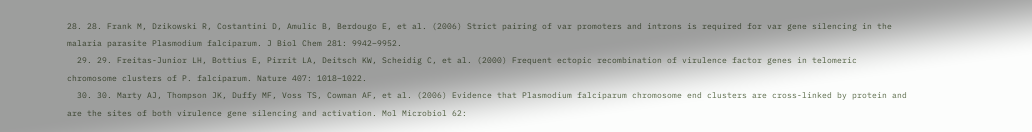28. 28. Frank M, Dzikowski R, Costantini D, Amulic B, Berdougo E, et al. (2006) Strict pairing of var promoters and introns is required for var gene silencing in the malaria parasite Plasmodium falciparum. J Biol Chem 281: 9942–9952.
  29. 29. Freitas-Junior LH, Bottius E, Pirrit LA, Deitsch KW, Scheidig C, et al. (2000) Frequent ectopic recombination of virulence factor genes in telomeric chromosome clusters of P. falciparum. Nature 407: 1018–1022.
  30. 30. Marty AJ, Thompson JK, Duffy MF, Voss TS, Cowman AF, et al. (2006) Evidence that Plasmodium falciparum chromosome end clusters are cross-linked by protein and are the sites of both virulence gene silencing and activation. Mol Microbiol 62: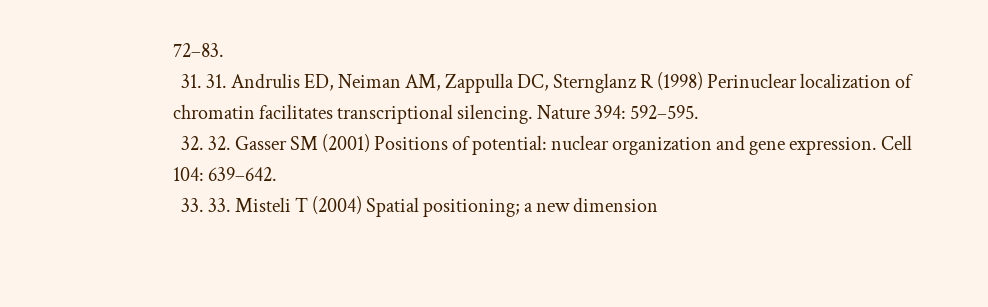72–83.
  31. 31. Andrulis ED, Neiman AM, Zappulla DC, Sternglanz R (1998) Perinuclear localization of chromatin facilitates transcriptional silencing. Nature 394: 592–595.
  32. 32. Gasser SM (2001) Positions of potential: nuclear organization and gene expression. Cell 104: 639–642.
  33. 33. Misteli T (2004) Spatial positioning; a new dimension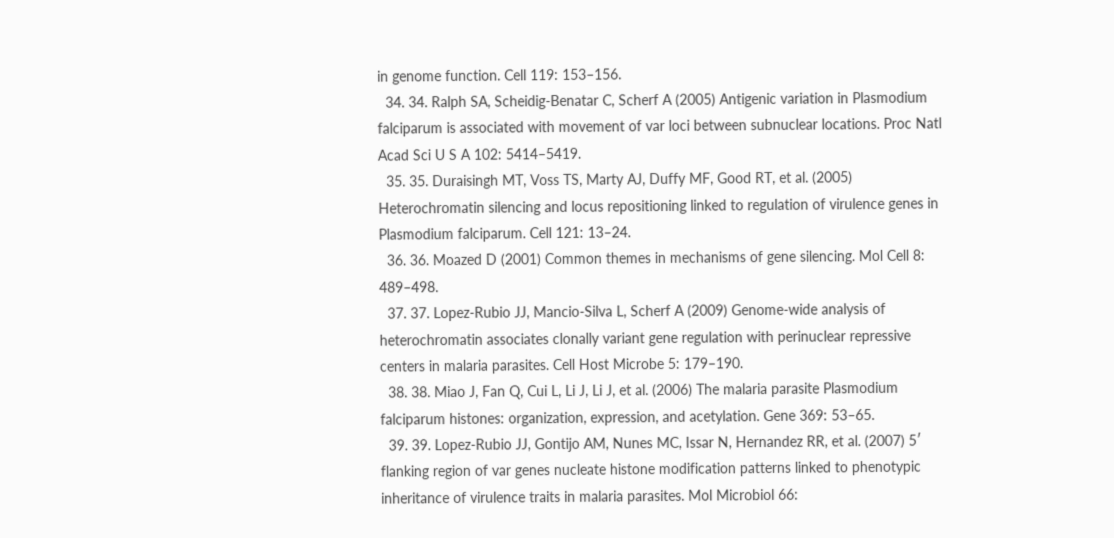in genome function. Cell 119: 153–156.
  34. 34. Ralph SA, Scheidig-Benatar C, Scherf A (2005) Antigenic variation in Plasmodium falciparum is associated with movement of var loci between subnuclear locations. Proc Natl Acad Sci U S A 102: 5414–5419.
  35. 35. Duraisingh MT, Voss TS, Marty AJ, Duffy MF, Good RT, et al. (2005) Heterochromatin silencing and locus repositioning linked to regulation of virulence genes in Plasmodium falciparum. Cell 121: 13–24.
  36. 36. Moazed D (2001) Common themes in mechanisms of gene silencing. Mol Cell 8: 489–498.
  37. 37. Lopez-Rubio JJ, Mancio-Silva L, Scherf A (2009) Genome-wide analysis of heterochromatin associates clonally variant gene regulation with perinuclear repressive centers in malaria parasites. Cell Host Microbe 5: 179–190.
  38. 38. Miao J, Fan Q, Cui L, Li J, Li J, et al. (2006) The malaria parasite Plasmodium falciparum histones: organization, expression, and acetylation. Gene 369: 53–65.
  39. 39. Lopez-Rubio JJ, Gontijo AM, Nunes MC, Issar N, Hernandez RR, et al. (2007) 5′ flanking region of var genes nucleate histone modification patterns linked to phenotypic inheritance of virulence traits in malaria parasites. Mol Microbiol 66: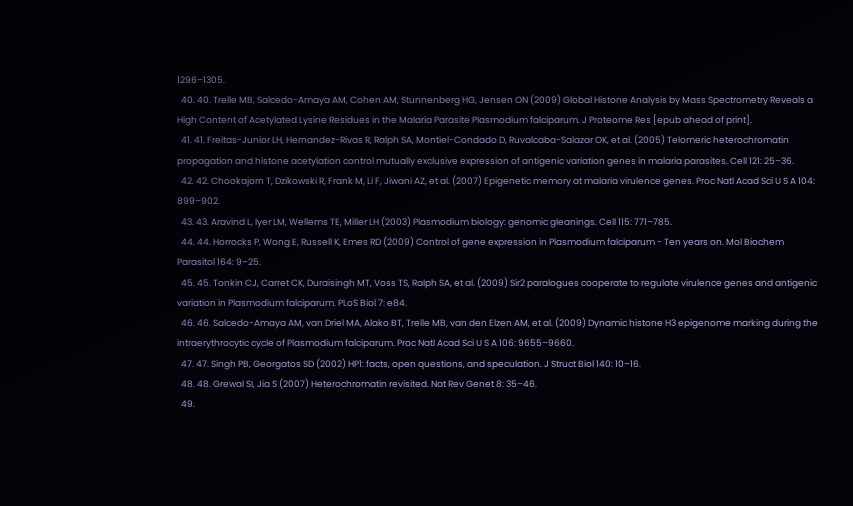1296–1305.
  40. 40. Trelle MB, Salcedo-Amaya AM, Cohen AM, Stunnenberg HG, Jensen ON (2009) Global Histone Analysis by Mass Spectrometry Reveals a High Content of Acetylated Lysine Residues in the Malaria Parasite Plasmodium falciparum. J Proteome Res [epub ahead of print].
  41. 41. Freitas-Junior LH, Hernandez-Rivas R, Ralph SA, Montiel-Condado D, Ruvalcaba-Salazar OK, et al. (2005) Telomeric heterochromatin propagation and histone acetylation control mutually exclusive expression of antigenic variation genes in malaria parasites. Cell 121: 25–36.
  42. 42. Chookajorn T, Dzikowski R, Frank M, Li F, Jiwani AZ, et al. (2007) Epigenetic memory at malaria virulence genes. Proc Natl Acad Sci U S A 104: 899–902.
  43. 43. Aravind L, Iyer LM, Wellems TE, Miller LH (2003) Plasmodium biology: genomic gleanings. Cell 115: 771–785.
  44. 44. Horrocks P, Wong E, Russell K, Emes RD (2009) Control of gene expression in Plasmodium falciparum - Ten years on. Mol Biochem Parasitol 164: 9–25.
  45. 45. Tonkin CJ, Carret CK, Duraisingh MT, Voss TS, Ralph SA, et al. (2009) Sir2 paralogues cooperate to regulate virulence genes and antigenic variation in Plasmodium falciparum. PLoS Biol 7: e84.
  46. 46. Salcedo-Amaya AM, van Driel MA, Alako BT, Trelle MB, van den Elzen AM, et al. (2009) Dynamic histone H3 epigenome marking during the intraerythrocytic cycle of Plasmodium falciparum. Proc Natl Acad Sci U S A 106: 9655–9660.
  47. 47. Singh PB, Georgatos SD (2002) HP1: facts, open questions, and speculation. J Struct Biol 140: 10–16.
  48. 48. Grewal SI, Jia S (2007) Heterochromatin revisited. Nat Rev Genet 8: 35–46.
  49.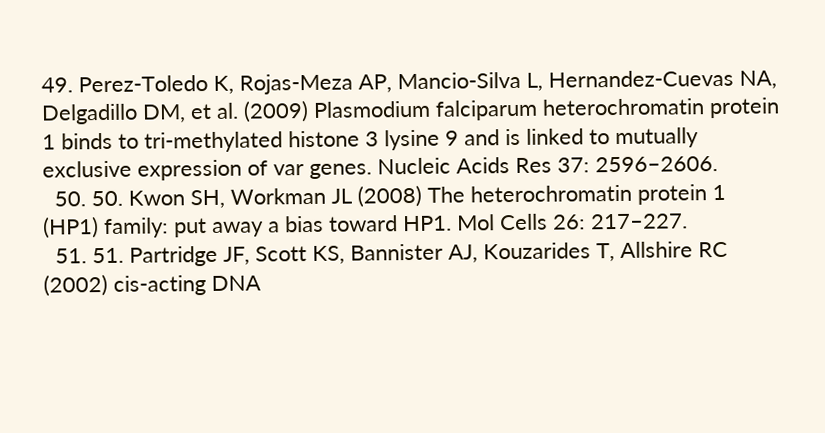49. Perez-Toledo K, Rojas-Meza AP, Mancio-Silva L, Hernandez-Cuevas NA, Delgadillo DM, et al. (2009) Plasmodium falciparum heterochromatin protein 1 binds to tri-methylated histone 3 lysine 9 and is linked to mutually exclusive expression of var genes. Nucleic Acids Res 37: 2596–2606.
  50. 50. Kwon SH, Workman JL (2008) The heterochromatin protein 1 (HP1) family: put away a bias toward HP1. Mol Cells 26: 217–227.
  51. 51. Partridge JF, Scott KS, Bannister AJ, Kouzarides T, Allshire RC (2002) cis-acting DNA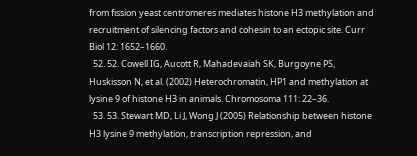from fission yeast centromeres mediates histone H3 methylation and recruitment of silencing factors and cohesin to an ectopic site. Curr Biol 12: 1652–1660.
  52. 52. Cowell IG, Aucott R, Mahadevaiah SK, Burgoyne PS, Huskisson N, et al. (2002) Heterochromatin, HP1 and methylation at lysine 9 of histone H3 in animals. Chromosoma 111: 22–36.
  53. 53. Stewart MD, Li J, Wong J (2005) Relationship between histone H3 lysine 9 methylation, transcription repression, and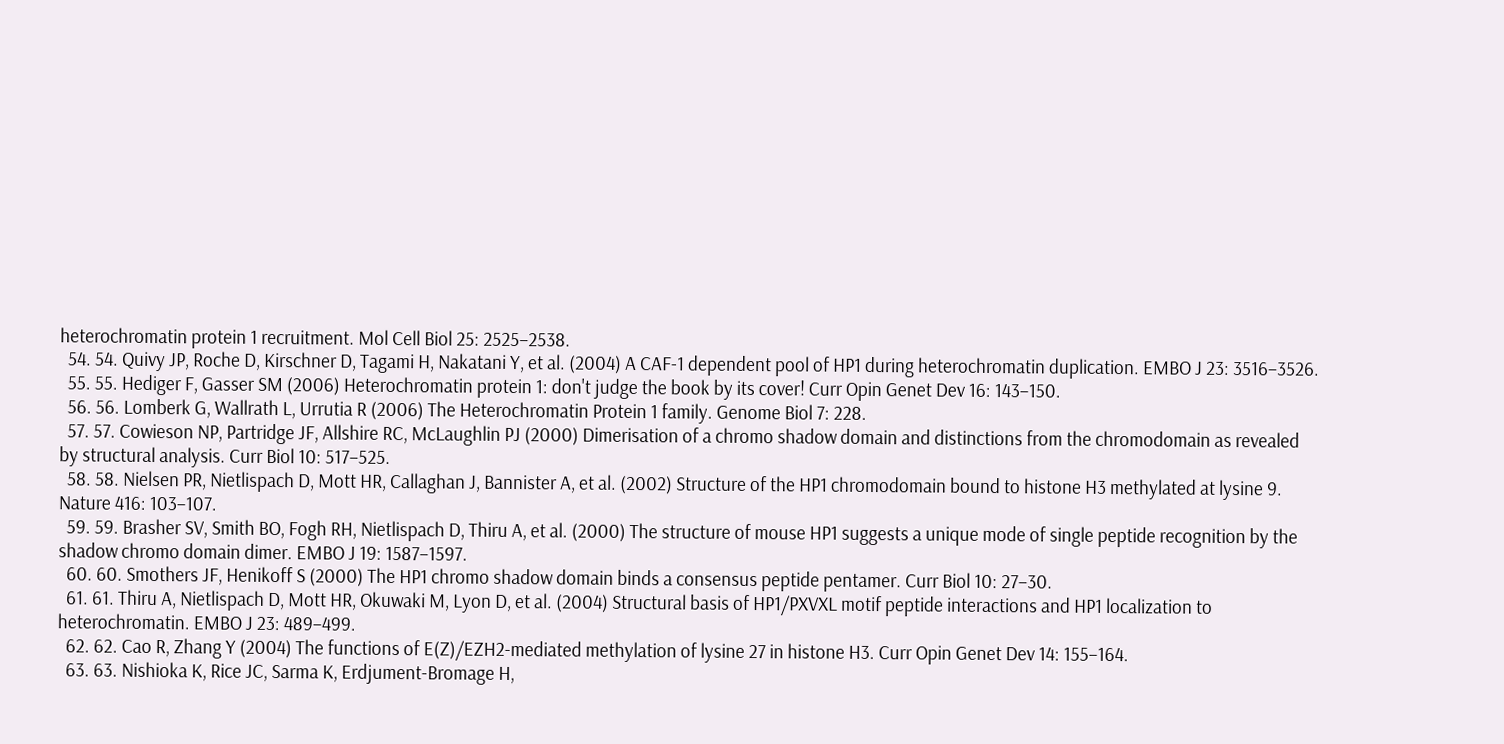heterochromatin protein 1 recruitment. Mol Cell Biol 25: 2525–2538.
  54. 54. Quivy JP, Roche D, Kirschner D, Tagami H, Nakatani Y, et al. (2004) A CAF-1 dependent pool of HP1 during heterochromatin duplication. EMBO J 23: 3516–3526.
  55. 55. Hediger F, Gasser SM (2006) Heterochromatin protein 1: don't judge the book by its cover! Curr Opin Genet Dev 16: 143–150.
  56. 56. Lomberk G, Wallrath L, Urrutia R (2006) The Heterochromatin Protein 1 family. Genome Biol 7: 228.
  57. 57. Cowieson NP, Partridge JF, Allshire RC, McLaughlin PJ (2000) Dimerisation of a chromo shadow domain and distinctions from the chromodomain as revealed by structural analysis. Curr Biol 10: 517–525.
  58. 58. Nielsen PR, Nietlispach D, Mott HR, Callaghan J, Bannister A, et al. (2002) Structure of the HP1 chromodomain bound to histone H3 methylated at lysine 9. Nature 416: 103–107.
  59. 59. Brasher SV, Smith BO, Fogh RH, Nietlispach D, Thiru A, et al. (2000) The structure of mouse HP1 suggests a unique mode of single peptide recognition by the shadow chromo domain dimer. EMBO J 19: 1587–1597.
  60. 60. Smothers JF, Henikoff S (2000) The HP1 chromo shadow domain binds a consensus peptide pentamer. Curr Biol 10: 27–30.
  61. 61. Thiru A, Nietlispach D, Mott HR, Okuwaki M, Lyon D, et al. (2004) Structural basis of HP1/PXVXL motif peptide interactions and HP1 localization to heterochromatin. EMBO J 23: 489–499.
  62. 62. Cao R, Zhang Y (2004) The functions of E(Z)/EZH2-mediated methylation of lysine 27 in histone H3. Curr Opin Genet Dev 14: 155–164.
  63. 63. Nishioka K, Rice JC, Sarma K, Erdjument-Bromage H,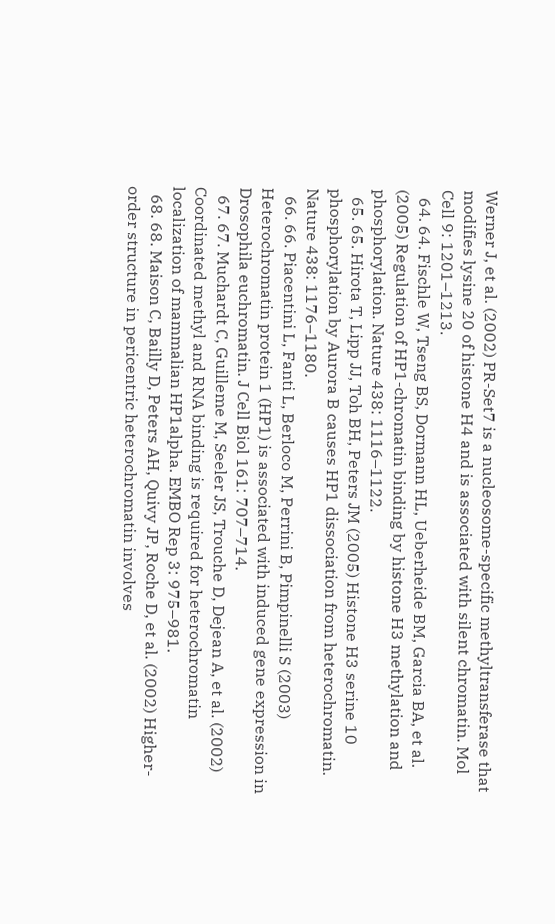Werner J, et al. (2002) PR-Set7 is a nucleosome-specific methyltransferase that modifies lysine 20 of histone H4 and is associated with silent chromatin. Mol Cell 9: 1201–1213.
  64. 64. Fischle W, Tseng BS, Dormann HL, Ueberheide BM, Garcia BA, et al. (2005) Regulation of HP1-chromatin binding by histone H3 methylation and phosphorylation. Nature 438: 1116–1122.
  65. 65. Hirota T, Lipp JJ, Toh BH, Peters JM (2005) Histone H3 serine 10 phosphorylation by Aurora B causes HP1 dissociation from heterochromatin. Nature 438: 1176–1180.
  66. 66. Piacentini L, Fanti L, Berloco M, Perrini B, Pimpinelli S (2003) Heterochromatin protein 1 (HP1) is associated with induced gene expression in Drosophila euchromatin. J Cell Biol 161: 707–714.
  67. 67. Muchardt C, Guilleme M, Seeler JS, Trouche D, Dejean A, et al. (2002) Coordinated methyl and RNA binding is required for heterochromatin localization of mammalian HP1alpha. EMBO Rep 3: 975–981.
  68. 68. Maison C, Bailly D, Peters AH, Quivy JP, Roche D, et al. (2002) Higher-order structure in pericentric heterochromatin involves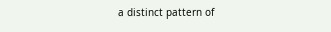a distinct pattern of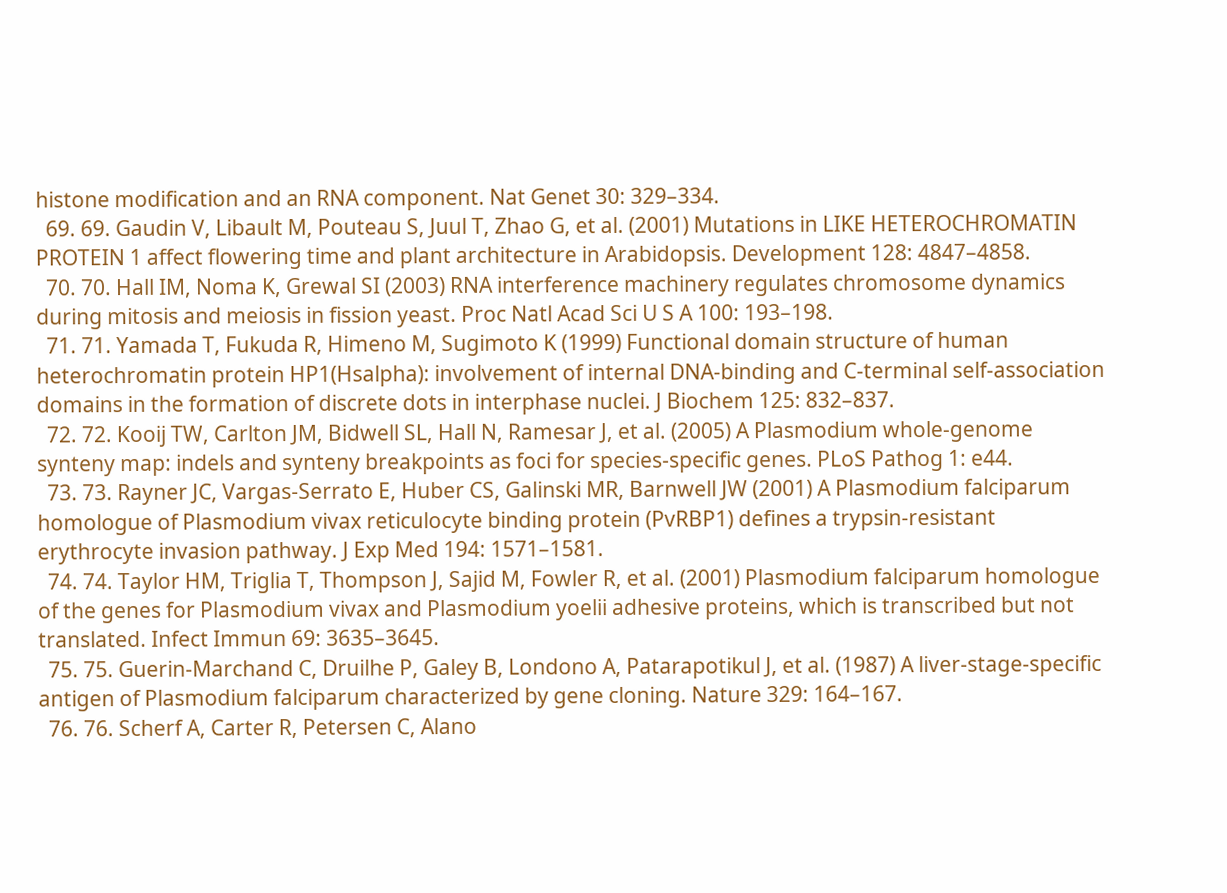histone modification and an RNA component. Nat Genet 30: 329–334.
  69. 69. Gaudin V, Libault M, Pouteau S, Juul T, Zhao G, et al. (2001) Mutations in LIKE HETEROCHROMATIN PROTEIN 1 affect flowering time and plant architecture in Arabidopsis. Development 128: 4847–4858.
  70. 70. Hall IM, Noma K, Grewal SI (2003) RNA interference machinery regulates chromosome dynamics during mitosis and meiosis in fission yeast. Proc Natl Acad Sci U S A 100: 193–198.
  71. 71. Yamada T, Fukuda R, Himeno M, Sugimoto K (1999) Functional domain structure of human heterochromatin protein HP1(Hsalpha): involvement of internal DNA-binding and C-terminal self-association domains in the formation of discrete dots in interphase nuclei. J Biochem 125: 832–837.
  72. 72. Kooij TW, Carlton JM, Bidwell SL, Hall N, Ramesar J, et al. (2005) A Plasmodium whole-genome synteny map: indels and synteny breakpoints as foci for species-specific genes. PLoS Pathog 1: e44.
  73. 73. Rayner JC, Vargas-Serrato E, Huber CS, Galinski MR, Barnwell JW (2001) A Plasmodium falciparum homologue of Plasmodium vivax reticulocyte binding protein (PvRBP1) defines a trypsin-resistant erythrocyte invasion pathway. J Exp Med 194: 1571–1581.
  74. 74. Taylor HM, Triglia T, Thompson J, Sajid M, Fowler R, et al. (2001) Plasmodium falciparum homologue of the genes for Plasmodium vivax and Plasmodium yoelii adhesive proteins, which is transcribed but not translated. Infect Immun 69: 3635–3645.
  75. 75. Guerin-Marchand C, Druilhe P, Galey B, Londono A, Patarapotikul J, et al. (1987) A liver-stage-specific antigen of Plasmodium falciparum characterized by gene cloning. Nature 329: 164–167.
  76. 76. Scherf A, Carter R, Petersen C, Alano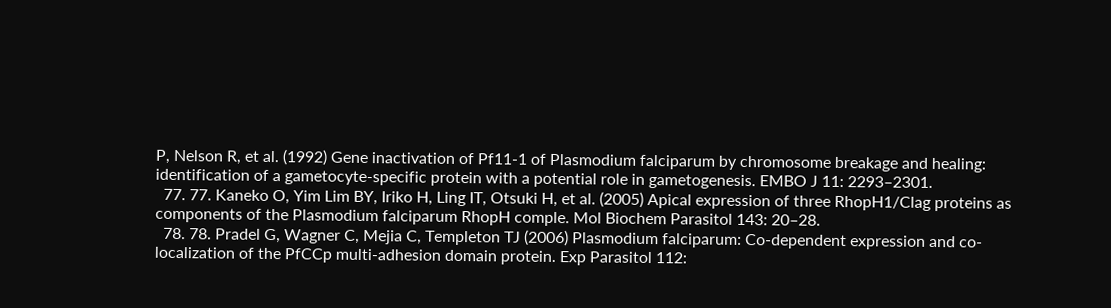P, Nelson R, et al. (1992) Gene inactivation of Pf11-1 of Plasmodium falciparum by chromosome breakage and healing: identification of a gametocyte-specific protein with a potential role in gametogenesis. EMBO J 11: 2293–2301.
  77. 77. Kaneko O, Yim Lim BY, Iriko H, Ling IT, Otsuki H, et al. (2005) Apical expression of three RhopH1/Clag proteins as components of the Plasmodium falciparum RhopH comple. Mol Biochem Parasitol 143: 20–28.
  78. 78. Pradel G, Wagner C, Mejia C, Templeton TJ (2006) Plasmodium falciparum: Co-dependent expression and co-localization of the PfCCp multi-adhesion domain protein. Exp Parasitol 112: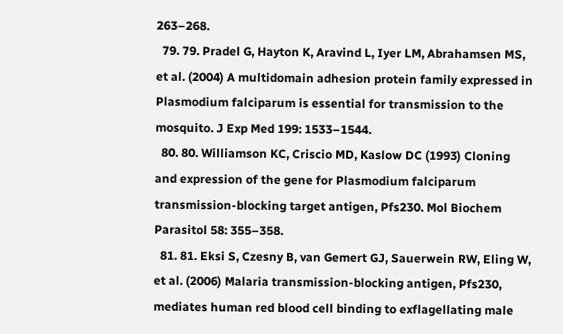263–268.
  79. 79. Pradel G, Hayton K, Aravind L, Iyer LM, Abrahamsen MS, et al. (2004) A multidomain adhesion protein family expressed in Plasmodium falciparum is essential for transmission to the mosquito. J Exp Med 199: 1533–1544.
  80. 80. Williamson KC, Criscio MD, Kaslow DC (1993) Cloning and expression of the gene for Plasmodium falciparum transmission-blocking target antigen, Pfs230. Mol Biochem Parasitol 58: 355–358.
  81. 81. Eksi S, Czesny B, van Gemert GJ, Sauerwein RW, Eling W, et al. (2006) Malaria transmission-blocking antigen, Pfs230, mediates human red blood cell binding to exflagellating male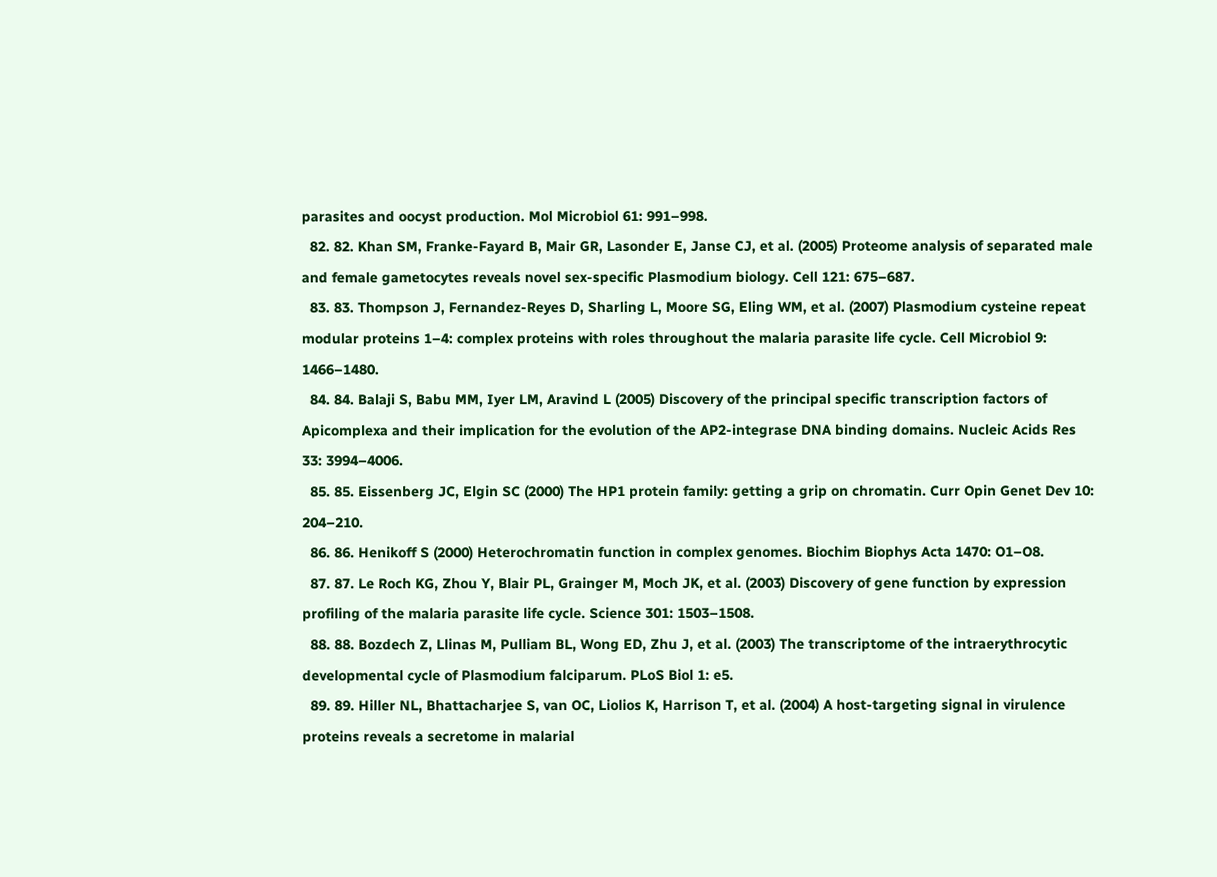parasites and oocyst production. Mol Microbiol 61: 991–998.
  82. 82. Khan SM, Franke-Fayard B, Mair GR, Lasonder E, Janse CJ, et al. (2005) Proteome analysis of separated male and female gametocytes reveals novel sex-specific Plasmodium biology. Cell 121: 675–687.
  83. 83. Thompson J, Fernandez-Reyes D, Sharling L, Moore SG, Eling WM, et al. (2007) Plasmodium cysteine repeat modular proteins 1–4: complex proteins with roles throughout the malaria parasite life cycle. Cell Microbiol 9: 1466–1480.
  84. 84. Balaji S, Babu MM, Iyer LM, Aravind L (2005) Discovery of the principal specific transcription factors of Apicomplexa and their implication for the evolution of the AP2-integrase DNA binding domains. Nucleic Acids Res 33: 3994–4006.
  85. 85. Eissenberg JC, Elgin SC (2000) The HP1 protein family: getting a grip on chromatin. Curr Opin Genet Dev 10: 204–210.
  86. 86. Henikoff S (2000) Heterochromatin function in complex genomes. Biochim Biophys Acta 1470: O1–O8.
  87. 87. Le Roch KG, Zhou Y, Blair PL, Grainger M, Moch JK, et al. (2003) Discovery of gene function by expression profiling of the malaria parasite life cycle. Science 301: 1503–1508.
  88. 88. Bozdech Z, Llinas M, Pulliam BL, Wong ED, Zhu J, et al. (2003) The transcriptome of the intraerythrocytic developmental cycle of Plasmodium falciparum. PLoS Biol 1: e5.
  89. 89. Hiller NL, Bhattacharjee S, van OC, Liolios K, Harrison T, et al. (2004) A host-targeting signal in virulence proteins reveals a secretome in malarial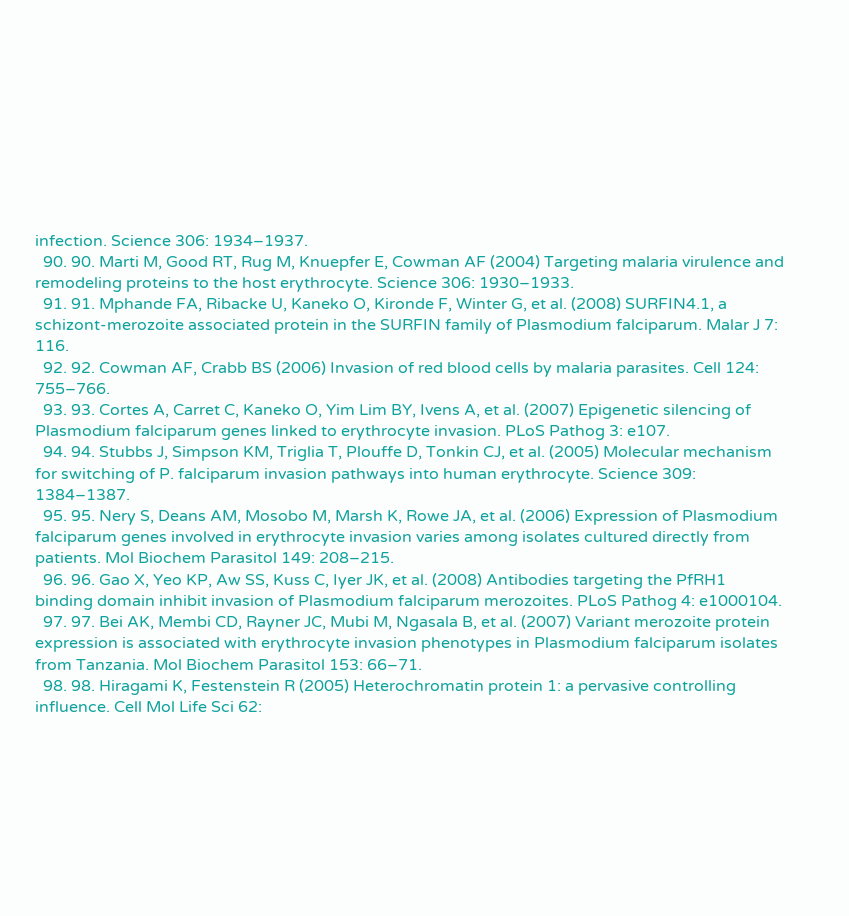infection. Science 306: 1934–1937.
  90. 90. Marti M, Good RT, Rug M, Knuepfer E, Cowman AF (2004) Targeting malaria virulence and remodeling proteins to the host erythrocyte. Science 306: 1930–1933.
  91. 91. Mphande FA, Ribacke U, Kaneko O, Kironde F, Winter G, et al. (2008) SURFIN4.1, a schizont-merozoite associated protein in the SURFIN family of Plasmodium falciparum. Malar J 7: 116.
  92. 92. Cowman AF, Crabb BS (2006) Invasion of red blood cells by malaria parasites. Cell 124: 755–766.
  93. 93. Cortes A, Carret C, Kaneko O, Yim Lim BY, Ivens A, et al. (2007) Epigenetic silencing of Plasmodium falciparum genes linked to erythrocyte invasion. PLoS Pathog 3: e107.
  94. 94. Stubbs J, Simpson KM, Triglia T, Plouffe D, Tonkin CJ, et al. (2005) Molecular mechanism for switching of P. falciparum invasion pathways into human erythrocyte. Science 309: 1384–1387.
  95. 95. Nery S, Deans AM, Mosobo M, Marsh K, Rowe JA, et al. (2006) Expression of Plasmodium falciparum genes involved in erythrocyte invasion varies among isolates cultured directly from patients. Mol Biochem Parasitol 149: 208–215.
  96. 96. Gao X, Yeo KP, Aw SS, Kuss C, Iyer JK, et al. (2008) Antibodies targeting the PfRH1 binding domain inhibit invasion of Plasmodium falciparum merozoites. PLoS Pathog 4: e1000104.
  97. 97. Bei AK, Membi CD, Rayner JC, Mubi M, Ngasala B, et al. (2007) Variant merozoite protein expression is associated with erythrocyte invasion phenotypes in Plasmodium falciparum isolates from Tanzania. Mol Biochem Parasitol 153: 66–71.
  98. 98. Hiragami K, Festenstein R (2005) Heterochromatin protein 1: a pervasive controlling influence. Cell Mol Life Sci 62: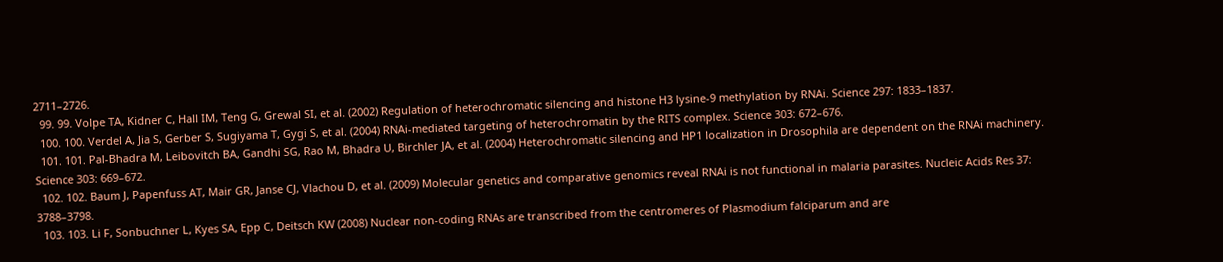2711–2726.
  99. 99. Volpe TA, Kidner C, Hall IM, Teng G, Grewal SI, et al. (2002) Regulation of heterochromatic silencing and histone H3 lysine-9 methylation by RNAi. Science 297: 1833–1837.
  100. 100. Verdel A, Jia S, Gerber S, Sugiyama T, Gygi S, et al. (2004) RNAi-mediated targeting of heterochromatin by the RITS complex. Science 303: 672–676.
  101. 101. Pal-Bhadra M, Leibovitch BA, Gandhi SG, Rao M, Bhadra U, Birchler JA, et al. (2004) Heterochromatic silencing and HP1 localization in Drosophila are dependent on the RNAi machinery. Science 303: 669–672.
  102. 102. Baum J, Papenfuss AT, Mair GR, Janse CJ, Vlachou D, et al. (2009) Molecular genetics and comparative genomics reveal RNAi is not functional in malaria parasites. Nucleic Acids Res 37: 3788–3798.
  103. 103. Li F, Sonbuchner L, Kyes SA, Epp C, Deitsch KW (2008) Nuclear non-coding RNAs are transcribed from the centromeres of Plasmodium falciparum and are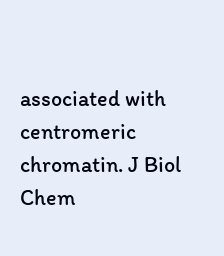associated with centromeric chromatin. J Biol Chem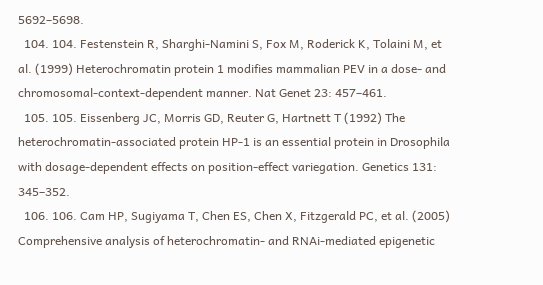5692–5698.
  104. 104. Festenstein R, Sharghi-Namini S, Fox M, Roderick K, Tolaini M, et al. (1999) Heterochromatin protein 1 modifies mammalian PEV in a dose- and chromosomal-context-dependent manner. Nat Genet 23: 457–461.
  105. 105. Eissenberg JC, Morris GD, Reuter G, Hartnett T (1992) The heterochromatin-associated protein HP-1 is an essential protein in Drosophila with dosage-dependent effects on position-effect variegation. Genetics 131: 345–352.
  106. 106. Cam HP, Sugiyama T, Chen ES, Chen X, Fitzgerald PC, et al. (2005) Comprehensive analysis of heterochromatin- and RNAi-mediated epigenetic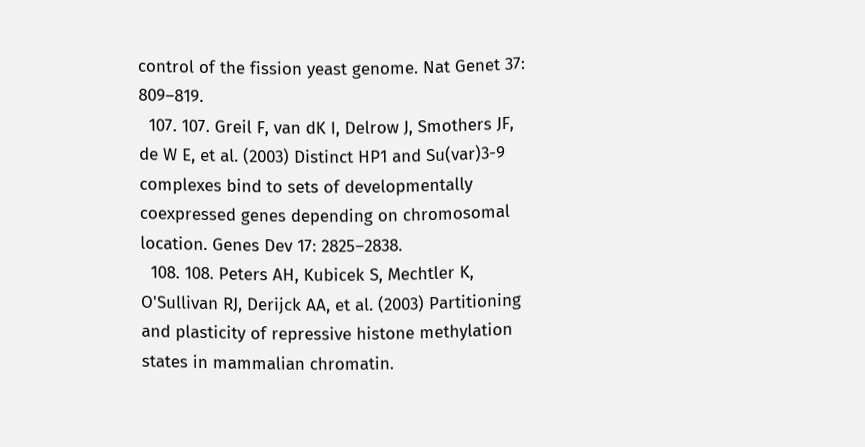control of the fission yeast genome. Nat Genet 37: 809–819.
  107. 107. Greil F, van dK I, Delrow J, Smothers JF, de W E, et al. (2003) Distinct HP1 and Su(var)3-9 complexes bind to sets of developmentally coexpressed genes depending on chromosomal location. Genes Dev 17: 2825–2838.
  108. 108. Peters AH, Kubicek S, Mechtler K, O'Sullivan RJ, Derijck AA, et al. (2003) Partitioning and plasticity of repressive histone methylation states in mammalian chromatin.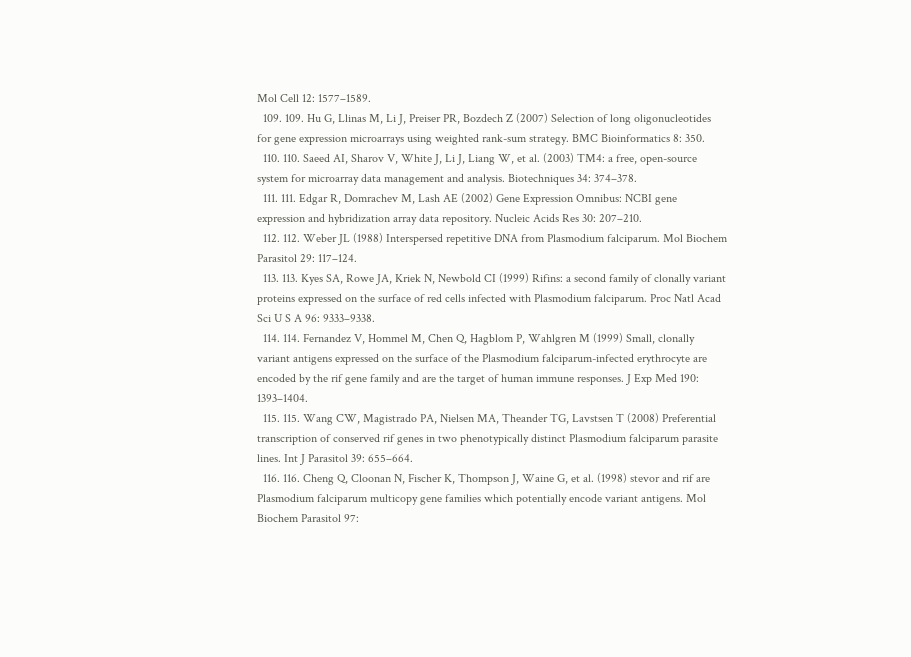Mol Cell 12: 1577–1589.
  109. 109. Hu G, Llinas M, Li J, Preiser PR, Bozdech Z (2007) Selection of long oligonucleotides for gene expression microarrays using weighted rank-sum strategy. BMC Bioinformatics 8: 350.
  110. 110. Saeed AI, Sharov V, White J, Li J, Liang W, et al. (2003) TM4: a free, open-source system for microarray data management and analysis. Biotechniques 34: 374–378.
  111. 111. Edgar R, Domrachev M, Lash AE (2002) Gene Expression Omnibus: NCBI gene expression and hybridization array data repository. Nucleic Acids Res 30: 207–210.
  112. 112. Weber JL (1988) Interspersed repetitive DNA from Plasmodium falciparum. Mol Biochem Parasitol 29: 117–124.
  113. 113. Kyes SA, Rowe JA, Kriek N, Newbold CI (1999) Rifins: a second family of clonally variant proteins expressed on the surface of red cells infected with Plasmodium falciparum. Proc Natl Acad Sci U S A 96: 9333–9338.
  114. 114. Fernandez V, Hommel M, Chen Q, Hagblom P, Wahlgren M (1999) Small, clonally variant antigens expressed on the surface of the Plasmodium falciparum-infected erythrocyte are encoded by the rif gene family and are the target of human immune responses. J Exp Med 190: 1393–1404.
  115. 115. Wang CW, Magistrado PA, Nielsen MA, Theander TG, Lavstsen T (2008) Preferential transcription of conserved rif genes in two phenotypically distinct Plasmodium falciparum parasite lines. Int J Parasitol 39: 655–664.
  116. 116. Cheng Q, Cloonan N, Fischer K, Thompson J, Waine G, et al. (1998) stevor and rif are Plasmodium falciparum multicopy gene families which potentially encode variant antigens. Mol Biochem Parasitol 97: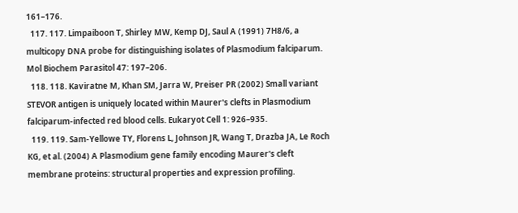161–176.
  117. 117. Limpaiboon T, Shirley MW, Kemp DJ, Saul A (1991) 7H8/6, a multicopy DNA probe for distinguishing isolates of Plasmodium falciparum. Mol Biochem Parasitol 47: 197–206.
  118. 118. Kaviratne M, Khan SM, Jarra W, Preiser PR (2002) Small variant STEVOR antigen is uniquely located within Maurer's clefts in Plasmodium falciparum-infected red blood cells. Eukaryot Cell 1: 926–935.
  119. 119. Sam-Yellowe TY, Florens L, Johnson JR, Wang T, Drazba JA, Le Roch KG, et al. (2004) A Plasmodium gene family encoding Maurer's cleft membrane proteins: structural properties and expression profiling.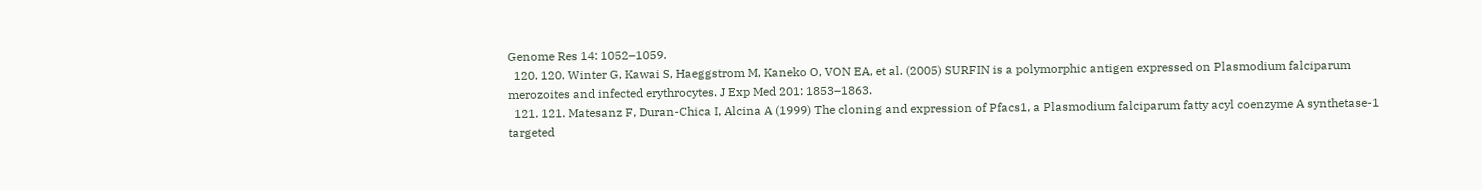Genome Res 14: 1052–1059.
  120. 120. Winter G, Kawai S, Haeggstrom M, Kaneko O, VON EA, et al. (2005) SURFIN is a polymorphic antigen expressed on Plasmodium falciparum merozoites and infected erythrocytes. J Exp Med 201: 1853–1863.
  121. 121. Matesanz F, Duran-Chica I, Alcina A (1999) The cloning and expression of Pfacs1, a Plasmodium falciparum fatty acyl coenzyme A synthetase-1 targeted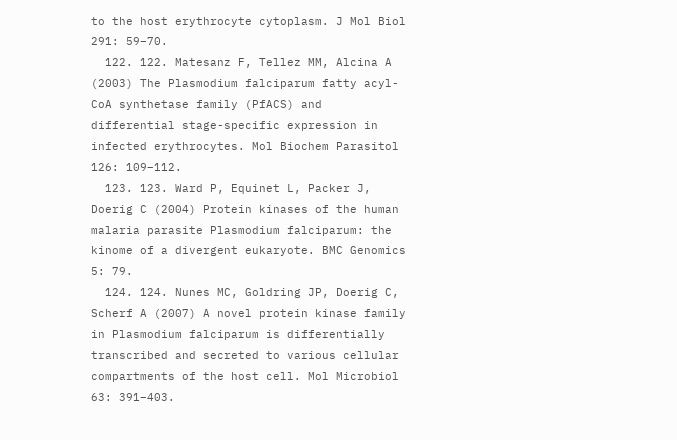to the host erythrocyte cytoplasm. J Mol Biol 291: 59–70.
  122. 122. Matesanz F, Tellez MM, Alcina A (2003) The Plasmodium falciparum fatty acyl-CoA synthetase family (PfACS) and differential stage-specific expression in infected erythrocytes. Mol Biochem Parasitol 126: 109–112.
  123. 123. Ward P, Equinet L, Packer J, Doerig C (2004) Protein kinases of the human malaria parasite Plasmodium falciparum: the kinome of a divergent eukaryote. BMC Genomics 5: 79.
  124. 124. Nunes MC, Goldring JP, Doerig C, Scherf A (2007) A novel protein kinase family in Plasmodium falciparum is differentially transcribed and secreted to various cellular compartments of the host cell. Mol Microbiol 63: 391–403.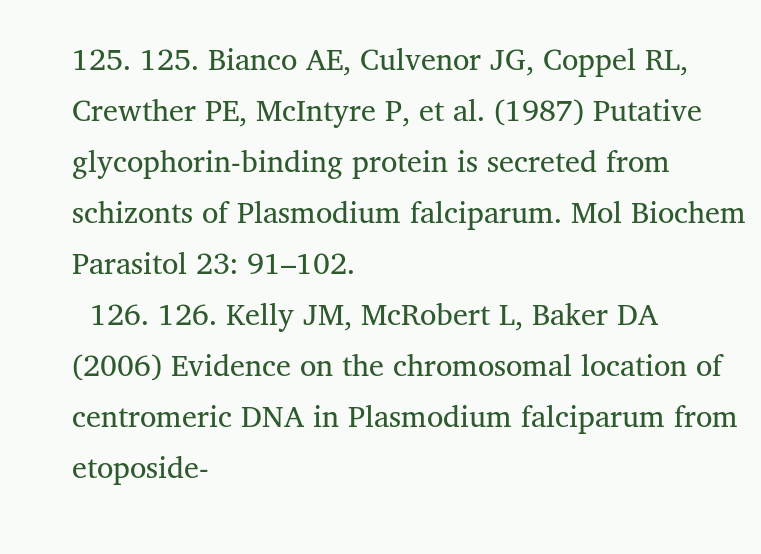125. 125. Bianco AE, Culvenor JG, Coppel RL, Crewther PE, McIntyre P, et al. (1987) Putative glycophorin-binding protein is secreted from schizonts of Plasmodium falciparum. Mol Biochem Parasitol 23: 91–102.
  126. 126. Kelly JM, McRobert L, Baker DA (2006) Evidence on the chromosomal location of centromeric DNA in Plasmodium falciparum from etoposide-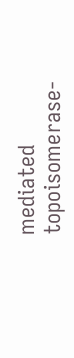mediated topoisomerase-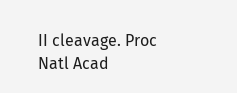II cleavage. Proc Natl Acad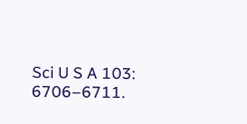Sci U S A 103: 6706–6711.